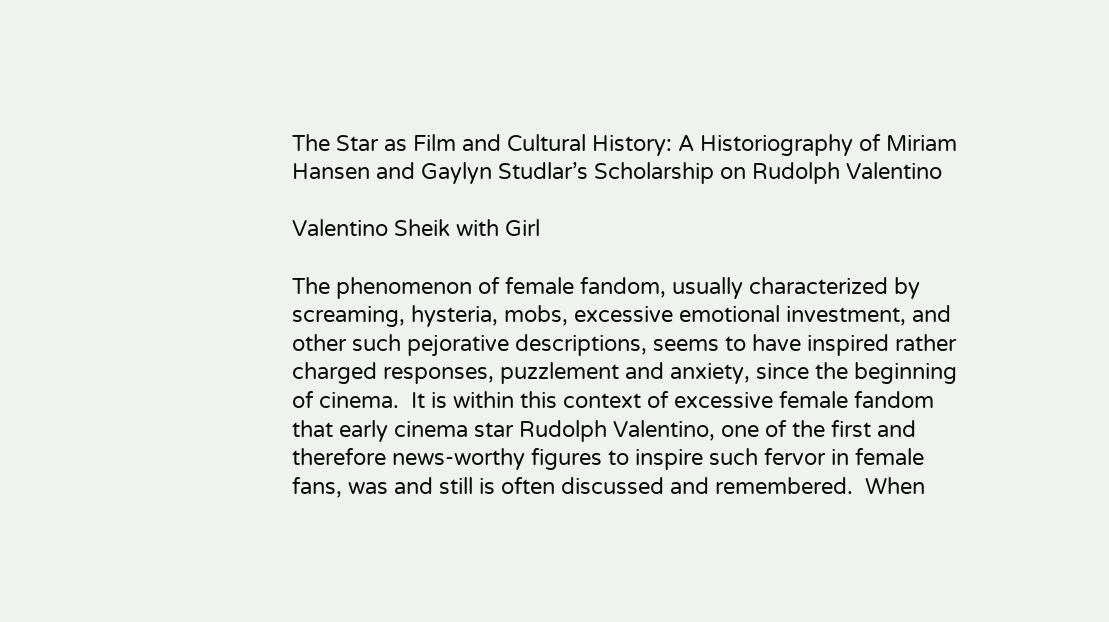The Star as Film and Cultural History: A Historiography of Miriam Hansen and Gaylyn Studlar’s Scholarship on Rudolph Valentino

Valentino Sheik with Girl

The phenomenon of female fandom, usually characterized by screaming, hysteria, mobs, excessive emotional investment, and other such pejorative descriptions, seems to have inspired rather charged responses, puzzlement and anxiety, since the beginning of cinema.  It is within this context of excessive female fandom that early cinema star Rudolph Valentino, one of the first and therefore news-worthy figures to inspire such fervor in female fans, was and still is often discussed and remembered.  When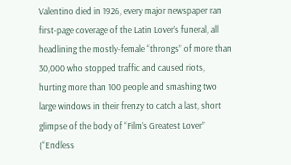Valentino died in 1926, every major newspaper ran first-page coverage of the Latin Lover’s funeral, all headlining the mostly-female “throngs” of more than 30,000 who stopped traffic and caused riots, hurting more than 100 people and smashing two large windows in their frenzy to catch a last, short glimpse of the body of “Film’s Greatest Lover” (“Endless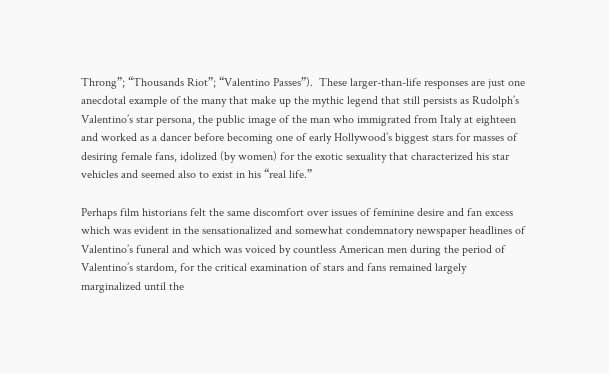Throng”; “Thousands Riot”; “Valentino Passes”).  These larger-than-life responses are just one anecdotal example of the many that make up the mythic legend that still persists as Rudolph’s Valentino’s star persona, the public image of the man who immigrated from Italy at eighteen and worked as a dancer before becoming one of early Hollywood’s biggest stars for masses of desiring female fans, idolized (by women) for the exotic sexuality that characterized his star vehicles and seemed also to exist in his “real life.”

Perhaps film historians felt the same discomfort over issues of feminine desire and fan excess which was evident in the sensationalized and somewhat condemnatory newspaper headlines of Valentino’s funeral and which was voiced by countless American men during the period of Valentino’s stardom, for the critical examination of stars and fans remained largely marginalized until the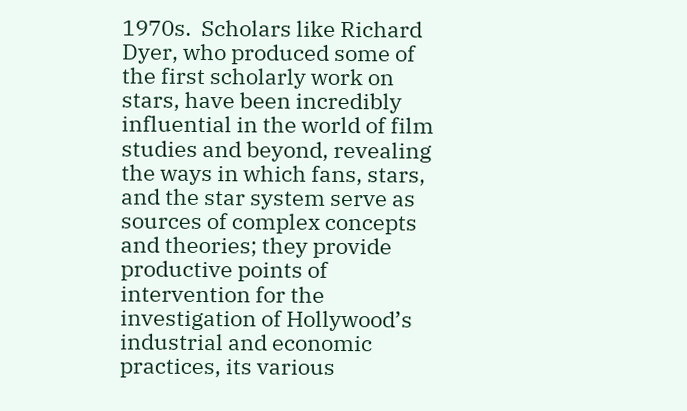1970s.  Scholars like Richard Dyer, who produced some of the first scholarly work on stars, have been incredibly influential in the world of film studies and beyond, revealing the ways in which fans, stars, and the star system serve as sources of complex concepts and theories; they provide productive points of intervention for the investigation of Hollywood’s industrial and economic practices, its various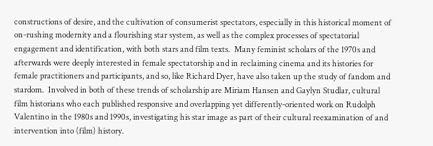constructions of desire, and the cultivation of consumerist spectators, especially in this historical moment of on-rushing modernity and a flourishing star system, as well as the complex processes of spectatorial engagement and identification, with both stars and film texts.  Many feminist scholars of the 1970s and afterwards were deeply interested in female spectatorship and in reclaiming cinema and its histories for female practitioners and participants, and so, like Richard Dyer, have also taken up the study of fandom and stardom.  Involved in both of these trends of scholarship are Miriam Hansen and Gaylyn Studlar, cultural film historians who each published responsive and overlapping yet differently-oriented work on Rudolph Valentino in the 1980s and 1990s, investigating his star image as part of their cultural reexamination of and intervention into (film) history.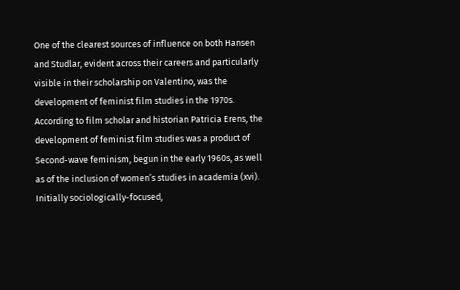One of the clearest sources of influence on both Hansen and Studlar, evident across their careers and particularly visible in their scholarship on Valentino, was the development of feminist film studies in the 1970s.  According to film scholar and historian Patricia Erens, the development of feminist film studies was a product of Second-wave feminism, begun in the early 1960s, as well as of the inclusion of women’s studies in academia (xvi).  Initially sociologically-focused,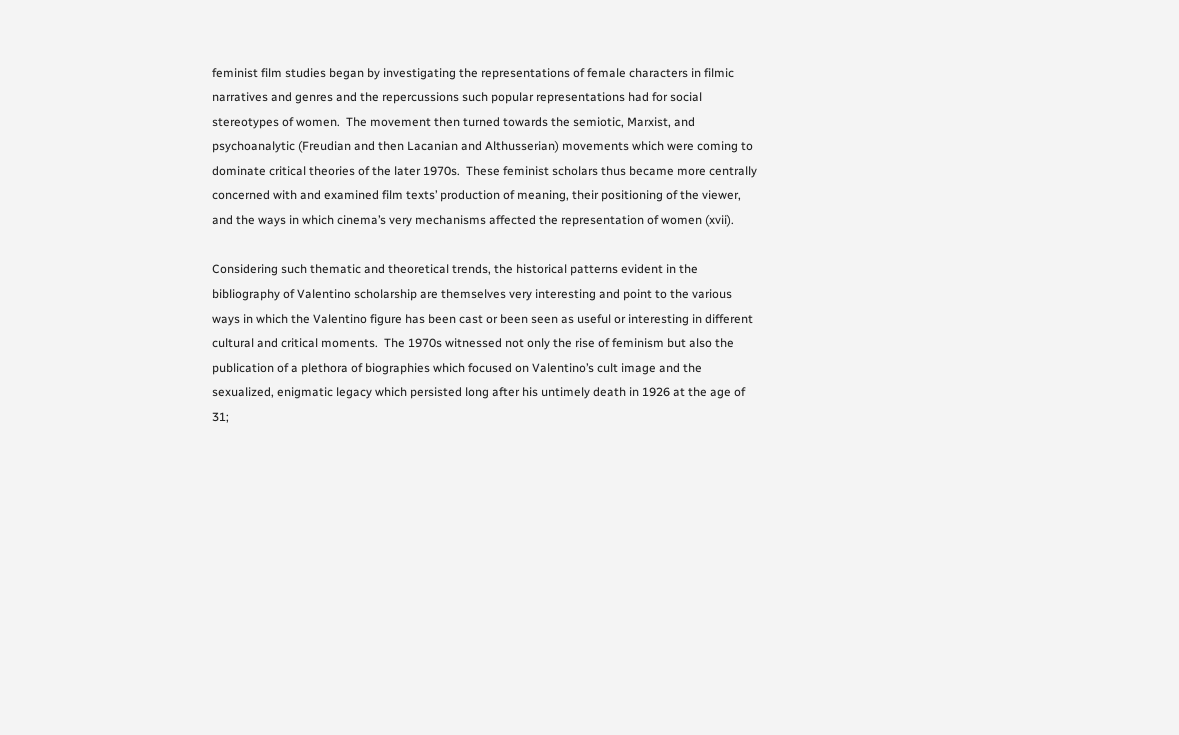feminist film studies began by investigating the representations of female characters in filmic narratives and genres and the repercussions such popular representations had for social stereotypes of women.  The movement then turned towards the semiotic, Marxist, and psychoanalytic (Freudian and then Lacanian and Althusserian) movements which were coming to dominate critical theories of the later 1970s.  These feminist scholars thus became more centrally concerned with and examined film texts’ production of meaning, their positioning of the viewer, and the ways in which cinema’s very mechanisms affected the representation of women (xvii).

Considering such thematic and theoretical trends, the historical patterns evident in the bibliography of Valentino scholarship are themselves very interesting and point to the various ways in which the Valentino figure has been cast or been seen as useful or interesting in different cultural and critical moments.  The 1970s witnessed not only the rise of feminism but also the publication of a plethora of biographies which focused on Valentino’s cult image and the sexualized, enigmatic legacy which persisted long after his untimely death in 1926 at the age of 31;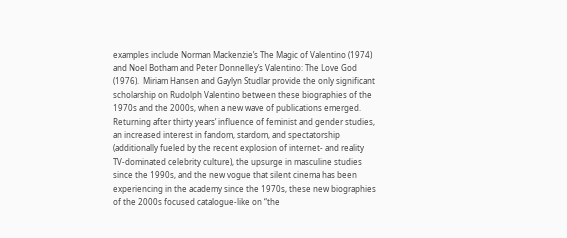examples include Norman Mackenzie’s The Magic of Valentino (1974) and Noel Botham and Peter Donnelley’s Valentino: The Love God (1976).  Miriam Hansen and Gaylyn Studlar provide the only significant scholarship on Rudolph Valentino between these biographies of the 1970s and the 2000s, when a new wave of publications emerged.  Returning after thirty years’ influence of feminist and gender studies, an increased interest in fandom, stardom, and spectatorship (additionally fueled by the recent explosion of internet- and reality TV-dominated celebrity culture), the upsurge in masculine studies since the 1990s, and the new vogue that silent cinema has been experiencing in the academy since the 1970s, these new biographies of the 2000s focused catalogue-like on “the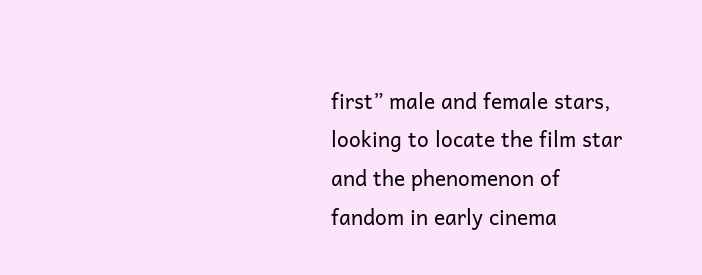first” male and female stars, looking to locate the film star and the phenomenon of fandom in early cinema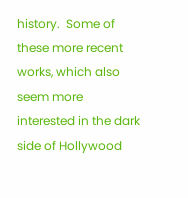history.  Some of these more recent works, which also seem more interested in the dark side of Hollywood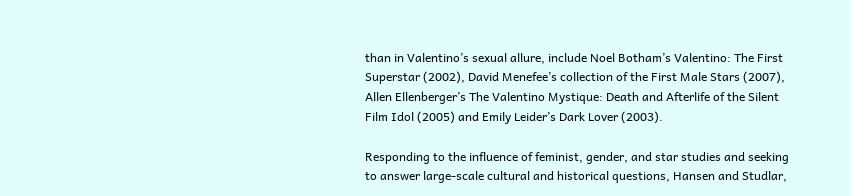than in Valentino’s sexual allure, include Noel Botham’s Valentino: The First Superstar (2002), David Menefee’s collection of the First Male Stars (2007), Allen Ellenberger’s The Valentino Mystique: Death and Afterlife of the Silent Film Idol (2005) and Emily Leider’s Dark Lover (2003).

Responding to the influence of feminist, gender, and star studies and seeking to answer large-scale cultural and historical questions, Hansen and Studlar,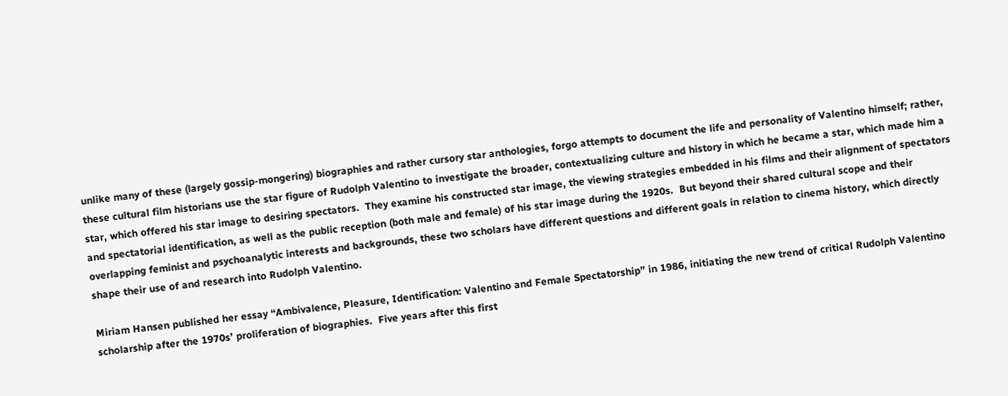unlike many of these (largely gossip-mongering) biographies and rather cursory star anthologies, forgo attempts to document the life and personality of Valentino himself; rather, these cultural film historians use the star figure of Rudolph Valentino to investigate the broader, contextualizing culture and history in which he became a star, which made him a star, which offered his star image to desiring spectators.  They examine his constructed star image, the viewing strategies embedded in his films and their alignment of spectators and spectatorial identification, as well as the public reception (both male and female) of his star image during the 1920s.  But beyond their shared cultural scope and their overlapping feminist and psychoanalytic interests and backgrounds, these two scholars have different questions and different goals in relation to cinema history, which directly shape their use of and research into Rudolph Valentino.

Miriam Hansen published her essay “Ambivalence, Pleasure, Identification: Valentino and Female Spectatorship” in 1986, initiating the new trend of critical Rudolph Valentino scholarship after the 1970s’ proliferation of biographies.  Five years after this first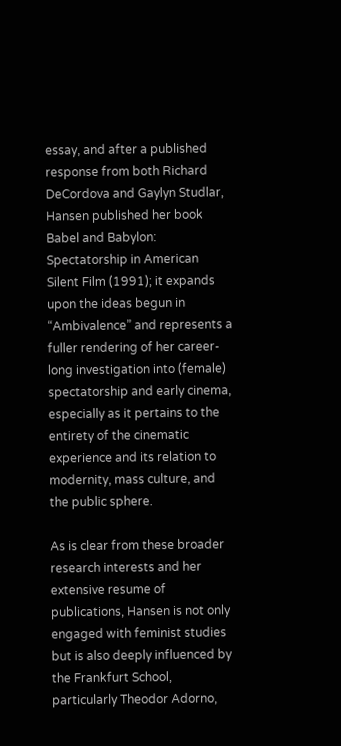essay, and after a published response from both Richard DeCordova and Gaylyn Studlar, Hansen published her book Babel and Babylon: Spectatorship in American Silent Film (1991); it expands upon the ideas begun in “Ambivalence” and represents a fuller rendering of her career-long investigation into (female) spectatorship and early cinema, especially as it pertains to the entirety of the cinematic experience and its relation to modernity, mass culture, and the public sphere.

As is clear from these broader research interests and her extensive resume of publications, Hansen is not only engaged with feminist studies but is also deeply influenced by the Frankfurt School, particularly Theodor Adorno,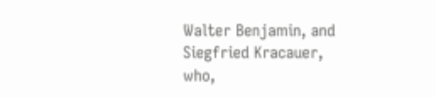Walter Benjamin, and Siegfried Kracauer, who,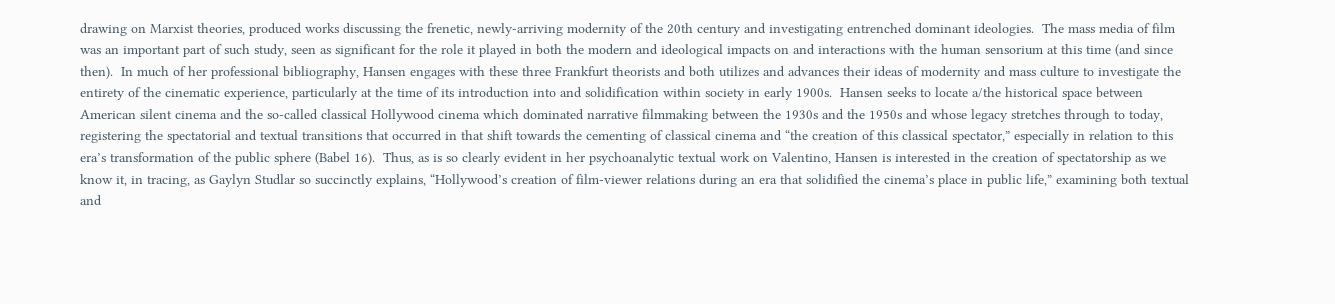drawing on Marxist theories, produced works discussing the frenetic, newly-arriving modernity of the 20th century and investigating entrenched dominant ideologies.  The mass media of film was an important part of such study, seen as significant for the role it played in both the modern and ideological impacts on and interactions with the human sensorium at this time (and since then).  In much of her professional bibliography, Hansen engages with these three Frankfurt theorists and both utilizes and advances their ideas of modernity and mass culture to investigate the entirety of the cinematic experience, particularly at the time of its introduction into and solidification within society in early 1900s.  Hansen seeks to locate a/the historical space between American silent cinema and the so-called classical Hollywood cinema which dominated narrative filmmaking between the 1930s and the 1950s and whose legacy stretches through to today, registering the spectatorial and textual transitions that occurred in that shift towards the cementing of classical cinema and “the creation of this classical spectator,” especially in relation to this era’s transformation of the public sphere (Babel 16).  Thus, as is so clearly evident in her psychoanalytic textual work on Valentino, Hansen is interested in the creation of spectatorship as we know it, in tracing, as Gaylyn Studlar so succinctly explains, “Hollywood’s creation of film-viewer relations during an era that solidified the cinema’s place in public life,” examining both textual and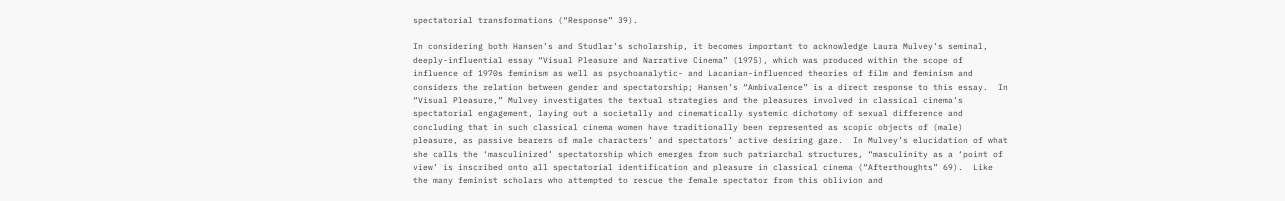spectatorial transformations (“Response” 39).

In considering both Hansen’s and Studlar’s scholarship, it becomes important to acknowledge Laura Mulvey’s seminal, deeply-influential essay “Visual Pleasure and Narrative Cinema” (1975), which was produced within the scope of influence of 1970s feminism as well as psychoanalytic- and Lacanian-influenced theories of film and feminism and considers the relation between gender and spectatorship; Hansen’s “Ambivalence” is a direct response to this essay.  In “Visual Pleasure,” Mulvey investigates the textual strategies and the pleasures involved in classical cinema’s spectatorial engagement, laying out a societally and cinematically systemic dichotomy of sexual difference and concluding that in such classical cinema women have traditionally been represented as scopic objects of (male) pleasure, as passive bearers of male characters’ and spectators’ active desiring gaze.  In Mulvey’s elucidation of what she calls the ‘masculinized’ spectatorship which emerges from such patriarchal structures, “masculinity as a ‘point of view’ is inscribed onto all spectatorial identification and pleasure in classical cinema (“Afterthoughts” 69).  Like the many feminist scholars who attempted to rescue the female spectator from this oblivion and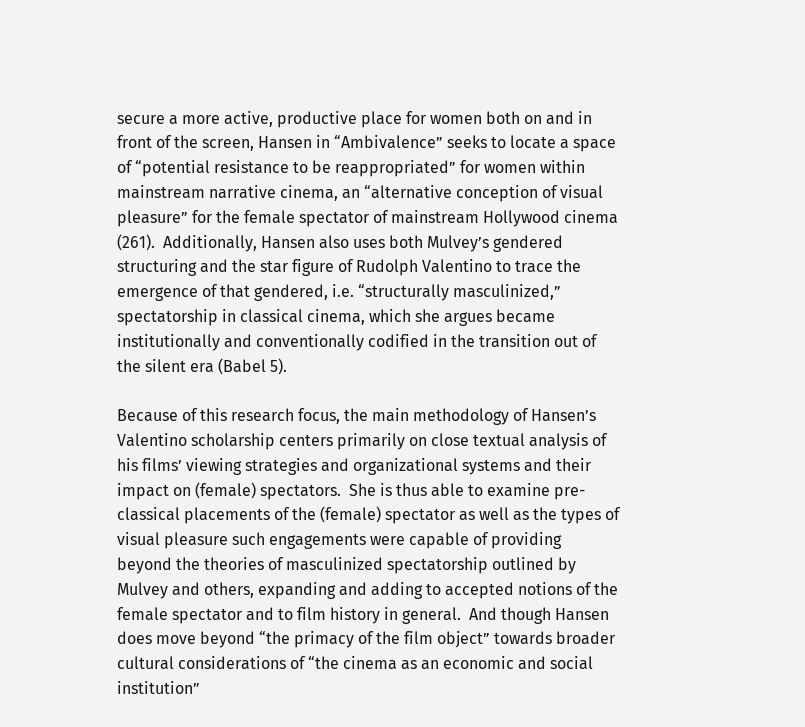secure a more active, productive place for women both on and in front of the screen, Hansen in “Ambivalence” seeks to locate a space of “potential resistance to be reappropriated” for women within mainstream narrative cinema, an “alternative conception of visual pleasure” for the female spectator of mainstream Hollywood cinema (261).  Additionally, Hansen also uses both Mulvey’s gendered structuring and the star figure of Rudolph Valentino to trace the emergence of that gendered, i.e. “structurally masculinized,” spectatorship in classical cinema, which she argues became institutionally and conventionally codified in the transition out of the silent era (Babel 5).

Because of this research focus, the main methodology of Hansen’s Valentino scholarship centers primarily on close textual analysis of his films’ viewing strategies and organizational systems and their impact on (female) spectators.  She is thus able to examine pre-classical placements of the (female) spectator as well as the types of visual pleasure such engagements were capable of providing beyond the theories of masculinized spectatorship outlined by Mulvey and others, expanding and adding to accepted notions of the female spectator and to film history in general.  And though Hansen does move beyond “the primacy of the film object” towards broader cultural considerations of “the cinema as an economic and social institution”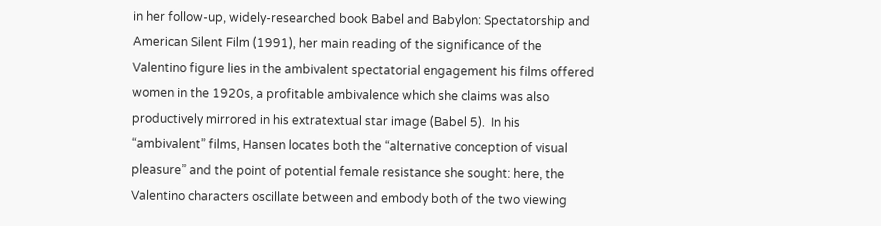in her follow-up, widely-researched book Babel and Babylon: Spectatorship and American Silent Film (1991), her main reading of the significance of the Valentino figure lies in the ambivalent spectatorial engagement his films offered women in the 1920s, a profitable ambivalence which she claims was also productively mirrored in his extratextual star image (Babel 5).  In his “ambivalent” films, Hansen locates both the “alternative conception of visual pleasure” and the point of potential female resistance she sought: here, the Valentino characters oscillate between and embody both of the two viewing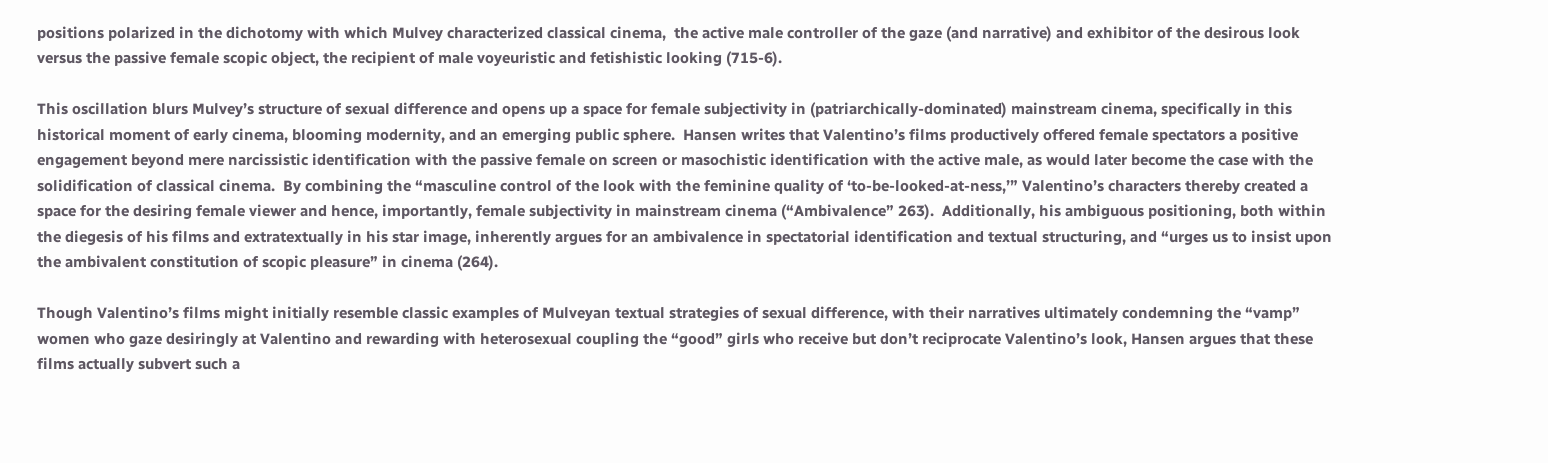positions polarized in the dichotomy with which Mulvey characterized classical cinema,  the active male controller of the gaze (and narrative) and exhibitor of the desirous look versus the passive female scopic object, the recipient of male voyeuristic and fetishistic looking (715-6).

This oscillation blurs Mulvey’s structure of sexual difference and opens up a space for female subjectivity in (patriarchically-dominated) mainstream cinema, specifically in this historical moment of early cinema, blooming modernity, and an emerging public sphere.  Hansen writes that Valentino’s films productively offered female spectators a positive engagement beyond mere narcissistic identification with the passive female on screen or masochistic identification with the active male, as would later become the case with the solidification of classical cinema.  By combining the “masculine control of the look with the feminine quality of ‘to-be-looked-at-ness,’” Valentino’s characters thereby created a space for the desiring female viewer and hence, importantly, female subjectivity in mainstream cinema (“Ambivalence” 263).  Additionally, his ambiguous positioning, both within the diegesis of his films and extratextually in his star image, inherently argues for an ambivalence in spectatorial identification and textual structuring, and “urges us to insist upon the ambivalent constitution of scopic pleasure” in cinema (264).

Though Valentino’s films might initially resemble classic examples of Mulveyan textual strategies of sexual difference, with their narratives ultimately condemning the “vamp” women who gaze desiringly at Valentino and rewarding with heterosexual coupling the “good” girls who receive but don’t reciprocate Valentino’s look, Hansen argues that these films actually subvert such a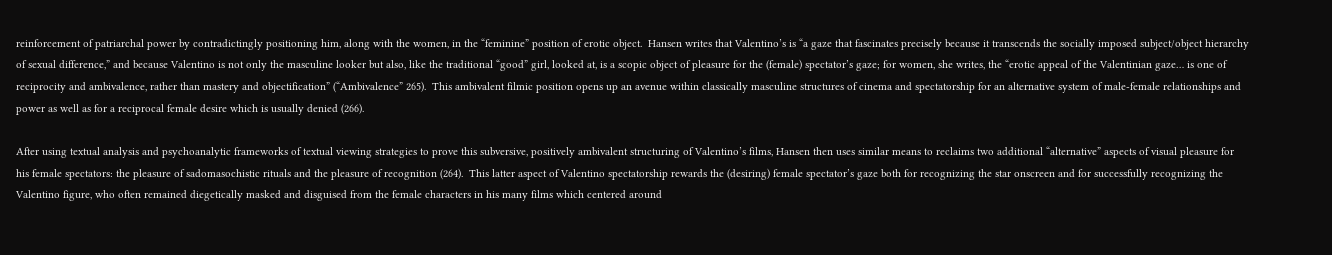reinforcement of patriarchal power by contradictingly positioning him, along with the women, in the “feminine” position of erotic object.  Hansen writes that Valentino’s is “a gaze that fascinates precisely because it transcends the socially imposed subject/object hierarchy of sexual difference,” and because Valentino is not only the masculine looker but also, like the traditional “good” girl, looked at, is a scopic object of pleasure for the (female) spectator’s gaze; for women, she writes, the “erotic appeal of the Valentinian gaze… is one of reciprocity and ambivalence, rather than mastery and objectification” (“Ambivalence” 265).  This ambivalent filmic position opens up an avenue within classically masculine structures of cinema and spectatorship for an alternative system of male-female relationships and power as well as for a reciprocal female desire which is usually denied (266).

After using textual analysis and psychoanalytic frameworks of textual viewing strategies to prove this subversive, positively ambivalent structuring of Valentino’s films, Hansen then uses similar means to reclaims two additional “alternative” aspects of visual pleasure for his female spectators: the pleasure of sadomasochistic rituals and the pleasure of recognition (264).  This latter aspect of Valentino spectatorship rewards the (desiring) female spectator’s gaze both for recognizing the star onscreen and for successfully recognizing the Valentino figure, who often remained diegetically masked and disguised from the female characters in his many films which centered around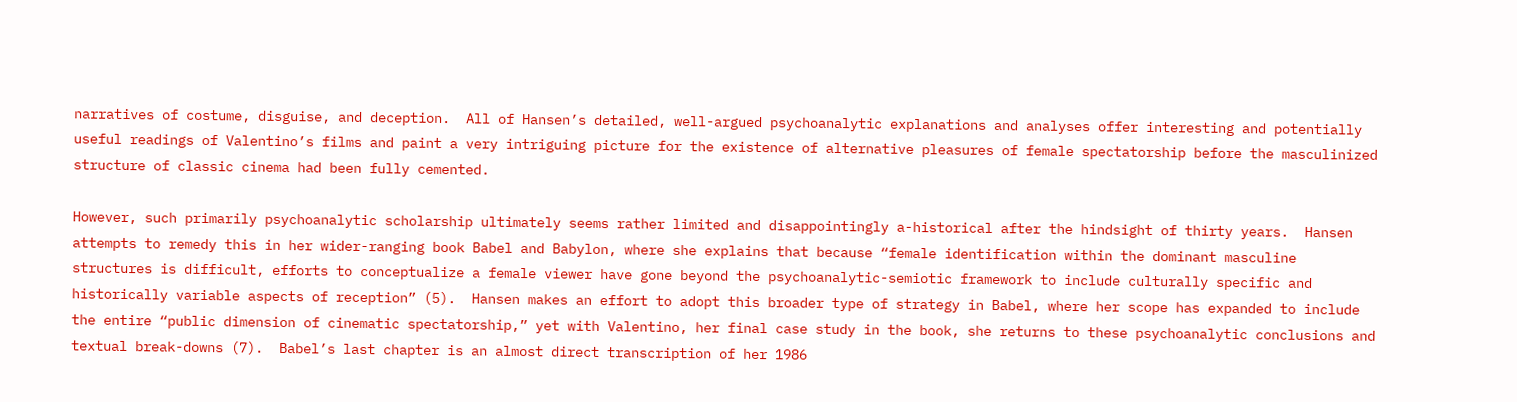narratives of costume, disguise, and deception.  All of Hansen’s detailed, well-argued psychoanalytic explanations and analyses offer interesting and potentially useful readings of Valentino’s films and paint a very intriguing picture for the existence of alternative pleasures of female spectatorship before the masculinized structure of classic cinema had been fully cemented.

However, such primarily psychoanalytic scholarship ultimately seems rather limited and disappointingly a-historical after the hindsight of thirty years.  Hansen attempts to remedy this in her wider-ranging book Babel and Babylon, where she explains that because “female identification within the dominant masculine structures is difficult, efforts to conceptualize a female viewer have gone beyond the psychoanalytic-semiotic framework to include culturally specific and historically variable aspects of reception” (5).  Hansen makes an effort to adopt this broader type of strategy in Babel, where her scope has expanded to include the entire “public dimension of cinematic spectatorship,” yet with Valentino, her final case study in the book, she returns to these psychoanalytic conclusions and textual break-downs (7).  Babel’s last chapter is an almost direct transcription of her 1986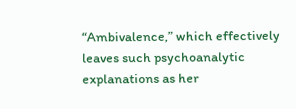“Ambivalence,” which effectively leaves such psychoanalytic explanations as her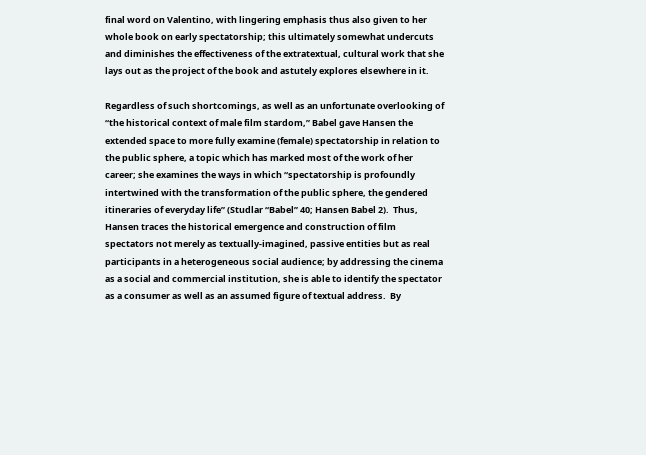final word on Valentino, with lingering emphasis thus also given to her whole book on early spectatorship; this ultimately somewhat undercuts and diminishes the effectiveness of the extratextual, cultural work that she lays out as the project of the book and astutely explores elsewhere in it.

Regardless of such shortcomings, as well as an unfortunate overlooking of “the historical context of male film stardom,” Babel gave Hansen the extended space to more fully examine (female) spectatorship in relation to the public sphere, a topic which has marked most of the work of her career; she examines the ways in which “spectatorship is profoundly intertwined with the transformation of the public sphere, the gendered itineraries of everyday life” (Studlar “Babel” 40; Hansen Babel 2).  Thus, Hansen traces the historical emergence and construction of film spectators not merely as textually-imagined, passive entities but as real participants in a heterogeneous social audience; by addressing the cinema as a social and commercial institution, she is able to identify the spectator as a consumer as well as an assumed figure of textual address.  By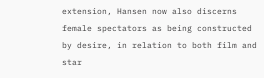extension, Hansen now also discerns female spectators as being constructed by desire, in relation to both film and star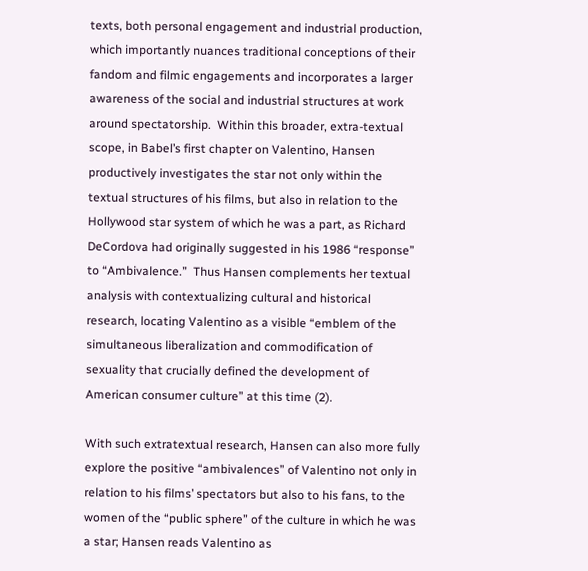texts, both personal engagement and industrial production, which importantly nuances traditional conceptions of their fandom and filmic engagements and incorporates a larger awareness of the social and industrial structures at work around spectatorship.  Within this broader, extra-textual scope, in Babel’s first chapter on Valentino, Hansen productively investigates the star not only within the textual structures of his films, but also in relation to the Hollywood star system of which he was a part, as Richard DeCordova had originally suggested in his 1986 “response” to “Ambivalence.”  Thus Hansen complements her textual analysis with contextualizing cultural and historical research, locating Valentino as a visible “emblem of the simultaneous liberalization and commodification of sexuality that crucially defined the development of American consumer culture” at this time (2).

With such extratextual research, Hansen can also more fully explore the positive “ambivalences” of Valentino not only in relation to his films’ spectators but also to his fans, to the women of the “public sphere” of the culture in which he was a star; Hansen reads Valentino as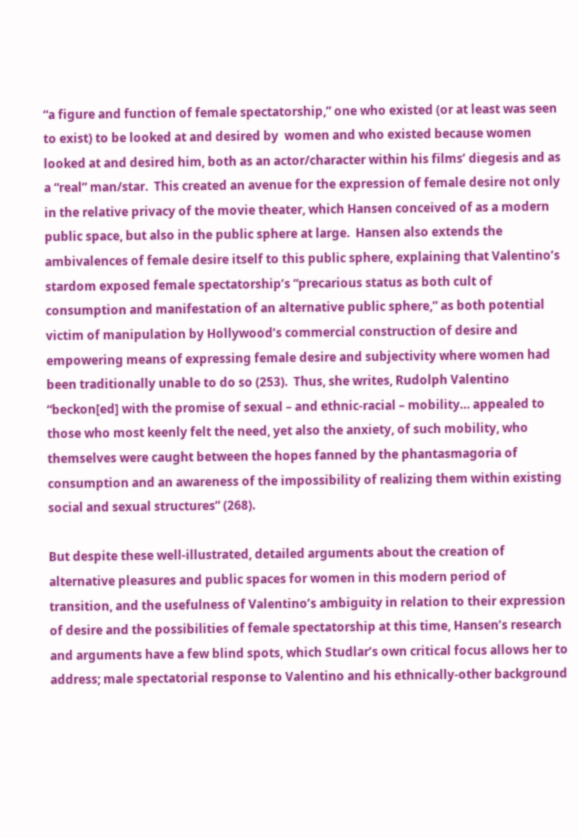“a figure and function of female spectatorship,” one who existed (or at least was seen to exist) to be looked at and desired by  women and who existed because women looked at and desired him, both as an actor/character within his films’ diegesis and as a “real” man/star.  This created an avenue for the expression of female desire not only in the relative privacy of the movie theater, which Hansen conceived of as a modern public space, but also in the public sphere at large.  Hansen also extends the ambivalences of female desire itself to this public sphere, explaining that Valentino’s stardom exposed female spectatorship’s “precarious status as both cult of consumption and manifestation of an alternative public sphere,” as both potential victim of manipulation by Hollywood’s commercial construction of desire and empowering means of expressing female desire and subjectivity where women had been traditionally unable to do so (253).  Thus, she writes, Rudolph Valentino “beckon[ed] with the promise of sexual – and ethnic-racial – mobility… appealed to those who most keenly felt the need, yet also the anxiety, of such mobility, who themselves were caught between the hopes fanned by the phantasmagoria of consumption and an awareness of the impossibility of realizing them within existing social and sexual structures” (268).

But despite these well-illustrated, detailed arguments about the creation of alternative pleasures and public spaces for women in this modern period of transition, and the usefulness of Valentino’s ambiguity in relation to their expression of desire and the possibilities of female spectatorship at this time, Hansen’s research and arguments have a few blind spots, which Studlar’s own critical focus allows her to address; male spectatorial response to Valentino and his ethnically-other background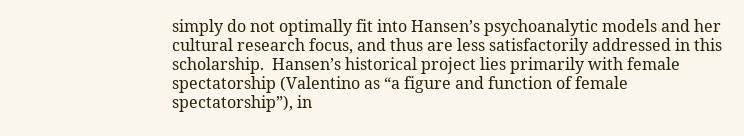simply do not optimally fit into Hansen’s psychoanalytic models and her cultural research focus, and thus are less satisfactorily addressed in this scholarship.  Hansen’s historical project lies primarily with female spectatorship (Valentino as “a figure and function of female spectatorship”), in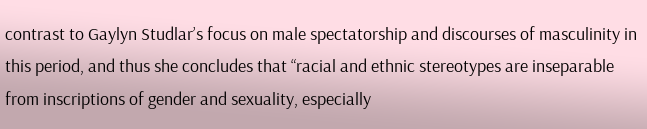contrast to Gaylyn Studlar’s focus on male spectatorship and discourses of masculinity in this period, and thus she concludes that “racial and ethnic stereotypes are inseparable from inscriptions of gender and sexuality, especially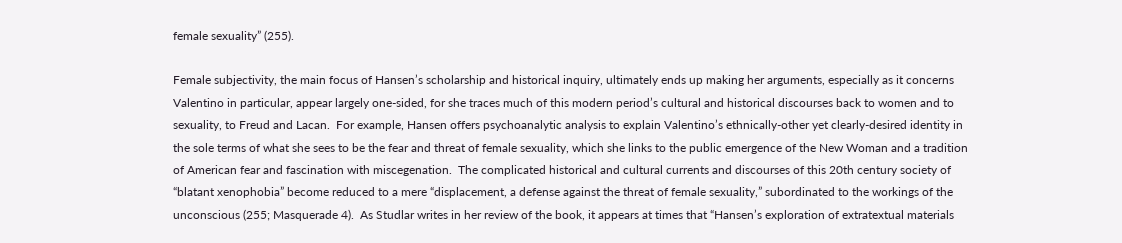female sexuality” (255).

Female subjectivity, the main focus of Hansen’s scholarship and historical inquiry, ultimately ends up making her arguments, especially as it concerns Valentino in particular, appear largely one-sided, for she traces much of this modern period’s cultural and historical discourses back to women and to sexuality, to Freud and Lacan.  For example, Hansen offers psychoanalytic analysis to explain Valentino’s ethnically-other yet clearly-desired identity in the sole terms of what she sees to be the fear and threat of female sexuality, which she links to the public emergence of the New Woman and a tradition of American fear and fascination with miscegenation.  The complicated historical and cultural currents and discourses of this 20th century society of “blatant xenophobia” become reduced to a mere “displacement, a defense against the threat of female sexuality,” subordinated to the workings of the unconscious (255; Masquerade 4).  As Studlar writes in her review of the book, it appears at times that “Hansen’s exploration of extratextual materials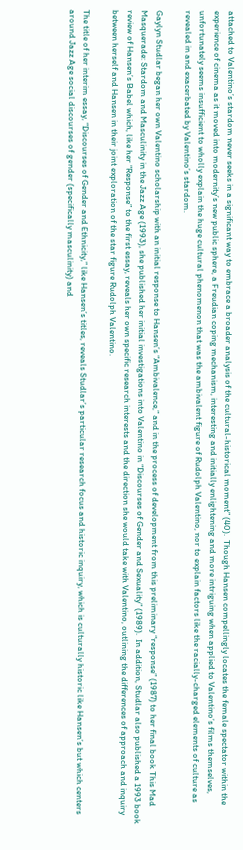attached to Valentino’s stardom never seeks in a significant way to embrace a broader analysis of the cultural-historical moment” (40).  Though Hansen compellingly locates the female spectator within the experience of cinema as it moved into modernity’s new public sphere, a Freudian coping mechanism, interesting and initially enlightening and more intriguing when applied to Valentino’s films themselves, unfortunately seems insufficient to wholly explain the huge cultural phenomenon that was the ambivalent figure of Rudolph Valentino, nor to explain factors like the racially-charged elements of culture as revealed in and exacerbated by Valentino’s stardom.

Gaylyn Studlar began her own Valentino scholarship with an initial response to Hansen’s “Ambivalence,” and in the process of development from this preliminary “response” (1987) to her final book This Mad Masquerade: Stardom and Masculinity in the Jazz Age (1993), she published her initial investigations into Valentino in “Discourses of Gender and Sexuality” (1989).  In addition, Studlar also published a 1993 book review of Hansen’s Babel which, like her “Response” to the first essay, reveals her own specific research interests and the direction she would take with Valentino, outlining the differences of approach and inquiry between herself and Hansen in their joint exploration of the star figure Rudolph Valentino.

The title of her interim essay, “Discourses of Gender and Ethnicity,” like Hansen’s titles, reveals Studlar’s particular research focus and historic inquiry, which is culturally historic like Hansen’s but which centers around Jazz Age social discourses of gender (specifically masculinity) and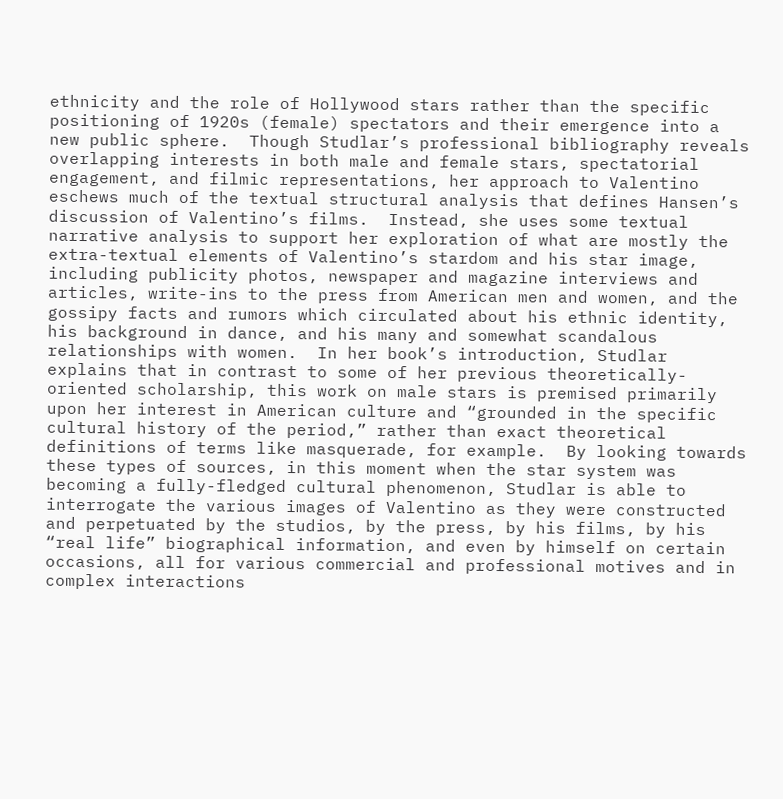ethnicity and the role of Hollywood stars rather than the specific positioning of 1920s (female) spectators and their emergence into a new public sphere.  Though Studlar’s professional bibliography reveals overlapping interests in both male and female stars, spectatorial engagement, and filmic representations, her approach to Valentino eschews much of the textual structural analysis that defines Hansen’s discussion of Valentino’s films.  Instead, she uses some textual narrative analysis to support her exploration of what are mostly the extra-textual elements of Valentino’s stardom and his star image, including publicity photos, newspaper and magazine interviews and articles, write-ins to the press from American men and women, and the gossipy facts and rumors which circulated about his ethnic identity, his background in dance, and his many and somewhat scandalous relationships with women.  In her book’s introduction, Studlar explains that in contrast to some of her previous theoretically-oriented scholarship, this work on male stars is premised primarily upon her interest in American culture and “grounded in the specific cultural history of the period,” rather than exact theoretical definitions of terms like masquerade, for example.  By looking towards these types of sources, in this moment when the star system was becoming a fully-fledged cultural phenomenon, Studlar is able to interrogate the various images of Valentino as they were constructed and perpetuated by the studios, by the press, by his films, by his “real life” biographical information, and even by himself on certain occasions, all for various commercial and professional motives and in complex interactions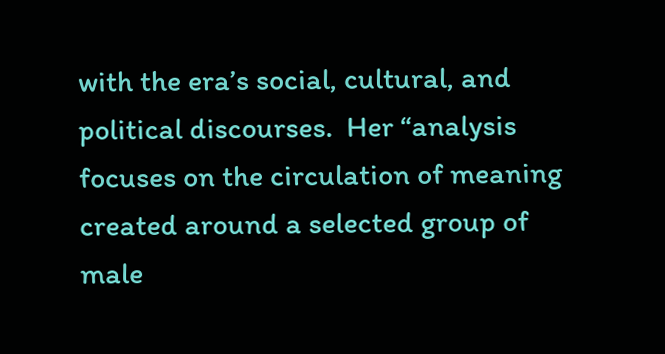with the era’s social, cultural, and political discourses.  Her “analysis focuses on the circulation of meaning created around a selected group of male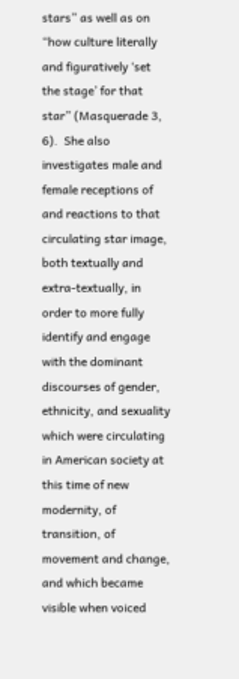stars” as well as on “how culture literally and figuratively ‘set the stage’ for that star” (Masquerade 3, 6).  She also investigates male and female receptions of and reactions to that circulating star image, both textually and extra-textually, in order to more fully identify and engage with the dominant discourses of gender, ethnicity, and sexuality which were circulating in American society at this time of new modernity, of transition, of movement and change, and which became visible when voiced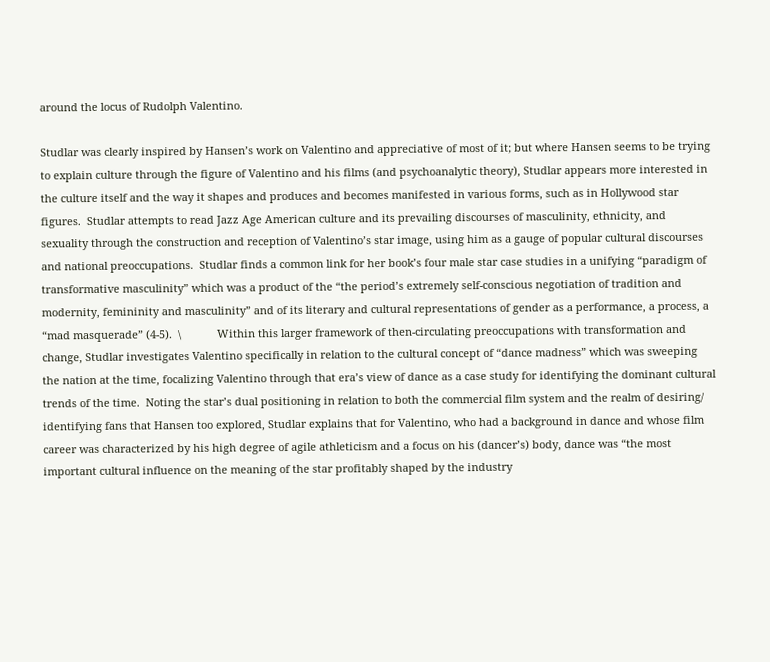around the locus of Rudolph Valentino.

Studlar was clearly inspired by Hansen’s work on Valentino and appreciative of most of it; but where Hansen seems to be trying to explain culture through the figure of Valentino and his films (and psychoanalytic theory), Studlar appears more interested in the culture itself and the way it shapes and produces and becomes manifested in various forms, such as in Hollywood star figures.  Studlar attempts to read Jazz Age American culture and its prevailing discourses of masculinity, ethnicity, and sexuality through the construction and reception of Valentino’s star image, using him as a gauge of popular cultural discourses and national preoccupations.  Studlar finds a common link for her book’s four male star case studies in a unifying “paradigm of transformative masculinity” which was a product of the “the period’s extremely self-conscious negotiation of tradition and modernity, femininity and masculinity” and of its literary and cultural representations of gender as a performance, a process, a “mad masquerade” (4-5).  \            Within this larger framework of then-circulating preoccupations with transformation and change, Studlar investigates Valentino specifically in relation to the cultural concept of “dance madness” which was sweeping the nation at the time, focalizing Valentino through that era’s view of dance as a case study for identifying the dominant cultural trends of the time.  Noting the star’s dual positioning in relation to both the commercial film system and the realm of desiring/ identifying fans that Hansen too explored, Studlar explains that for Valentino, who had a background in dance and whose film career was characterized by his high degree of agile athleticism and a focus on his (dancer’s) body, dance was “the most important cultural influence on the meaning of the star profitably shaped by the industry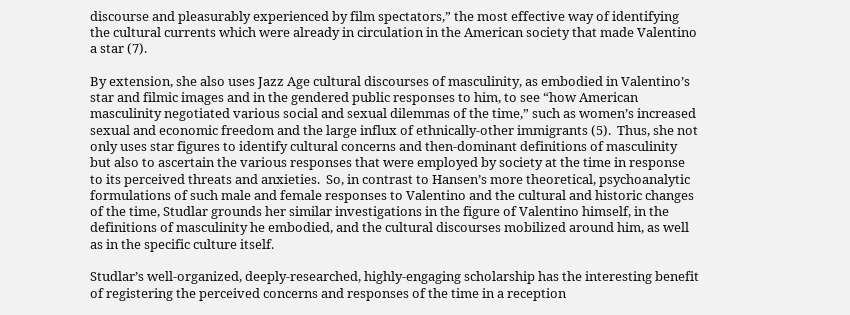discourse and pleasurably experienced by film spectators,” the most effective way of identifying the cultural currents which were already in circulation in the American society that made Valentino a star (7).

By extension, she also uses Jazz Age cultural discourses of masculinity, as embodied in Valentino’s star and filmic images and in the gendered public responses to him, to see “how American masculinity negotiated various social and sexual dilemmas of the time,” such as women’s increased sexual and economic freedom and the large influx of ethnically-other immigrants (5).  Thus, she not only uses star figures to identify cultural concerns and then-dominant definitions of masculinity but also to ascertain the various responses that were employed by society at the time in response to its perceived threats and anxieties.  So, in contrast to Hansen’s more theoretical, psychoanalytic formulations of such male and female responses to Valentino and the cultural and historic changes of the time, Studlar grounds her similar investigations in the figure of Valentino himself, in the definitions of masculinity he embodied, and the cultural discourses mobilized around him, as well as in the specific culture itself.

Studlar’s well-organized, deeply-researched, highly-engaging scholarship has the interesting benefit of registering the perceived concerns and responses of the time in a reception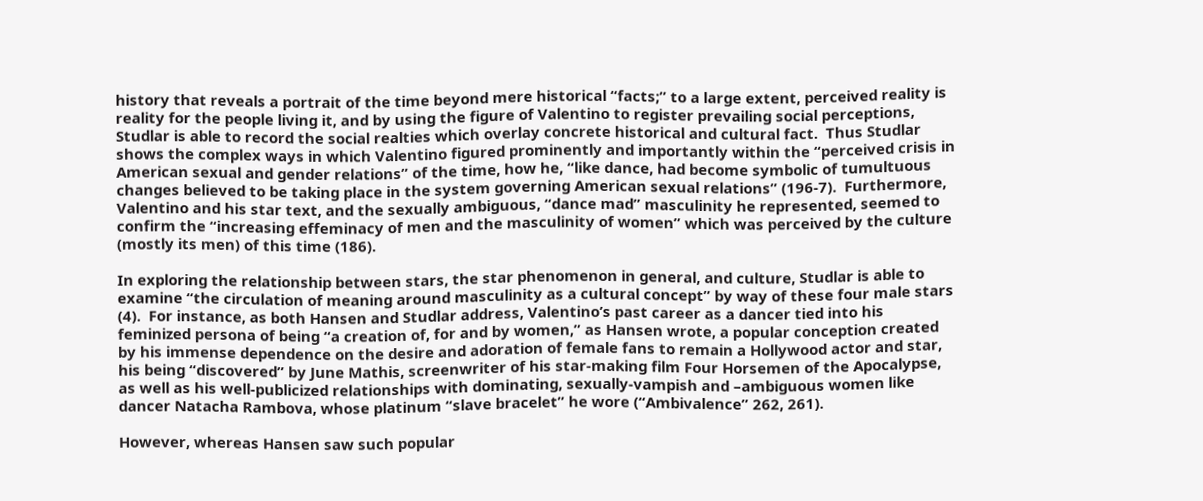history that reveals a portrait of the time beyond mere historical “facts;” to a large extent, perceived reality is reality for the people living it, and by using the figure of Valentino to register prevailing social perceptions, Studlar is able to record the social realties which overlay concrete historical and cultural fact.  Thus Studlar shows the complex ways in which Valentino figured prominently and importantly within the “perceived crisis in American sexual and gender relations” of the time, how he, “like dance, had become symbolic of tumultuous changes believed to be taking place in the system governing American sexual relations” (196-7).  Furthermore, Valentino and his star text, and the sexually ambiguous, “dance mad” masculinity he represented, seemed to confirm the “increasing effeminacy of men and the masculinity of women” which was perceived by the culture (mostly its men) of this time (186).

In exploring the relationship between stars, the star phenomenon in general, and culture, Studlar is able to examine “the circulation of meaning around masculinity as a cultural concept” by way of these four male stars (4).  For instance, as both Hansen and Studlar address, Valentino’s past career as a dancer tied into his feminized persona of being “a creation of, for and by women,” as Hansen wrote, a popular conception created by his immense dependence on the desire and adoration of female fans to remain a Hollywood actor and star, his being “discovered” by June Mathis, screenwriter of his star-making film Four Horsemen of the Apocalypse, as well as his well-publicized relationships with dominating, sexually-vampish and –ambiguous women like dancer Natacha Rambova, whose platinum “slave bracelet” he wore (“Ambivalence” 262, 261).

However, whereas Hansen saw such popular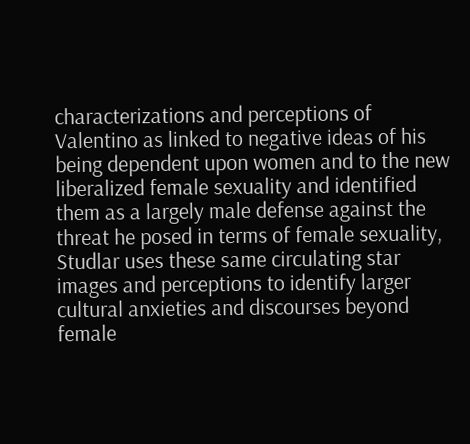characterizations and perceptions of Valentino as linked to negative ideas of his being dependent upon women and to the new liberalized female sexuality and identified them as a largely male defense against the threat he posed in terms of female sexuality, Studlar uses these same circulating star images and perceptions to identify larger cultural anxieties and discourses beyond female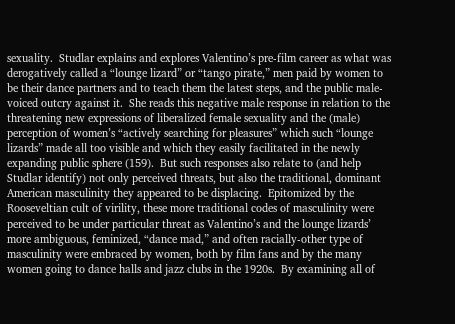sexuality.  Studlar explains and explores Valentino’s pre-film career as what was derogatively called a “lounge lizard” or “tango pirate,” men paid by women to be their dance partners and to teach them the latest steps, and the public male-voiced outcry against it.  She reads this negative male response in relation to the threatening new expressions of liberalized female sexuality and the (male) perception of women’s “actively searching for pleasures” which such “lounge lizards” made all too visible and which they easily facilitated in the newly expanding public sphere (159).  But such responses also relate to (and help Studlar identify) not only perceived threats, but also the traditional, dominant American masculinity they appeared to be displacing.  Epitomized by the Rooseveltian cult of virility, these more traditional codes of masculinity were perceived to be under particular threat as Valentino’s and the lounge lizards’ more ambiguous, feminized, “dance mad,” and often racially-other type of masculinity were embraced by women, both by film fans and by the many women going to dance halls and jazz clubs in the 1920s.  By examining all of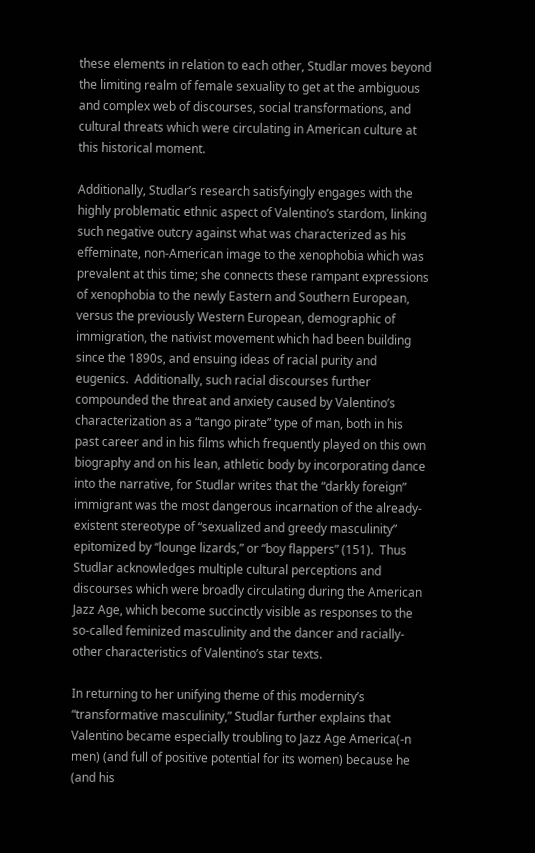these elements in relation to each other, Studlar moves beyond the limiting realm of female sexuality to get at the ambiguous and complex web of discourses, social transformations, and cultural threats which were circulating in American culture at this historical moment.

Additionally, Studlar’s research satisfyingly engages with the highly problematic ethnic aspect of Valentino’s stardom, linking such negative outcry against what was characterized as his effeminate, non-American image to the xenophobia which was prevalent at this time; she connects these rampant expressions of xenophobia to the newly Eastern and Southern European, versus the previously Western European, demographic of immigration, the nativist movement which had been building since the 1890s, and ensuing ideas of racial purity and eugenics.  Additionally, such racial discourses further compounded the threat and anxiety caused by Valentino’s characterization as a “tango pirate” type of man, both in his past career and in his films which frequently played on this own biography and on his lean, athletic body by incorporating dance into the narrative, for Studlar writes that the “darkly foreign” immigrant was the most dangerous incarnation of the already-existent stereotype of “sexualized and greedy masculinity” epitomized by “lounge lizards,” or “boy flappers” (151).  Thus Studlar acknowledges multiple cultural perceptions and discourses which were broadly circulating during the American Jazz Age, which become succinctly visible as responses to the so-called feminized masculinity and the dancer and racially-other characteristics of Valentino’s star texts.

In returning to her unifying theme of this modernity’s “transformative masculinity,” Studlar further explains that Valentino became especially troubling to Jazz Age America(-n men) (and full of positive potential for its women) because he (and his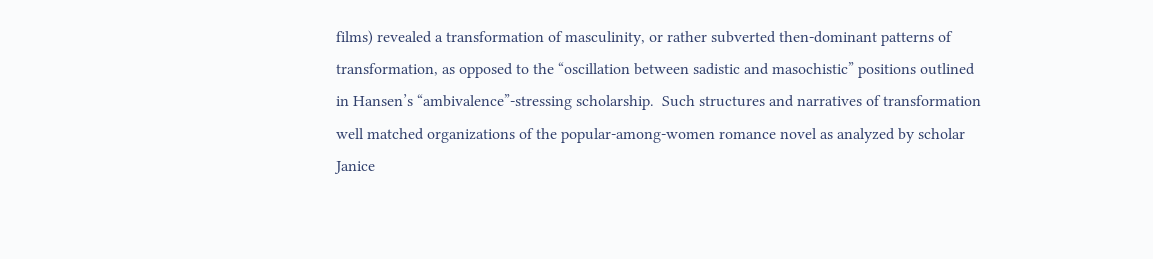films) revealed a transformation of masculinity, or rather subverted then-dominant patterns of transformation, as opposed to the “oscillation between sadistic and masochistic” positions outlined in Hansen’s “ambivalence”-stressing scholarship.  Such structures and narratives of transformation well matched organizations of the popular-among-women romance novel as analyzed by scholar Janice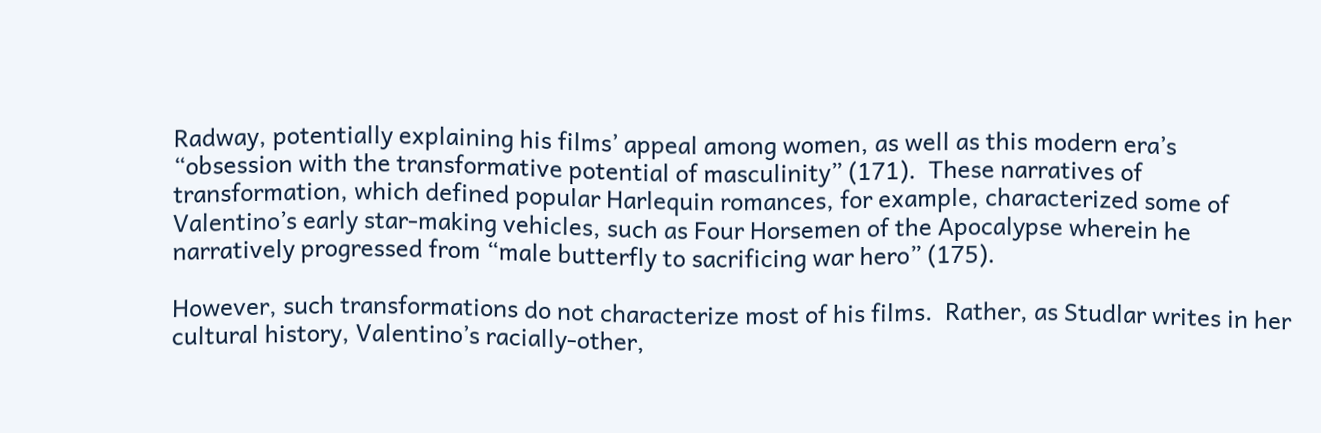Radway, potentially explaining his films’ appeal among women, as well as this modern era’s “obsession with the transformative potential of masculinity” (171).  These narratives of transformation, which defined popular Harlequin romances, for example, characterized some of Valentino’s early star-making vehicles, such as Four Horsemen of the Apocalypse wherein he narratively progressed from “male butterfly to sacrificing war hero” (175).

However, such transformations do not characterize most of his films.  Rather, as Studlar writes in her cultural history, Valentino’s racially-other,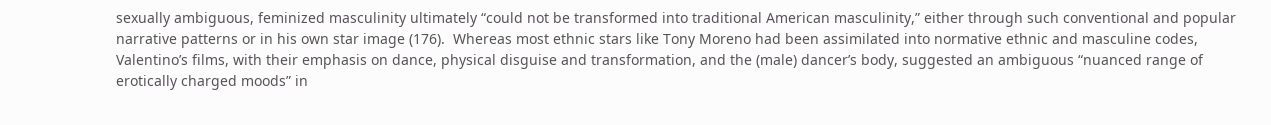sexually ambiguous, feminized masculinity ultimately “could not be transformed into traditional American masculinity,” either through such conventional and popular narrative patterns or in his own star image (176).  Whereas most ethnic stars like Tony Moreno had been assimilated into normative ethnic and masculine codes, Valentino’s films, with their emphasis on dance, physical disguise and transformation, and the (male) dancer’s body, suggested an ambiguous “nuanced range of erotically charged moods” in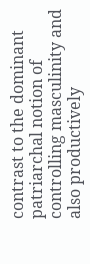contrast to the dominant patriarchal notion of controlling masculinity and also productively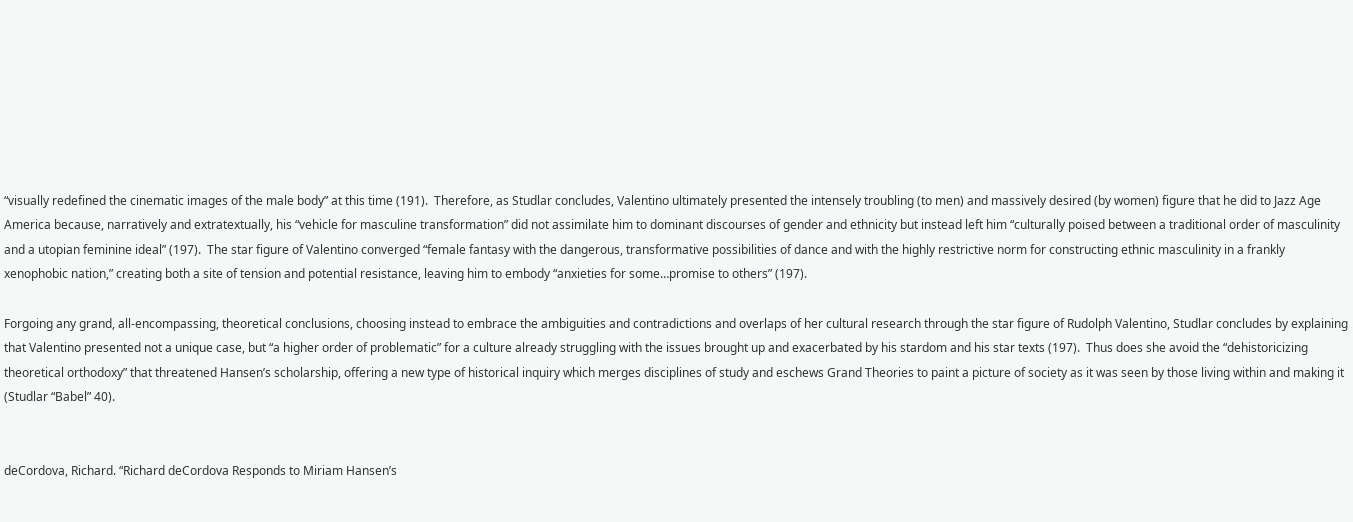“visually redefined the cinematic images of the male body” at this time (191).  Therefore, as Studlar concludes, Valentino ultimately presented the intensely troubling (to men) and massively desired (by women) figure that he did to Jazz Age America because, narratively and extratextually, his “vehicle for masculine transformation” did not assimilate him to dominant discourses of gender and ethnicity but instead left him “culturally poised between a traditional order of masculinity and a utopian feminine ideal” (197).  The star figure of Valentino converged “female fantasy with the dangerous, transformative possibilities of dance and with the highly restrictive norm for constructing ethnic masculinity in a frankly xenophobic nation,” creating both a site of tension and potential resistance, leaving him to embody “anxieties for some…promise to others” (197).

Forgoing any grand, all-encompassing, theoretical conclusions, choosing instead to embrace the ambiguities and contradictions and overlaps of her cultural research through the star figure of Rudolph Valentino, Studlar concludes by explaining that Valentino presented not a unique case, but “a higher order of problematic” for a culture already struggling with the issues brought up and exacerbated by his stardom and his star texts (197).  Thus does she avoid the “dehistoricizing theoretical orthodoxy” that threatened Hansen’s scholarship, offering a new type of historical inquiry which merges disciplines of study and eschews Grand Theories to paint a picture of society as it was seen by those living within and making it (Studlar “Babel” 40).


deCordova, Richard. “Richard deCordova Responds to Miriam Hansen’s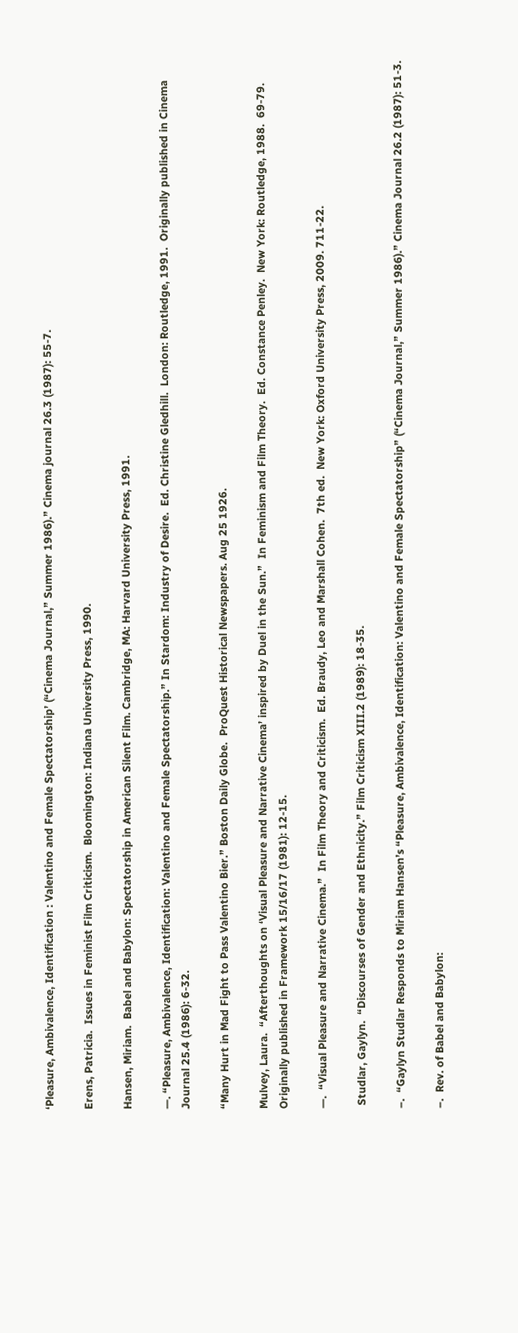‘Pleasure, Ambivalence, Identification : Valentino and Female Spectatorship’ (“Cinema Journal,” Summer 1986).” Cinema journal 26.3 (1987): 55-7.

Erens, Patricia.  Issues in Feminist Film Criticism.  Bloomington: Indiana University Press, 1990.

Hansen, Miriam.  Babel and Babylon: Spectatorship in American Silent Film. Cambridge, MA: Harvard University Press, 1991.

—. “Pleasure, Ambivalence, Identification: Valentino and Female Spectatorship.” In Stardom: Industry of Desire.  Ed. Christine Gledhill.  London: Routledge, 1991.  Originally published in Cinema Journal 25.4 (1986): 6-32.

“Many Hurt in Mad Fight to Pass Valentino Bier.” Boston Daily Globe.  ProQuest Historical Newspapers. Aug 25 1926.

Mulvey, Laura.  “Afterthoughts on ‘Visual Pleasure and Narrative Cinema’ inspired by Duel in the Sun.”  In Feminism and Film Theory.  Ed. Constance Penley.  New York: Routledge, 1988.  69-79.  Originally published in Framework 15/16/17 (1981): 12-15.

—.  “Visual Pleasure and Narrative Cinema.”  In Film Theory and Criticism.  Ed. Braudy, Leo and Marshall Cohen.  7th ed.  New York: Oxford University Press, 2009. 711-22.

 Studlar, Gaylyn.  “Discourses of Gender and Ethnicity.” Film Criticism XIII.2 (1989): 18-35.

–.  “Gaylyn Studlar Responds to Miriam Hansen’s “Pleasure, Ambivalence, Identification: Valentino and Female Spectatorship” (“Cinema Journal,” Summer 1986).” Cinema Journal 26.2 (1987): 51-3.

–.  Rev. of Babel and Babylon: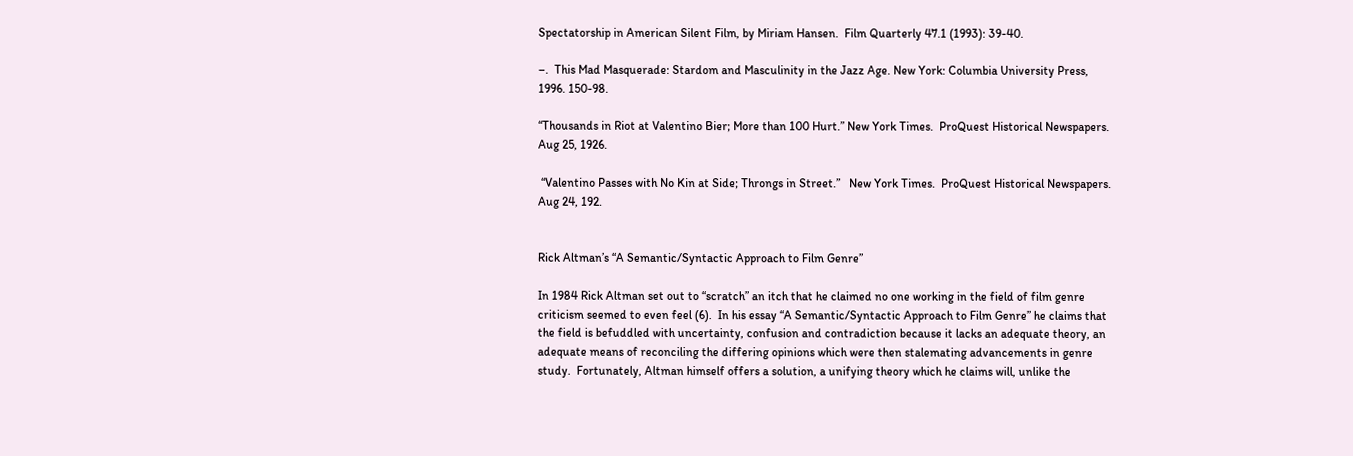Spectatorship in American Silent Film, by Miriam Hansen.  Film Quarterly 47.1 (1993): 39-40.

–.  This Mad Masquerade: Stardom and Masculinity in the Jazz Age. New York: Columbia University Press, 1996. 150-98.

“Thousands in Riot at Valentino Bier; More than 100 Hurt.” New York Times.  ProQuest Historical Newspapers.  Aug 25, 1926.

 “Valentino Passes with No Kin at Side; Throngs in Street.”   New York Times.  ProQuest Historical Newspapers.  Aug 24, 192.


Rick Altman’s “A Semantic/Syntactic Approach to Film Genre”

In 1984 Rick Altman set out to “scratch” an itch that he claimed no one working in the field of film genre criticism seemed to even feel (6).  In his essay “A Semantic/Syntactic Approach to Film Genre” he claims that the field is befuddled with uncertainty, confusion and contradiction because it lacks an adequate theory, an adequate means of reconciling the differing opinions which were then stalemating advancements in genre study.  Fortunately, Altman himself offers a solution, a unifying theory which he claims will, unlike the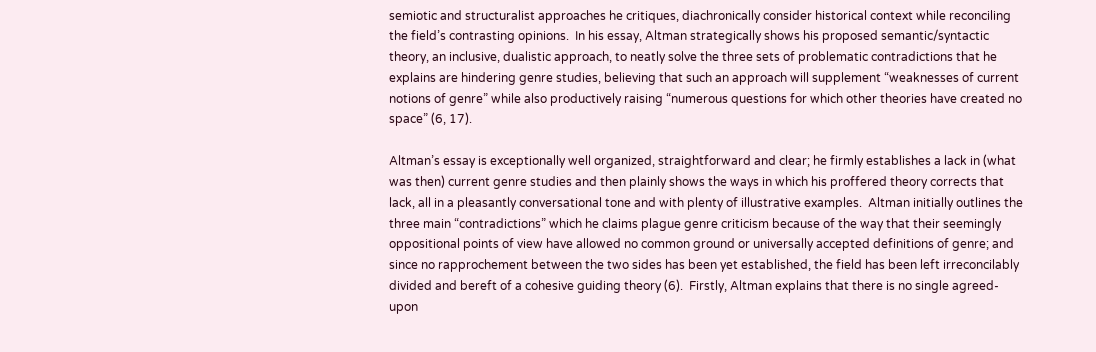semiotic and structuralist approaches he critiques, diachronically consider historical context while reconciling the field’s contrasting opinions.  In his essay, Altman strategically shows his proposed semantic/syntactic theory, an inclusive, dualistic approach, to neatly solve the three sets of problematic contradictions that he explains are hindering genre studies, believing that such an approach will supplement “weaknesses of current notions of genre” while also productively raising “numerous questions for which other theories have created no space” (6, 17).

Altman’s essay is exceptionally well organized, straightforward and clear; he firmly establishes a lack in (what was then) current genre studies and then plainly shows the ways in which his proffered theory corrects that lack, all in a pleasantly conversational tone and with plenty of illustrative examples.  Altman initially outlines the three main “contradictions” which he claims plague genre criticism because of the way that their seemingly oppositional points of view have allowed no common ground or universally accepted definitions of genre; and since no rapprochement between the two sides has been yet established, the field has been left irreconcilably divided and bereft of a cohesive guiding theory (6).  Firstly, Altman explains that there is no single agreed-upon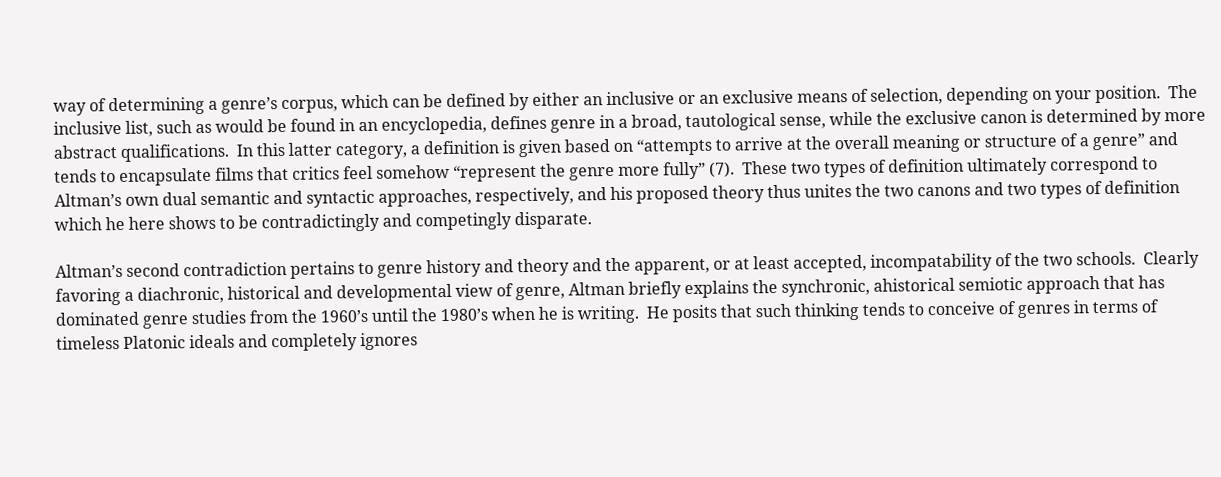way of determining a genre’s corpus, which can be defined by either an inclusive or an exclusive means of selection, depending on your position.  The inclusive list, such as would be found in an encyclopedia, defines genre in a broad, tautological sense, while the exclusive canon is determined by more abstract qualifications.  In this latter category, a definition is given based on “attempts to arrive at the overall meaning or structure of a genre” and tends to encapsulate films that critics feel somehow “represent the genre more fully” (7).  These two types of definition ultimately correspond to Altman’s own dual semantic and syntactic approaches, respectively, and his proposed theory thus unites the two canons and two types of definition which he here shows to be contradictingly and competingly disparate.

Altman’s second contradiction pertains to genre history and theory and the apparent, or at least accepted, incompatability of the two schools.  Clearly favoring a diachronic, historical and developmental view of genre, Altman briefly explains the synchronic, ahistorical semiotic approach that has dominated genre studies from the 1960’s until the 1980’s when he is writing.  He posits that such thinking tends to conceive of genres in terms of timeless Platonic ideals and completely ignores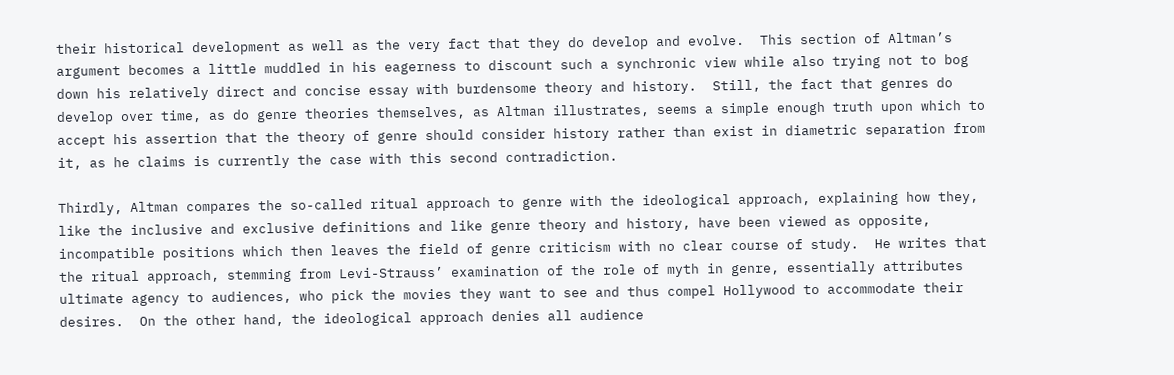their historical development as well as the very fact that they do develop and evolve.  This section of Altman’s argument becomes a little muddled in his eagerness to discount such a synchronic view while also trying not to bog down his relatively direct and concise essay with burdensome theory and history.  Still, the fact that genres do develop over time, as do genre theories themselves, as Altman illustrates, seems a simple enough truth upon which to accept his assertion that the theory of genre should consider history rather than exist in diametric separation from it, as he claims is currently the case with this second contradiction.

Thirdly, Altman compares the so-called ritual approach to genre with the ideological approach, explaining how they, like the inclusive and exclusive definitions and like genre theory and history, have been viewed as opposite, incompatible positions which then leaves the field of genre criticism with no clear course of study.  He writes that the ritual approach, stemming from Levi-Strauss’ examination of the role of myth in genre, essentially attributes ultimate agency to audiences, who pick the movies they want to see and thus compel Hollywood to accommodate their desires.  On the other hand, the ideological approach denies all audience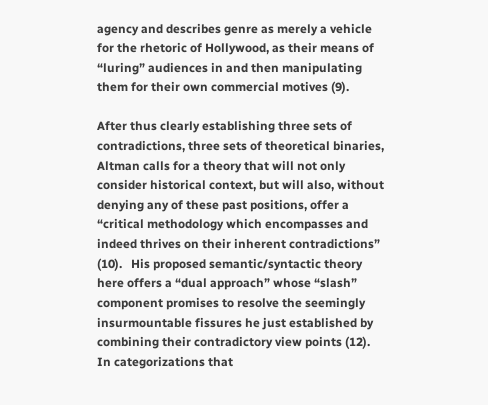agency and describes genre as merely a vehicle for the rhetoric of Hollywood, as their means of “luring” audiences in and then manipulating them for their own commercial motives (9).

After thus clearly establishing three sets of contradictions, three sets of theoretical binaries, Altman calls for a theory that will not only consider historical context, but will also, without denying any of these past positions, offer a “critical methodology which encompasses and indeed thrives on their inherent contradictions” (10).   His proposed semantic/syntactic theory here offers a “dual approach” whose “slash” component promises to resolve the seemingly insurmountable fissures he just established by combining their contradictory view points (12).  In categorizations that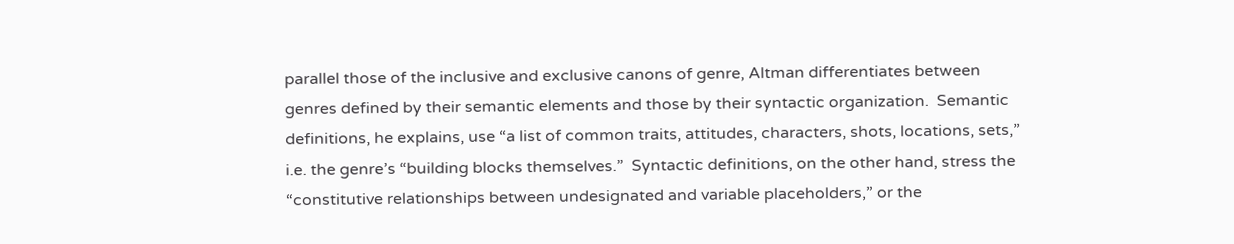parallel those of the inclusive and exclusive canons of genre, Altman differentiates between genres defined by their semantic elements and those by their syntactic organization.  Semantic definitions, he explains, use “a list of common traits, attitudes, characters, shots, locations, sets,” i.e. the genre’s “building blocks themselves.”  Syntactic definitions, on the other hand, stress the “constitutive relationships between undesignated and variable placeholders,” or the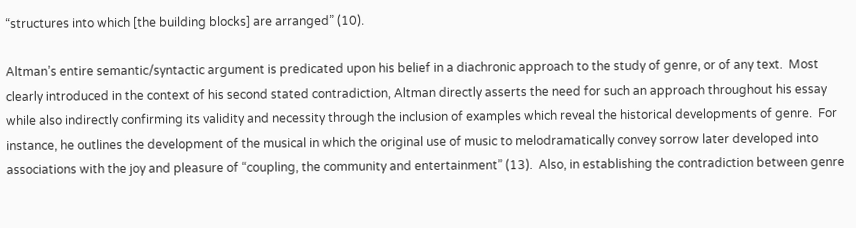“structures into which [the building blocks] are arranged” (10).

Altman’s entire semantic/syntactic argument is predicated upon his belief in a diachronic approach to the study of genre, or of any text.  Most clearly introduced in the context of his second stated contradiction, Altman directly asserts the need for such an approach throughout his essay while also indirectly confirming its validity and necessity through the inclusion of examples which reveal the historical developments of genre.  For instance, he outlines the development of the musical in which the original use of music to melodramatically convey sorrow later developed into associations with the joy and pleasure of “coupling, the community and entertainment” (13).  Also, in establishing the contradiction between genre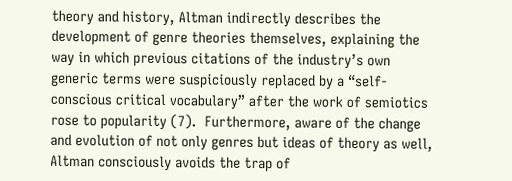theory and history, Altman indirectly describes the development of genre theories themselves, explaining the way in which previous citations of the industry’s own generic terms were suspiciously replaced by a “self-conscious critical vocabulary” after the work of semiotics rose to popularity (7).  Furthermore, aware of the change and evolution of not only genres but ideas of theory as well, Altman consciously avoids the trap of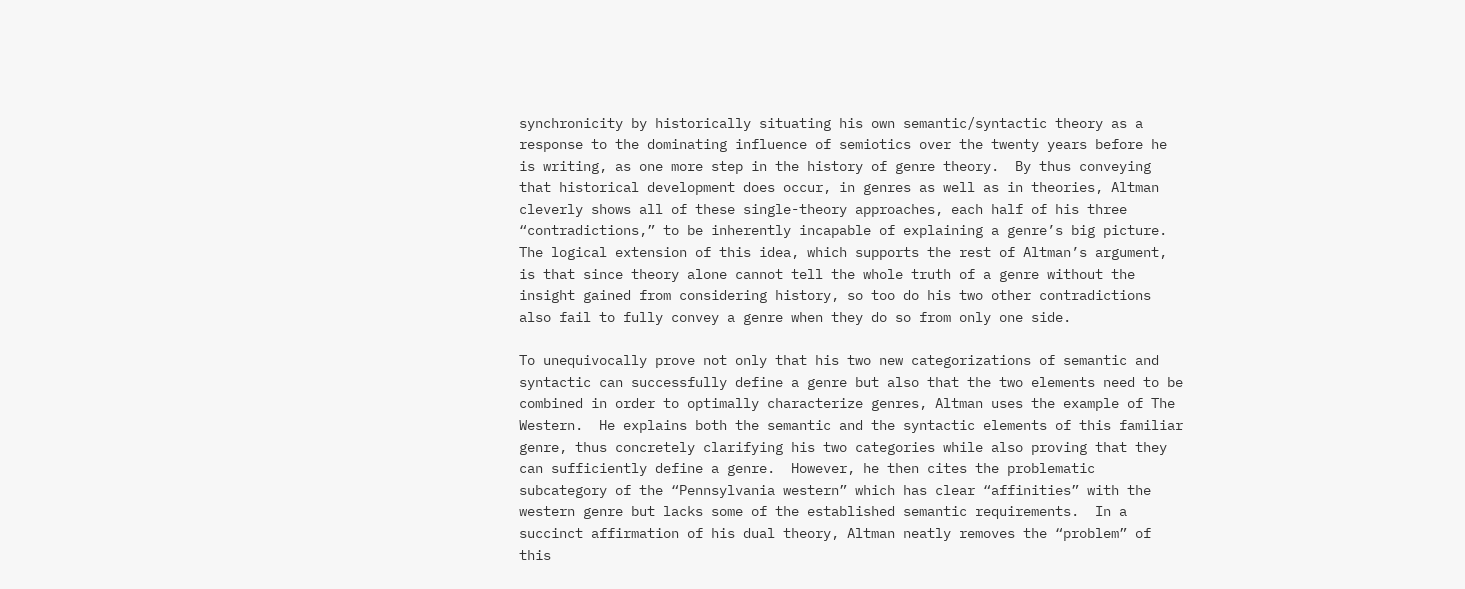synchronicity by historically situating his own semantic/syntactic theory as a response to the dominating influence of semiotics over the twenty years before he is writing, as one more step in the history of genre theory.  By thus conveying that historical development does occur, in genres as well as in theories, Altman cleverly shows all of these single-theory approaches, each half of his three “contradictions,” to be inherently incapable of explaining a genre’s big picture.  The logical extension of this idea, which supports the rest of Altman’s argument, is that since theory alone cannot tell the whole truth of a genre without the insight gained from considering history, so too do his two other contradictions also fail to fully convey a genre when they do so from only one side.

To unequivocally prove not only that his two new categorizations of semantic and syntactic can successfully define a genre but also that the two elements need to be combined in order to optimally characterize genres, Altman uses the example of The Western.  He explains both the semantic and the syntactic elements of this familiar genre, thus concretely clarifying his two categories while also proving that they can sufficiently define a genre.  However, he then cites the problematic subcategory of the “Pennsylvania western” which has clear “affinities” with the western genre but lacks some of the established semantic requirements.  In a succinct affirmation of his dual theory, Altman neatly removes the “problem” of this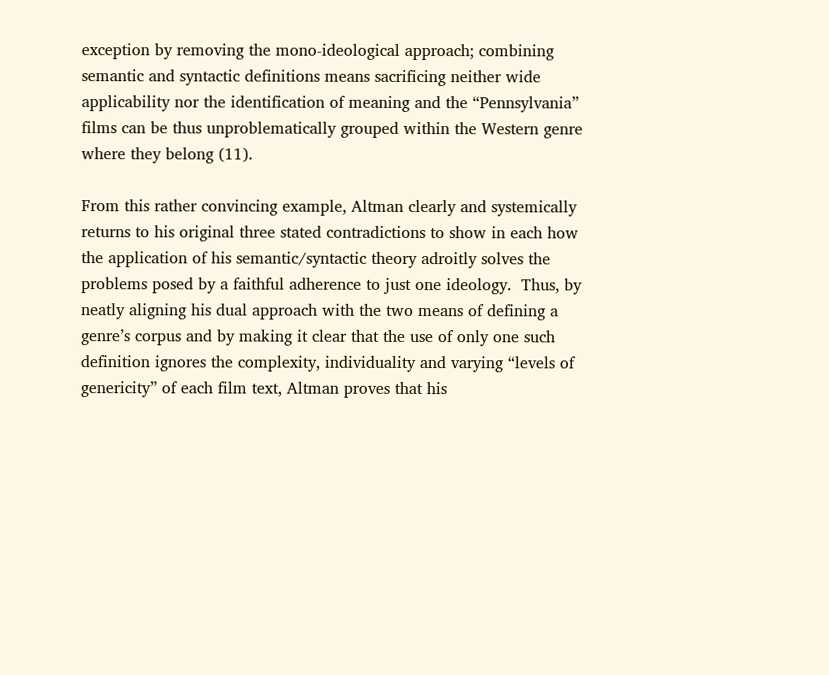exception by removing the mono-ideological approach; combining semantic and syntactic definitions means sacrificing neither wide applicability nor the identification of meaning and the “Pennsylvania” films can be thus unproblematically grouped within the Western genre where they belong (11).

From this rather convincing example, Altman clearly and systemically returns to his original three stated contradictions to show in each how the application of his semantic/syntactic theory adroitly solves the problems posed by a faithful adherence to just one ideology.  Thus, by neatly aligning his dual approach with the two means of defining a genre’s corpus and by making it clear that the use of only one such definition ignores the complexity, individuality and varying “levels of genericity” of each film text, Altman proves that his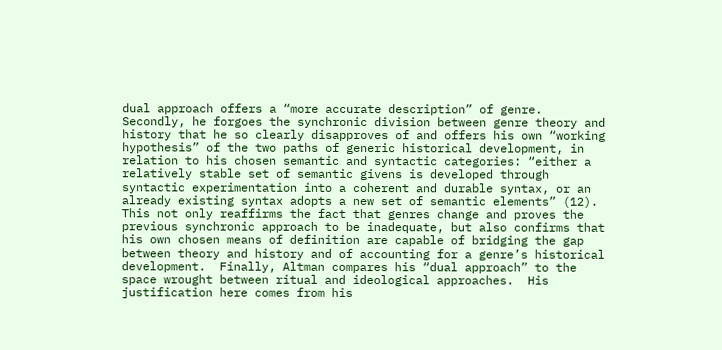dual approach offers a “more accurate description” of genre.  Secondly, he forgoes the synchronic division between genre theory and history that he so clearly disapproves of and offers his own “working hypothesis” of the two paths of generic historical development, in relation to his chosen semantic and syntactic categories: “either a relatively stable set of semantic givens is developed through syntactic experimentation into a coherent and durable syntax, or an already existing syntax adopts a new set of semantic elements” (12).  This not only reaffirms the fact that genres change and proves the previous synchronic approach to be inadequate, but also confirms that his own chosen means of definition are capable of bridging the gap between theory and history and of accounting for a genre’s historical development.  Finally, Altman compares his “dual approach” to the space wrought between ritual and ideological approaches.  His justification here comes from his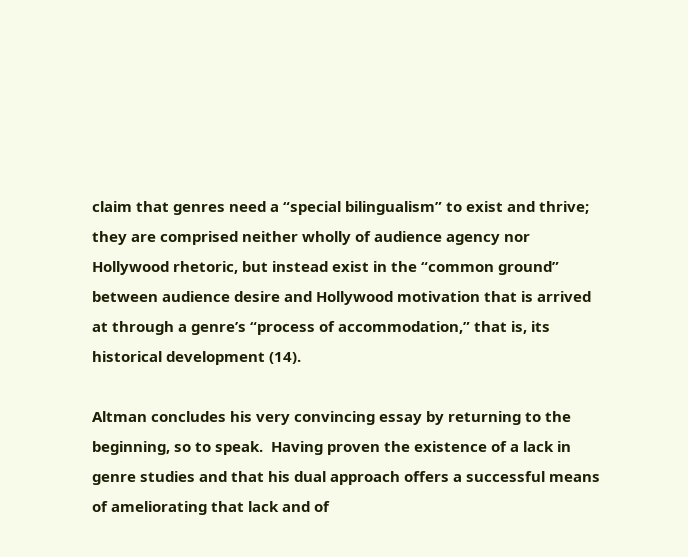claim that genres need a “special bilingualism” to exist and thrive; they are comprised neither wholly of audience agency nor Hollywood rhetoric, but instead exist in the “common ground” between audience desire and Hollywood motivation that is arrived at through a genre’s “process of accommodation,” that is, its historical development (14).

Altman concludes his very convincing essay by returning to the beginning, so to speak.  Having proven the existence of a lack in genre studies and that his dual approach offers a successful means of ameliorating that lack and of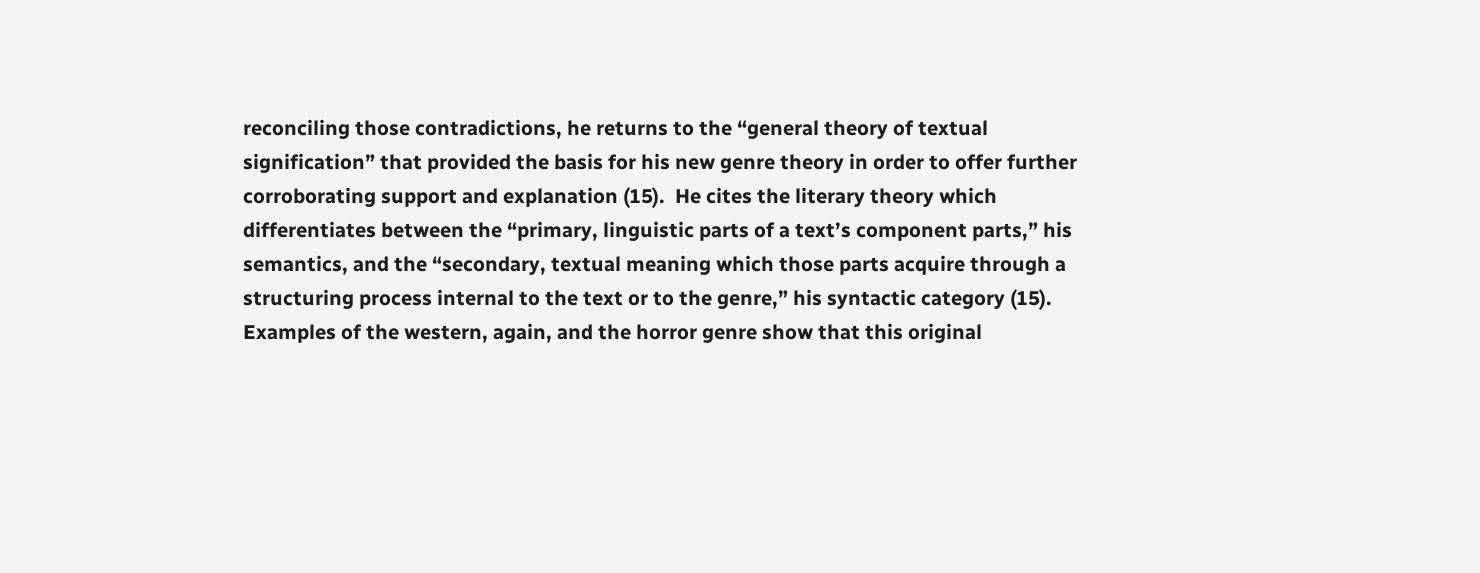reconciling those contradictions, he returns to the “general theory of textual signification” that provided the basis for his new genre theory in order to offer further corroborating support and explanation (15).  He cites the literary theory which differentiates between the “primary, linguistic parts of a text’s component parts,” his semantics, and the “secondary, textual meaning which those parts acquire through a structuring process internal to the text or to the genre,” his syntactic category (15).  Examples of the western, again, and the horror genre show that this original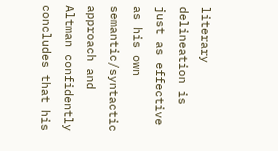literary delineation is just as effective as his own semantic/syntactic approach and Altman confidently concludes that his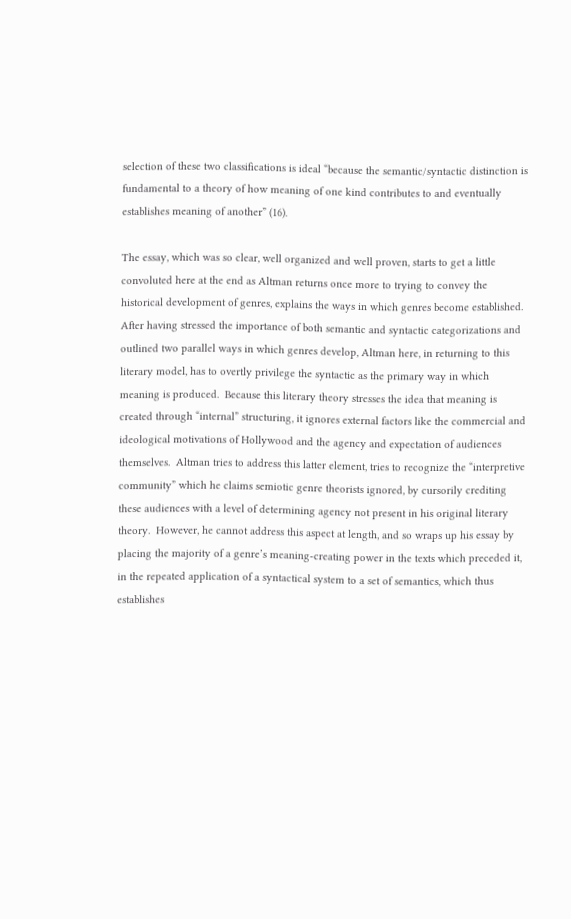selection of these two classifications is ideal “because the semantic/syntactic distinction is fundamental to a theory of how meaning of one kind contributes to and eventually establishes meaning of another” (16).

The essay, which was so clear, well organized and well proven, starts to get a little convoluted here at the end as Altman returns once more to trying to convey the historical development of genres, explains the ways in which genres become established.  After having stressed the importance of both semantic and syntactic categorizations and outlined two parallel ways in which genres develop, Altman here, in returning to this literary model, has to overtly privilege the syntactic as the primary way in which meaning is produced.  Because this literary theory stresses the idea that meaning is created through “internal” structuring, it ignores external factors like the commercial and ideological motivations of Hollywood and the agency and expectation of audiences themselves.  Altman tries to address this latter element, tries to recognize the “interpretive community” which he claims semiotic genre theorists ignored, by cursorily crediting these audiences with a level of determining agency not present in his original literary theory.  However, he cannot address this aspect at length, and so wraps up his essay by placing the majority of a genre’s meaning-creating power in the texts which preceded it, in the repeated application of a syntactical system to a set of semantics, which thus establishes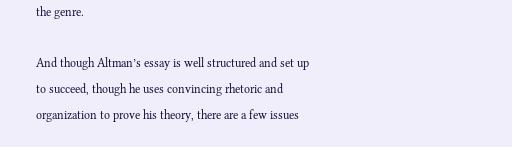the genre.

And though Altman’s essay is well structured and set up to succeed, though he uses convincing rhetoric and organization to prove his theory, there are a few issues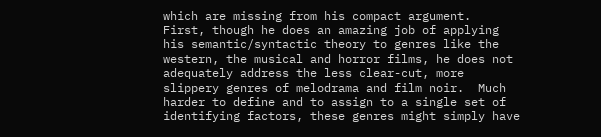which are missing from his compact argument.  First, though he does an amazing job of applying his semantic/syntactic theory to genres like the western, the musical and horror films, he does not adequately address the less clear-cut, more slippery genres of melodrama and film noir.  Much harder to define and to assign to a single set of identifying factors, these genres might simply have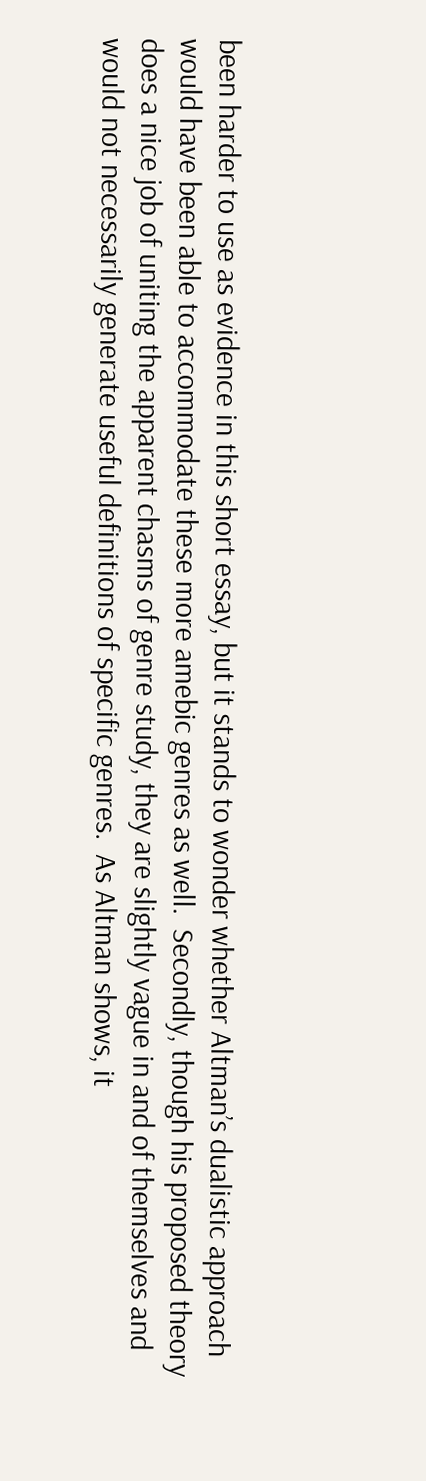been harder to use as evidence in this short essay, but it stands to wonder whether Altman’s dualistic approach would have been able to accommodate these more amebic genres as well.  Secondly, though his proposed theory does a nice job of uniting the apparent chasms of genre study, they are slightly vague in and of themselves and would not necessarily generate useful definitions of specific genres.  As Altman shows, it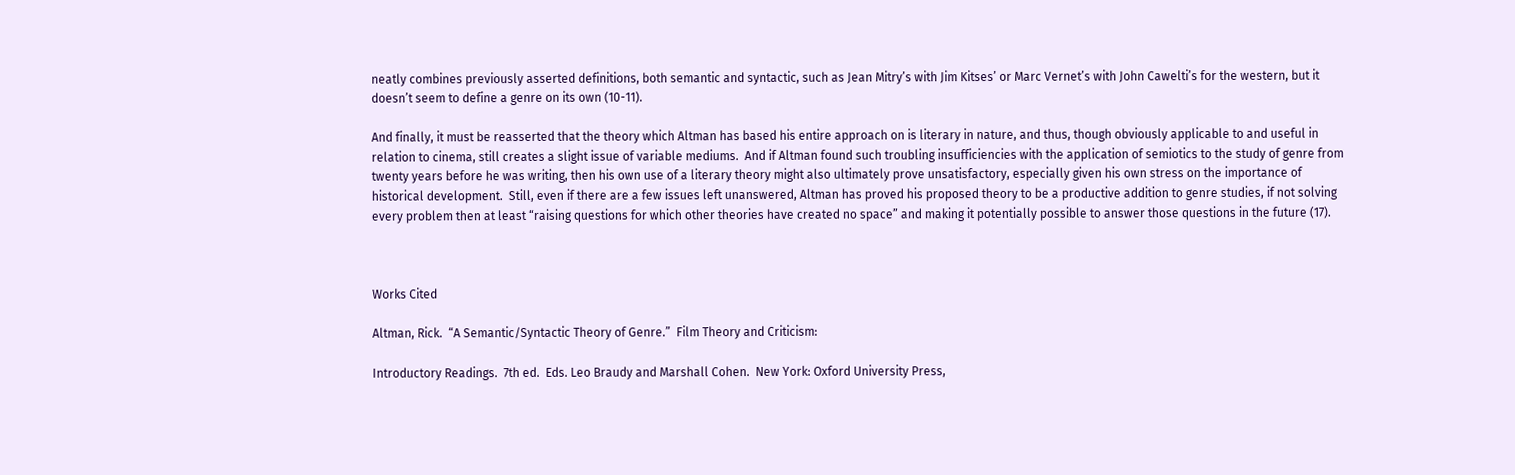neatly combines previously asserted definitions, both semantic and syntactic, such as Jean Mitry’s with Jim Kitses’ or Marc Vernet’s with John Cawelti’s for the western, but it doesn’t seem to define a genre on its own (10-11).

And finally, it must be reasserted that the theory which Altman has based his entire approach on is literary in nature, and thus, though obviously applicable to and useful in relation to cinema, still creates a slight issue of variable mediums.  And if Altman found such troubling insufficiencies with the application of semiotics to the study of genre from twenty years before he was writing, then his own use of a literary theory might also ultimately prove unsatisfactory, especially given his own stress on the importance of historical development.  Still, even if there are a few issues left unanswered, Altman has proved his proposed theory to be a productive addition to genre studies, if not solving every problem then at least “raising questions for which other theories have created no space” and making it potentially possible to answer those questions in the future (17).



Works Cited

Altman, Rick.  “A Semantic/Syntactic Theory of Genre.”  Film Theory and Criticism:

Introductory Readings.  7th ed.  Eds. Leo Braudy and Marshall Cohen.  New York: Oxford University Press,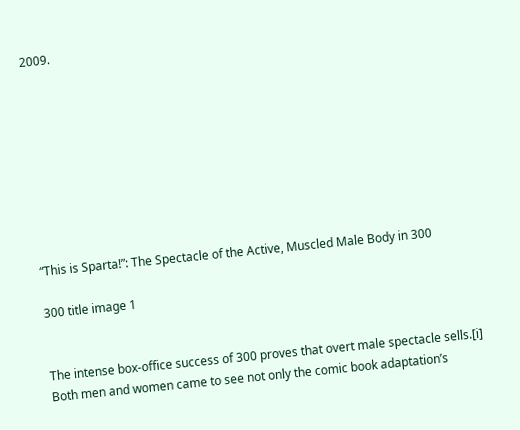2009.









“This is Sparta!”: The Spectacle of the Active, Muscled Male Body in 300

300 title image 1


The intense box-office success of 300 proves that overt male spectacle sells.[i]  Both men and women came to see not only the comic book adaptation’s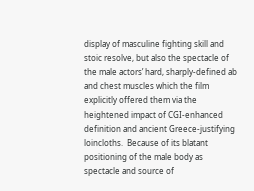display of masculine fighting skill and stoic resolve, but also the spectacle of the male actors’ hard, sharply-defined ab and chest muscles which the film explicitly offered them via the heightened impact of CGI-enhanced definition and ancient Greece-justifying loincloths.  Because of its blatant positioning of the male body as spectacle and source of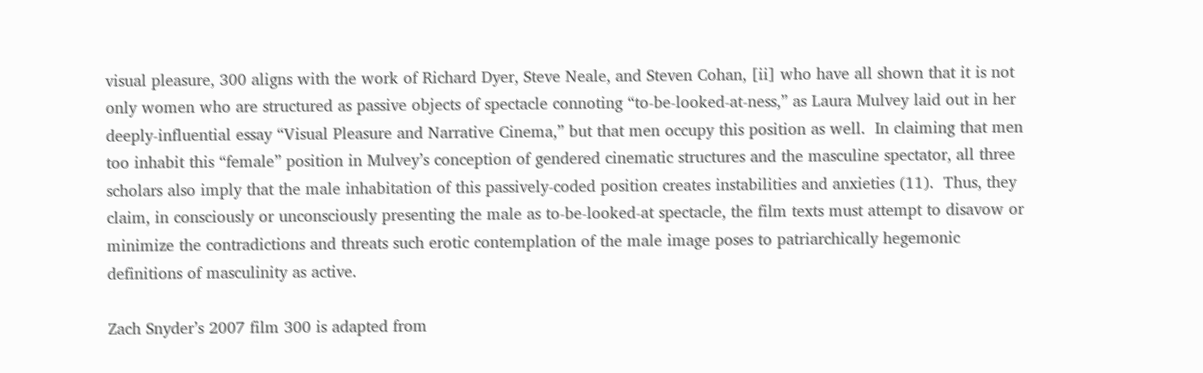visual pleasure, 300 aligns with the work of Richard Dyer, Steve Neale, and Steven Cohan, [ii] who have all shown that it is not only women who are structured as passive objects of spectacle connoting “to-be-looked-at-ness,” as Laura Mulvey laid out in her deeply-influential essay “Visual Pleasure and Narrative Cinema,” but that men occupy this position as well.  In claiming that men too inhabit this “female” position in Mulvey’s conception of gendered cinematic structures and the masculine spectator, all three scholars also imply that the male inhabitation of this passively-coded position creates instabilities and anxieties (11).  Thus, they claim, in consciously or unconsciously presenting the male as to-be-looked-at spectacle, the film texts must attempt to disavow or minimize the contradictions and threats such erotic contemplation of the male image poses to patriarchically hegemonic definitions of masculinity as active.

Zach Snyder’s 2007 film 300 is adapted from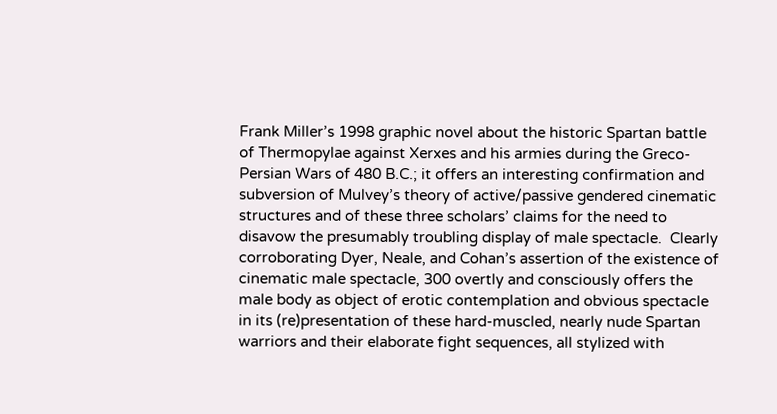Frank Miller’s 1998 graphic novel about the historic Spartan battle of Thermopylae against Xerxes and his armies during the Greco-Persian Wars of 480 B.C.; it offers an interesting confirmation and subversion of Mulvey’s theory of active/passive gendered cinematic structures and of these three scholars’ claims for the need to disavow the presumably troubling display of male spectacle.  Clearly corroborating Dyer, Neale, and Cohan’s assertion of the existence of cinematic male spectacle, 300 overtly and consciously offers the male body as object of erotic contemplation and obvious spectacle in its (re)presentation of these hard-muscled, nearly nude Spartan warriors and their elaborate fight sequences, all stylized with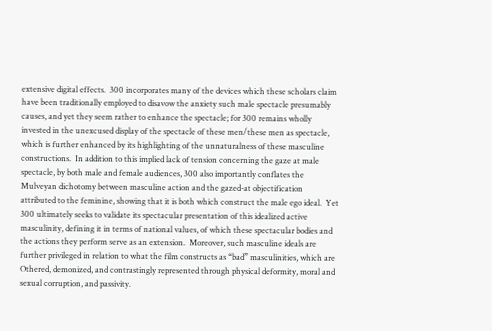extensive digital effects.  300 incorporates many of the devices which these scholars claim have been traditionally employed to disavow the anxiety such male spectacle presumably causes, and yet they seem rather to enhance the spectacle; for 300 remains wholly invested in the unexcused display of the spectacle of these men/these men as spectacle, which is further enhanced by its highlighting of the unnaturalness of these masculine constructions.  In addition to this implied lack of tension concerning the gaze at male spectacle, by both male and female audiences, 300 also importantly conflates the Mulveyan dichotomy between masculine action and the gazed-at objectification attributed to the feminine, showing that it is both which construct the male ego ideal.  Yet 300 ultimately seeks to validate its spectacular presentation of this idealized active masculinity, defining it in terms of national values, of which these spectacular bodies and the actions they perform serve as an extension.  Moreover, such masculine ideals are further privileged in relation to what the film constructs as “bad” masculinities, which are Othered, demonized, and contrastingly represented through physical deformity, moral and sexual corruption, and passivity.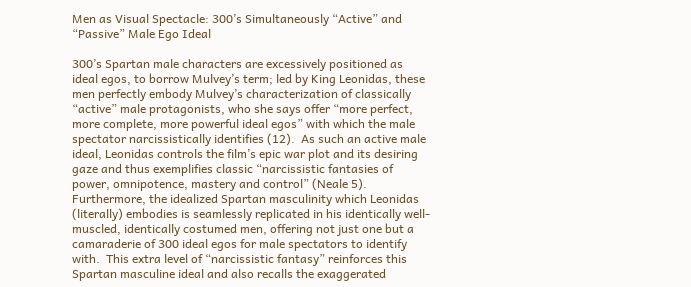Men as Visual Spectacle: 300’s Simultaneously “Active” and “Passive” Male Ego Ideal

300’s Spartan male characters are excessively positioned as ideal egos, to borrow Mulvey’s term; led by King Leonidas, these men perfectly embody Mulvey’s characterization of classically “active” male protagonists, who she says offer “more perfect, more complete, more powerful ideal egos” with which the male spectator narcissistically identifies (12).  As such an active male ideal, Leonidas controls the film’s epic war plot and its desiring gaze and thus exemplifies classic “narcissistic fantasies of power, omnipotence, mastery and control” (Neale 5).  Furthermore, the idealized Spartan masculinity which Leonidas (literally) embodies is seamlessly replicated in his identically well-muscled, identically costumed men, offering not just one but a camaraderie of 300 ideal egos for male spectators to identify with.  This extra level of “narcissistic fantasy” reinforces this Spartan masculine ideal and also recalls the exaggerated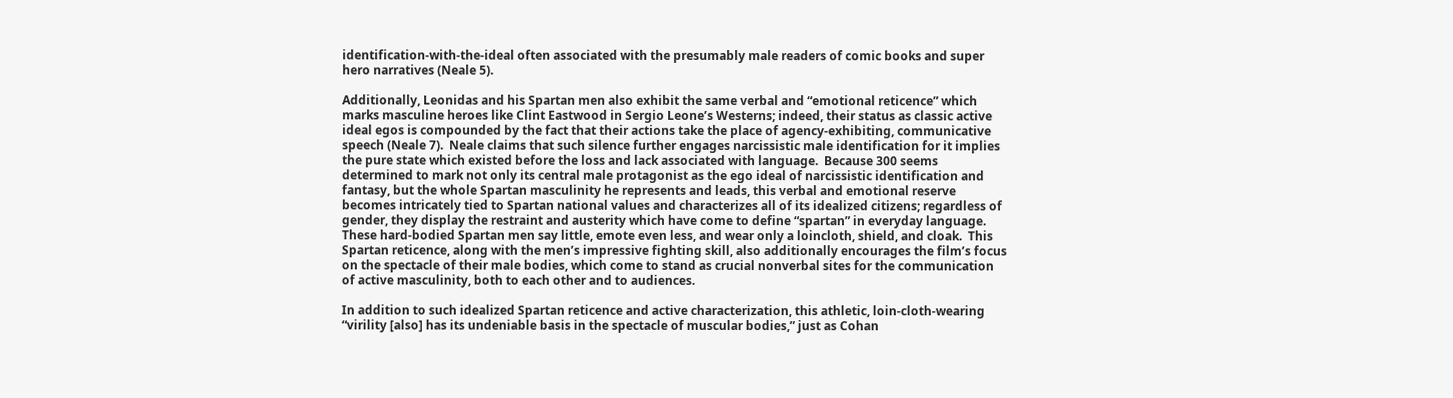identification-with-the-ideal often associated with the presumably male readers of comic books and super hero narratives (Neale 5).

Additionally, Leonidas and his Spartan men also exhibit the same verbal and “emotional reticence” which marks masculine heroes like Clint Eastwood in Sergio Leone’s Westerns; indeed, their status as classic active ideal egos is compounded by the fact that their actions take the place of agency-exhibiting, communicative speech (Neale 7).  Neale claims that such silence further engages narcissistic male identification for it implies the pure state which existed before the loss and lack associated with language.  Because 300 seems determined to mark not only its central male protagonist as the ego ideal of narcissistic identification and fantasy, but the whole Spartan masculinity he represents and leads, this verbal and emotional reserve becomes intricately tied to Spartan national values and characterizes all of its idealized citizens; regardless of gender, they display the restraint and austerity which have come to define “spartan” in everyday language.  These hard-bodied Spartan men say little, emote even less, and wear only a loincloth, shield, and cloak.  This Spartan reticence, along with the men’s impressive fighting skill, also additionally encourages the film’s focus on the spectacle of their male bodies, which come to stand as crucial nonverbal sites for the communication of active masculinity, both to each other and to audiences.

In addition to such idealized Spartan reticence and active characterization, this athletic, loin-cloth-wearing “virility [also] has its undeniable basis in the spectacle of muscular bodies,” just as Cohan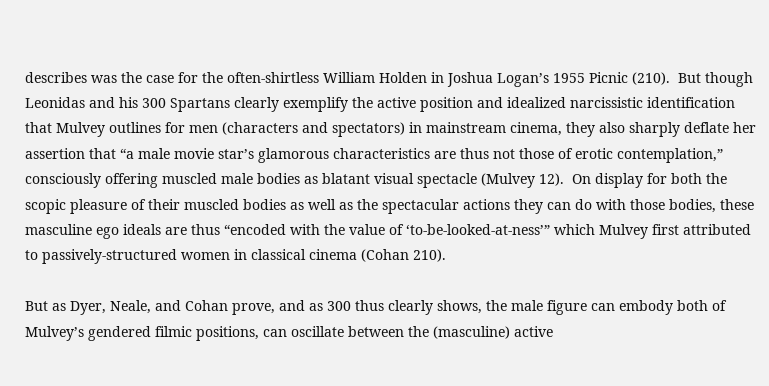describes was the case for the often-shirtless William Holden in Joshua Logan’s 1955 Picnic (210).  But though Leonidas and his 300 Spartans clearly exemplify the active position and idealized narcissistic identification that Mulvey outlines for men (characters and spectators) in mainstream cinema, they also sharply deflate her assertion that “a male movie star’s glamorous characteristics are thus not those of erotic contemplation,” consciously offering muscled male bodies as blatant visual spectacle (Mulvey 12).  On display for both the scopic pleasure of their muscled bodies as well as the spectacular actions they can do with those bodies, these masculine ego ideals are thus “encoded with the value of ‘to-be-looked-at-ness’” which Mulvey first attributed to passively-structured women in classical cinema (Cohan 210).

But as Dyer, Neale, and Cohan prove, and as 300 thus clearly shows, the male figure can embody both of Mulvey’s gendered filmic positions, can oscillate between the (masculine) active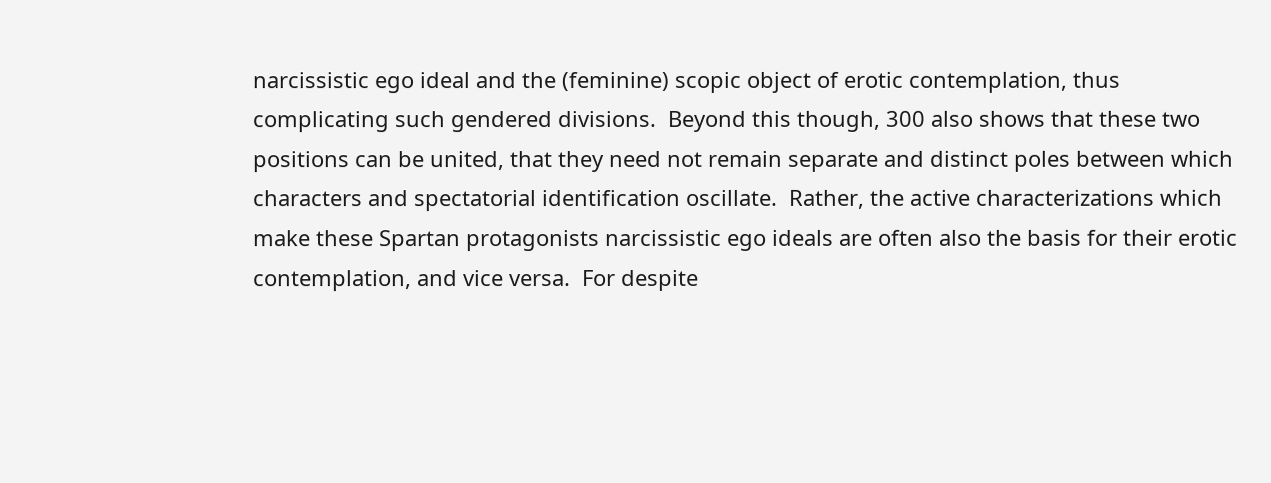narcissistic ego ideal and the (feminine) scopic object of erotic contemplation, thus complicating such gendered divisions.  Beyond this though, 300 also shows that these two positions can be united, that they need not remain separate and distinct poles between which characters and spectatorial identification oscillate.  Rather, the active characterizations which make these Spartan protagonists narcissistic ego ideals are often also the basis for their erotic contemplation, and vice versa.  For despite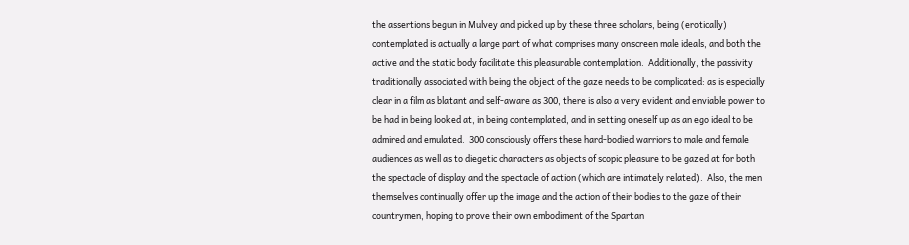the assertions begun in Mulvey and picked up by these three scholars, being (erotically) contemplated is actually a large part of what comprises many onscreen male ideals, and both the active and the static body facilitate this pleasurable contemplation.  Additionally, the passivity traditionally associated with being the object of the gaze needs to be complicated: as is especially clear in a film as blatant and self-aware as 300, there is also a very evident and enviable power to be had in being looked at, in being contemplated, and in setting oneself up as an ego ideal to be admired and emulated.  300 consciously offers these hard-bodied warriors to male and female audiences as well as to diegetic characters as objects of scopic pleasure to be gazed at for both the spectacle of display and the spectacle of action (which are intimately related).  Also, the men themselves continually offer up the image and the action of their bodies to the gaze of their countrymen, hoping to prove their own embodiment of the Spartan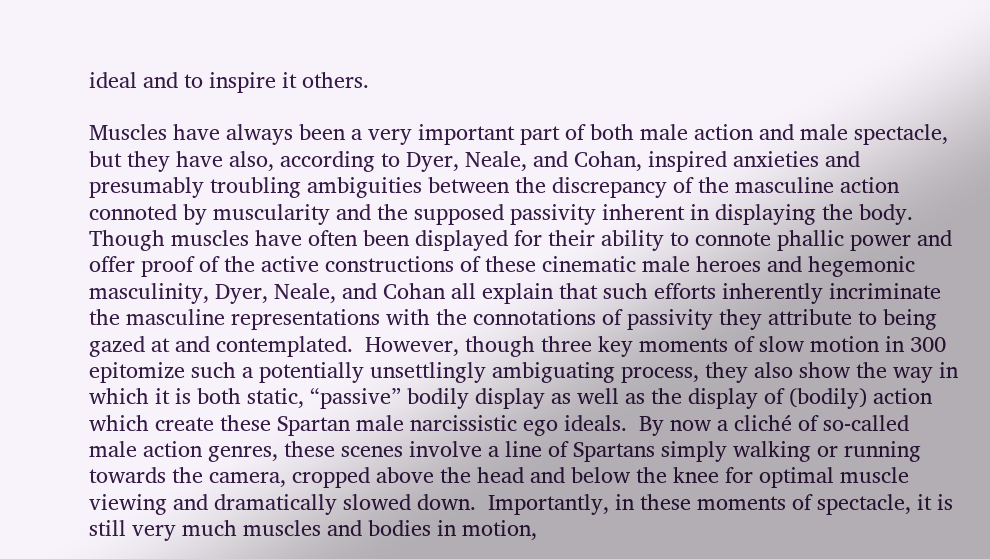ideal and to inspire it others.

Muscles have always been a very important part of both male action and male spectacle, but they have also, according to Dyer, Neale, and Cohan, inspired anxieties and presumably troubling ambiguities between the discrepancy of the masculine action connoted by muscularity and the supposed passivity inherent in displaying the body.  Though muscles have often been displayed for their ability to connote phallic power and offer proof of the active constructions of these cinematic male heroes and hegemonic masculinity, Dyer, Neale, and Cohan all explain that such efforts inherently incriminate the masculine representations with the connotations of passivity they attribute to being gazed at and contemplated.  However, though three key moments of slow motion in 300 epitomize such a potentially unsettlingly ambiguating process, they also show the way in which it is both static, “passive” bodily display as well as the display of (bodily) action which create these Spartan male narcissistic ego ideals.  By now a cliché of so-called male action genres, these scenes involve a line of Spartans simply walking or running towards the camera, cropped above the head and below the knee for optimal muscle viewing and dramatically slowed down.  Importantly, in these moments of spectacle, it is still very much muscles and bodies in motion,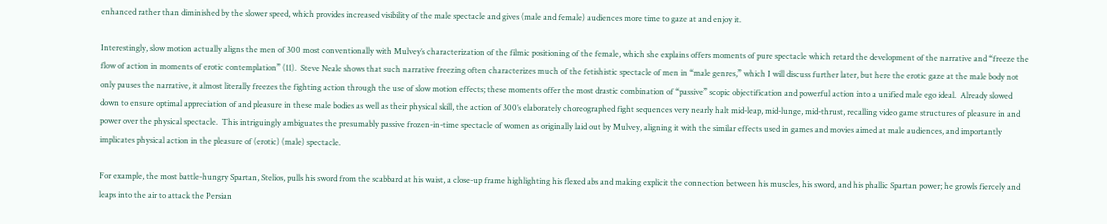enhanced rather than diminished by the slower speed, which provides increased visibility of the male spectacle and gives (male and female) audiences more time to gaze at and enjoy it.

Interestingly, slow motion actually aligns the men of 300 most conventionally with Mulvey’s characterization of the filmic positioning of the female, which she explains offers moments of pure spectacle which retard the development of the narrative and “freeze the flow of action in moments of erotic contemplation” (11).  Steve Neale shows that such narrative freezing often characterizes much of the fetishistic spectacle of men in “male genres,” which I will discuss further later, but here the erotic gaze at the male body not only pauses the narrative, it almost literally freezes the fighting action through the use of slow motion effects; these moments offer the most drastic combination of “passive” scopic objectification and powerful action into a unified male ego ideal.  Already slowed down to ensure optimal appreciation of and pleasure in these male bodies as well as their physical skill, the action of 300’s elaborately choreographed fight sequences very nearly halt mid-leap, mid-lunge, mid-thrust, recalling video game structures of pleasure in and power over the physical spectacle.  This intriguingly ambiguates the presumably passive frozen-in-time spectacle of women as originally laid out by Mulvey, aligning it with the similar effects used in games and movies aimed at male audiences, and importantly implicates physical action in the pleasure of (erotic) (male) spectacle.

For example, the most battle-hungry Spartan, Stelios, pulls his sword from the scabbard at his waist, a close-up frame highlighting his flexed abs and making explicit the connection between his muscles, his sword, and his phallic Spartan power; he growls fiercely and leaps into the air to attack the Persian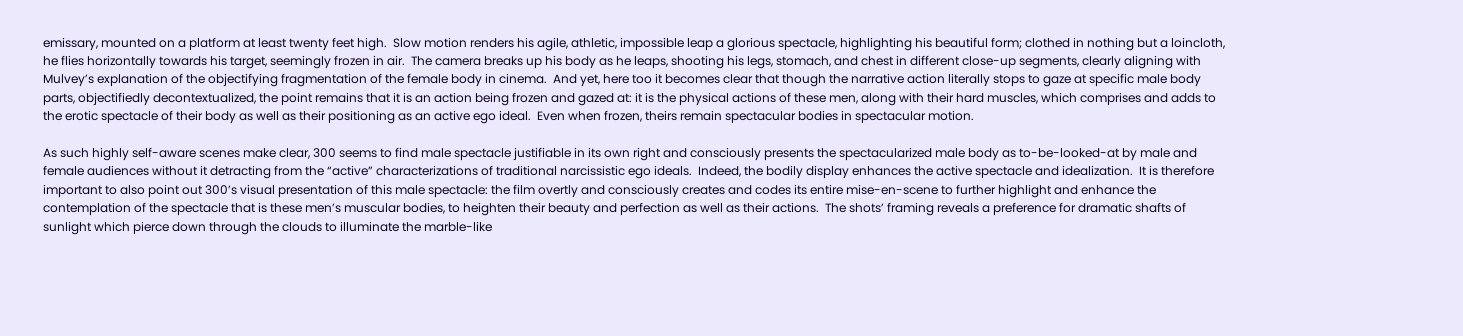emissary, mounted on a platform at least twenty feet high.  Slow motion renders his agile, athletic, impossible leap a glorious spectacle, highlighting his beautiful form; clothed in nothing but a loincloth, he flies horizontally towards his target, seemingly frozen in air.  The camera breaks up his body as he leaps, shooting his legs, stomach, and chest in different close-up segments, clearly aligning with Mulvey’s explanation of the objectifying fragmentation of the female body in cinema.  And yet, here too it becomes clear that though the narrative action literally stops to gaze at specific male body parts, objectifiedly decontextualized, the point remains that it is an action being frozen and gazed at: it is the physical actions of these men, along with their hard muscles, which comprises and adds to the erotic spectacle of their body as well as their positioning as an active ego ideal.  Even when frozen, theirs remain spectacular bodies in spectacular motion.

As such highly self-aware scenes make clear, 300 seems to find male spectacle justifiable in its own right and consciously presents the spectacularized male body as to-be-looked-at by male and female audiences without it detracting from the “active” characterizations of traditional narcissistic ego ideals.  Indeed, the bodily display enhances the active spectacle and idealization.  It is therefore important to also point out 300’s visual presentation of this male spectacle: the film overtly and consciously creates and codes its entire mise-en-scene to further highlight and enhance the contemplation of the spectacle that is these men’s muscular bodies, to heighten their beauty and perfection as well as their actions.  The shots’ framing reveals a preference for dramatic shafts of sunlight which pierce down through the clouds to illuminate the marble-like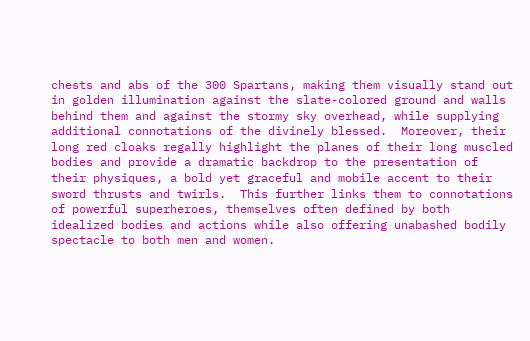chests and abs of the 300 Spartans, making them visually stand out in golden illumination against the slate-colored ground and walls behind them and against the stormy sky overhead, while supplying additional connotations of the divinely blessed.  Moreover, their long red cloaks regally highlight the planes of their long muscled bodies and provide a dramatic backdrop to the presentation of their physiques, a bold yet graceful and mobile accent to their sword thrusts and twirls.  This further links them to connotations of powerful superheroes, themselves often defined by both idealized bodies and actions while also offering unabashed bodily spectacle to both men and women.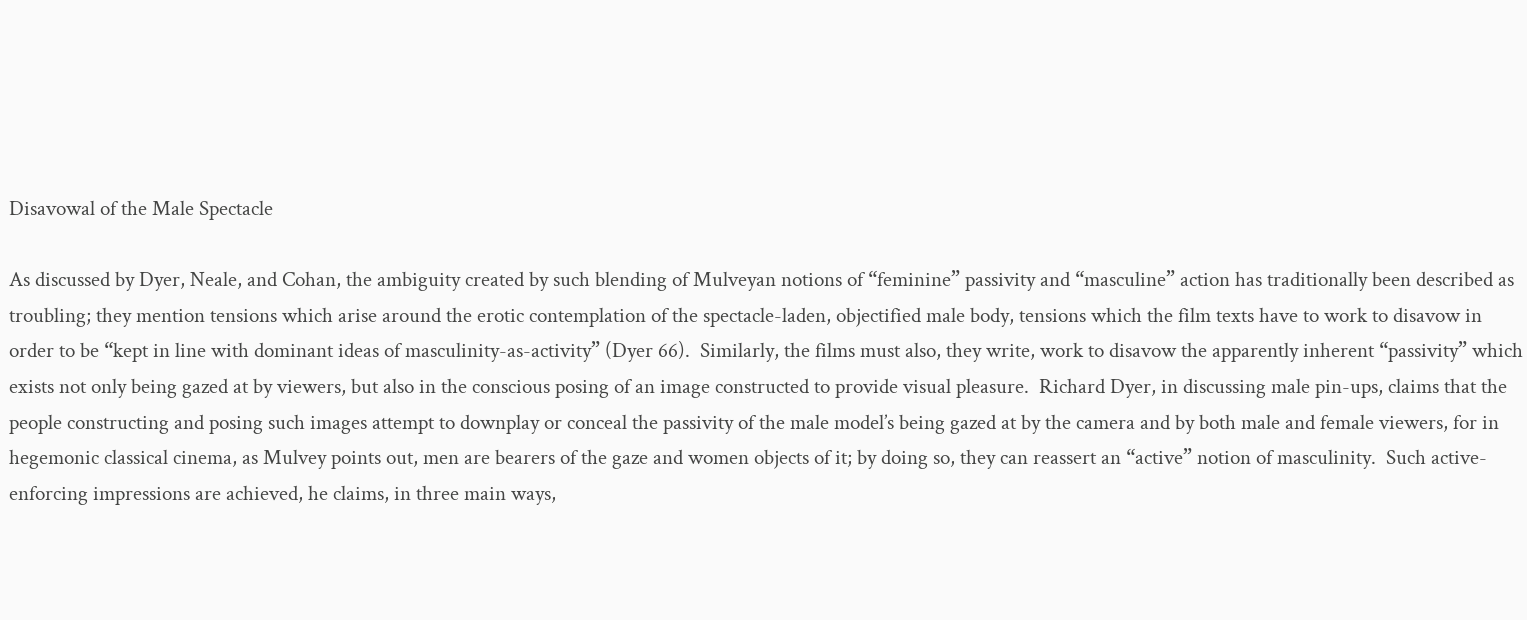Disavowal of the Male Spectacle

As discussed by Dyer, Neale, and Cohan, the ambiguity created by such blending of Mulveyan notions of “feminine” passivity and “masculine” action has traditionally been described as troubling; they mention tensions which arise around the erotic contemplation of the spectacle-laden, objectified male body, tensions which the film texts have to work to disavow in order to be “kept in line with dominant ideas of masculinity-as-activity” (Dyer 66).  Similarly, the films must also, they write, work to disavow the apparently inherent “passivity” which exists not only being gazed at by viewers, but also in the conscious posing of an image constructed to provide visual pleasure.  Richard Dyer, in discussing male pin-ups, claims that the people constructing and posing such images attempt to downplay or conceal the passivity of the male model’s being gazed at by the camera and by both male and female viewers, for in hegemonic classical cinema, as Mulvey points out, men are bearers of the gaze and women objects of it; by doing so, they can reassert an “active” notion of masculinity.  Such active-enforcing impressions are achieved, he claims, in three main ways,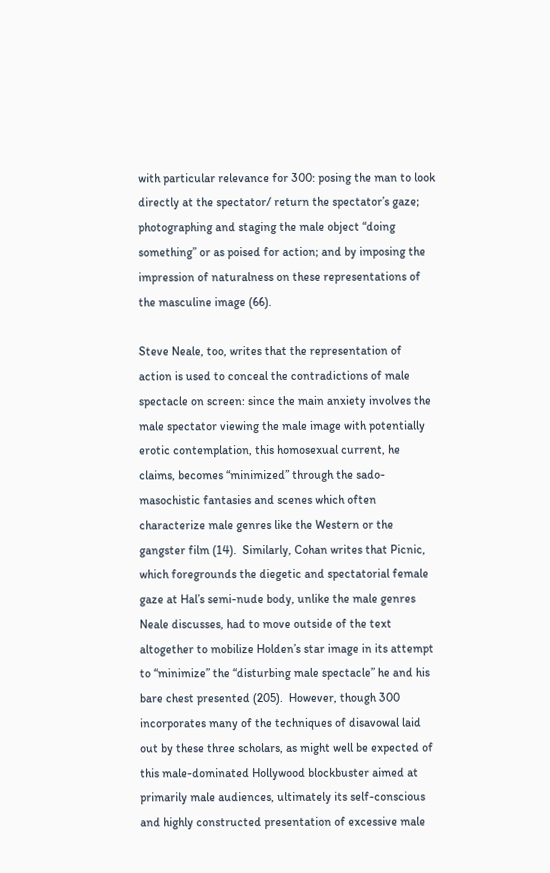with particular relevance for 300: posing the man to look directly at the spectator/ return the spectator’s gaze; photographing and staging the male object “doing something” or as poised for action; and by imposing the impression of naturalness on these representations of the masculine image (66).

Steve Neale, too, writes that the representation of action is used to conceal the contradictions of male spectacle on screen: since the main anxiety involves the male spectator viewing the male image with potentially erotic contemplation, this homosexual current, he claims, becomes “minimized” through the sado-masochistic fantasies and scenes which often characterize male genres like the Western or the gangster film (14).  Similarly, Cohan writes that Picnic, which foregrounds the diegetic and spectatorial female gaze at Hal’s semi-nude body, unlike the male genres Neale discusses, had to move outside of the text altogether to mobilize Holden’s star image in its attempt to “minimize” the “disturbing male spectacle” he and his bare chest presented (205).  However, though 300 incorporates many of the techniques of disavowal laid out by these three scholars, as might well be expected of this male-dominated Hollywood blockbuster aimed at primarily male audiences, ultimately its self-conscious and highly constructed presentation of excessive male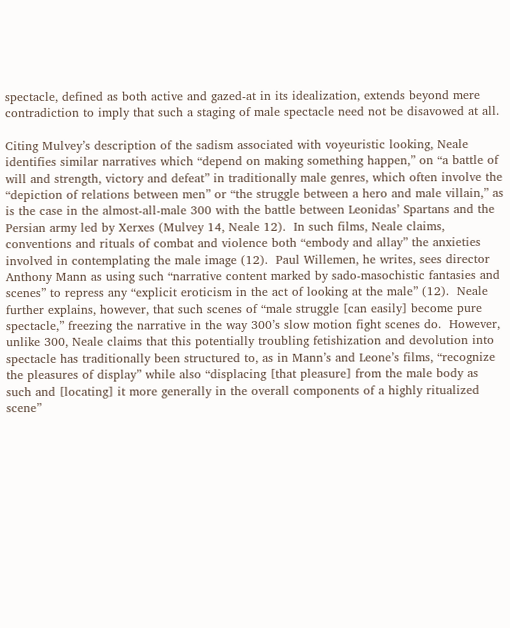spectacle, defined as both active and gazed-at in its idealization, extends beyond mere contradiction to imply that such a staging of male spectacle need not be disavowed at all.

Citing Mulvey’s description of the sadism associated with voyeuristic looking, Neale identifies similar narratives which “depend on making something happen,” on “a battle of will and strength, victory and defeat” in traditionally male genres, which often involve the “depiction of relations between men” or “the struggle between a hero and male villain,” as is the case in the almost-all-male 300 with the battle between Leonidas’ Spartans and the Persian army led by Xerxes (Mulvey 14, Neale 12).  In such films, Neale claims, conventions and rituals of combat and violence both “embody and allay” the anxieties involved in contemplating the male image (12).  Paul Willemen, he writes, sees director Anthony Mann as using such “narrative content marked by sado-masochistic fantasies and scenes” to repress any “explicit eroticism in the act of looking at the male” (12).  Neale further explains, however, that such scenes of “male struggle [can easily] become pure spectacle,” freezing the narrative in the way 300’s slow motion fight scenes do.  However, unlike 300, Neale claims that this potentially troubling fetishization and devolution into spectacle has traditionally been structured to, as in Mann’s and Leone’s films, “recognize the pleasures of display” while also “displacing [that pleasure] from the male body as such and [locating] it more generally in the overall components of a highly ritualized scene”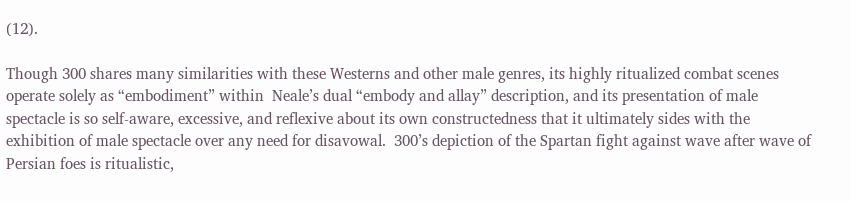(12).

Though 300 shares many similarities with these Westerns and other male genres, its highly ritualized combat scenes operate solely as “embodiment” within  Neale’s dual “embody and allay” description, and its presentation of male spectacle is so self-aware, excessive, and reflexive about its own constructedness that it ultimately sides with the exhibition of male spectacle over any need for disavowal.  300’s depiction of the Spartan fight against wave after wave of Persian foes is ritualistic,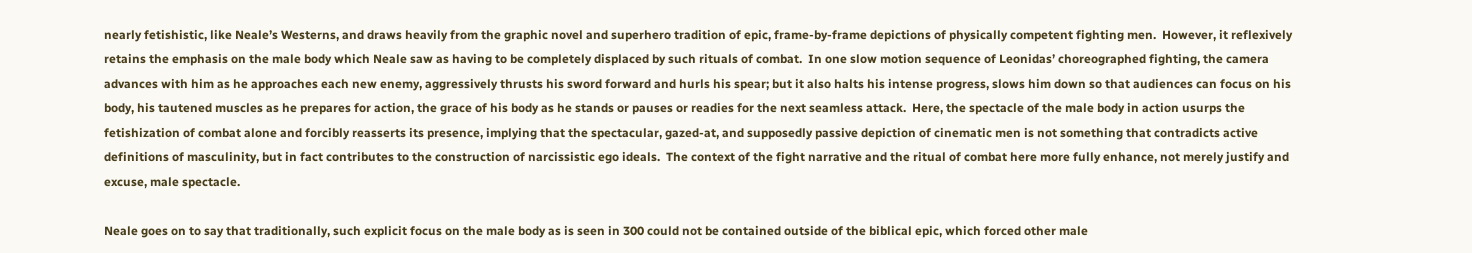nearly fetishistic, like Neale’s Westerns, and draws heavily from the graphic novel and superhero tradition of epic, frame-by-frame depictions of physically competent fighting men.  However, it reflexively retains the emphasis on the male body which Neale saw as having to be completely displaced by such rituals of combat.  In one slow motion sequence of Leonidas’ choreographed fighting, the camera advances with him as he approaches each new enemy, aggressively thrusts his sword forward and hurls his spear; but it also halts his intense progress, slows him down so that audiences can focus on his body, his tautened muscles as he prepares for action, the grace of his body as he stands or pauses or readies for the next seamless attack.  Here, the spectacle of the male body in action usurps the fetishization of combat alone and forcibly reasserts its presence, implying that the spectacular, gazed-at, and supposedly passive depiction of cinematic men is not something that contradicts active definitions of masculinity, but in fact contributes to the construction of narcissistic ego ideals.  The context of the fight narrative and the ritual of combat here more fully enhance, not merely justify and excuse, male spectacle.

Neale goes on to say that traditionally, such explicit focus on the male body as is seen in 300 could not be contained outside of the biblical epic, which forced other male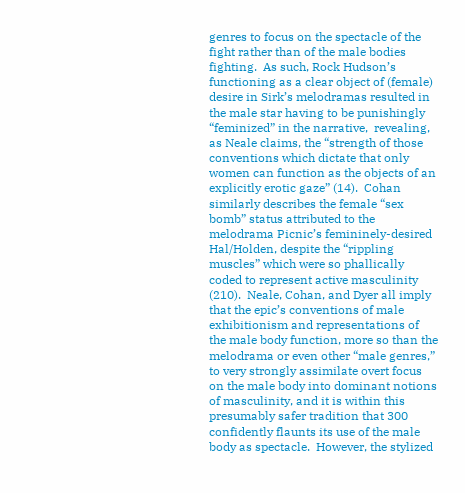genres to focus on the spectacle of the fight rather than of the male bodies fighting.  As such, Rock Hudson’s functioning as a clear object of (female) desire in Sirk’s melodramas resulted in the male star having to be punishingly “feminized” in the narrative,  revealing, as Neale claims, the “strength of those conventions which dictate that only women can function as the objects of an explicitly erotic gaze” (14).  Cohan similarly describes the female “sex bomb” status attributed to the melodrama Picnic’s femininely-desired Hal/Holden, despite the “rippling muscles” which were so phallically coded to represent active masculinity (210).  Neale, Cohan, and Dyer all imply that the epic’s conventions of male exhibitionism and representations of the male body function, more so than the melodrama or even other “male genres,” to very strongly assimilate overt focus on the male body into dominant notions of masculinity, and it is within this presumably safer tradition that 300 confidently flaunts its use of the male body as spectacle.  However, the stylized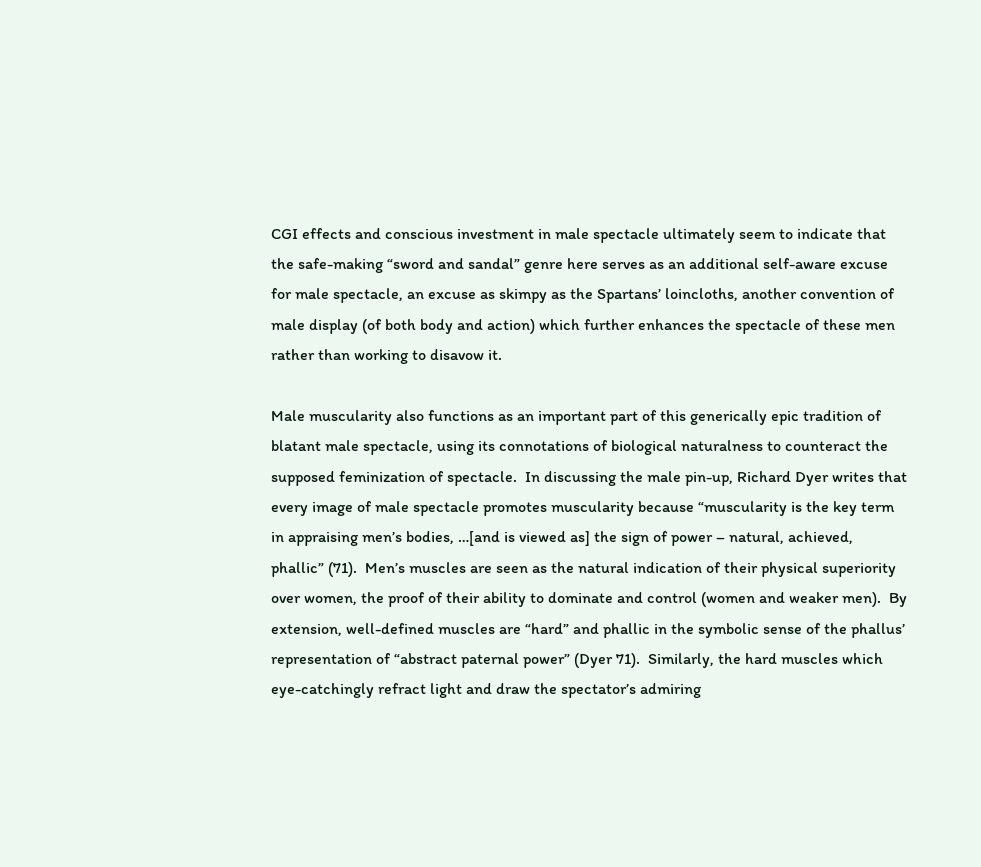CGI effects and conscious investment in male spectacle ultimately seem to indicate that the safe-making “sword and sandal” genre here serves as an additional self-aware excuse for male spectacle, an excuse as skimpy as the Spartans’ loincloths, another convention of male display (of both body and action) which further enhances the spectacle of these men rather than working to disavow it.

Male muscularity also functions as an important part of this generically epic tradition of blatant male spectacle, using its connotations of biological naturalness to counteract the supposed feminization of spectacle.  In discussing the male pin-up, Richard Dyer writes that every image of male spectacle promotes muscularity because “muscularity is the key term in appraising men’s bodies, …[and is viewed as] the sign of power – natural, achieved, phallic” (71).  Men’s muscles are seen as the natural indication of their physical superiority over women, the proof of their ability to dominate and control (women and weaker men).  By extension, well-defined muscles are “hard” and phallic in the symbolic sense of the phallus’ representation of “abstract paternal power” (Dyer 71).  Similarly, the hard muscles which eye-catchingly refract light and draw the spectator’s admiring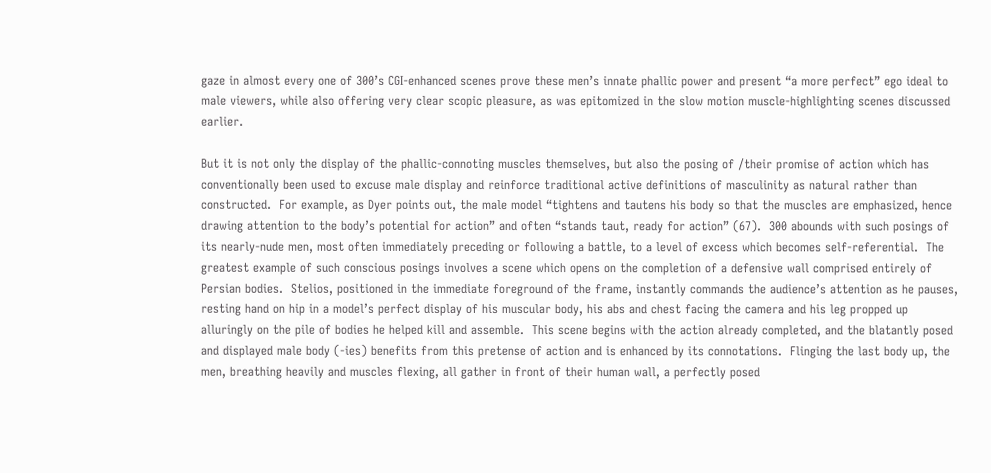gaze in almost every one of 300’s CGI-enhanced scenes prove these men’s innate phallic power and present “a more perfect” ego ideal to male viewers, while also offering very clear scopic pleasure, as was epitomized in the slow motion muscle-highlighting scenes discussed earlier.

But it is not only the display of the phallic-connoting muscles themselves, but also the posing of /their promise of action which has conventionally been used to excuse male display and reinforce traditional active definitions of masculinity as natural rather than constructed.  For example, as Dyer points out, the male model “tightens and tautens his body so that the muscles are emphasized, hence drawing attention to the body’s potential for action” and often “stands taut, ready for action” (67).  300 abounds with such posings of its nearly-nude men, most often immediately preceding or following a battle, to a level of excess which becomes self-referential.  The greatest example of such conscious posings involves a scene which opens on the completion of a defensive wall comprised entirely of Persian bodies.  Stelios, positioned in the immediate foreground of the frame, instantly commands the audience’s attention as he pauses, resting hand on hip in a model’s perfect display of his muscular body, his abs and chest facing the camera and his leg propped up alluringly on the pile of bodies he helped kill and assemble.  This scene begins with the action already completed, and the blatantly posed and displayed male body (-ies) benefits from this pretense of action and is enhanced by its connotations.  Flinging the last body up, the men, breathing heavily and muscles flexing, all gather in front of their human wall, a perfectly posed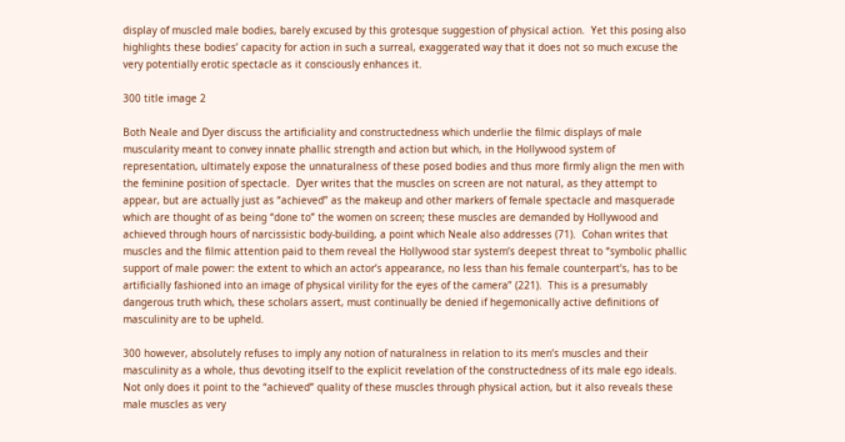display of muscled male bodies, barely excused by this grotesque suggestion of physical action.  Yet this posing also highlights these bodies’ capacity for action in such a surreal, exaggerated way that it does not so much excuse the very potentially erotic spectacle as it consciously enhances it.

300 title image 2

Both Neale and Dyer discuss the artificiality and constructedness which underlie the filmic displays of male muscularity meant to convey innate phallic strength and action but which, in the Hollywood system of representation, ultimately expose the unnaturalness of these posed bodies and thus more firmly align the men with the feminine position of spectacle.  Dyer writes that the muscles on screen are not natural, as they attempt to appear, but are actually just as “achieved” as the makeup and other markers of female spectacle and masquerade which are thought of as being “done to” the women on screen; these muscles are demanded by Hollywood and achieved through hours of narcissistic body-building, a point which Neale also addresses (71).  Cohan writes that muscles and the filmic attention paid to them reveal the Hollywood star system’s deepest threat to “symbolic phallic support of male power: the extent to which an actor’s appearance, no less than his female counterpart’s, has to be artificially fashioned into an image of physical virility for the eyes of the camera” (221).  This is a presumably dangerous truth which, these scholars assert, must continually be denied if hegemonically active definitions of masculinity are to be upheld.

300 however, absolutely refuses to imply any notion of naturalness in relation to its men’s muscles and their masculinity as a whole, thus devoting itself to the explicit revelation of the constructedness of its male ego ideals.  Not only does it point to the “achieved” quality of these muscles through physical action, but it also reveals these male muscles as very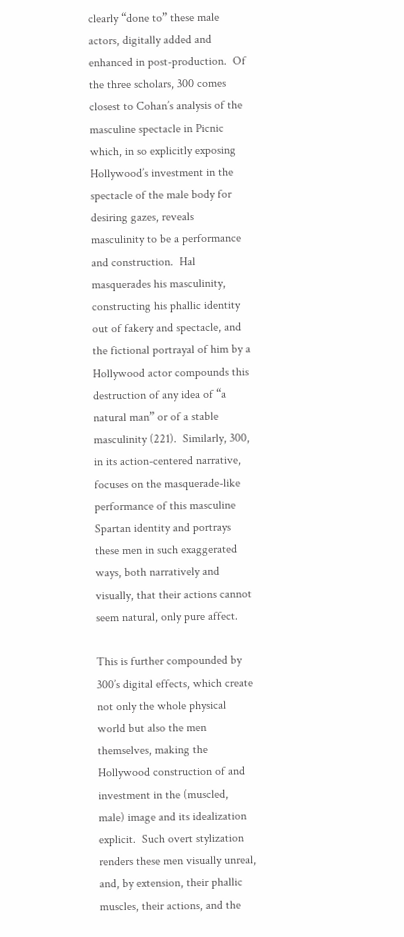clearly “done to” these male actors, digitally added and enhanced in post-production.  Of the three scholars, 300 comes closest to Cohan’s analysis of the masculine spectacle in Picnic which, in so explicitly exposing Hollywood’s investment in the spectacle of the male body for desiring gazes, reveals masculinity to be a performance and construction.  Hal masquerades his masculinity, constructing his phallic identity out of fakery and spectacle, and the fictional portrayal of him by a Hollywood actor compounds this destruction of any idea of “a natural man” or of a stable masculinity (221).  Similarly, 300, in its action-centered narrative, focuses on the masquerade-like performance of this masculine Spartan identity and portrays these men in such exaggerated ways, both narratively and visually, that their actions cannot seem natural, only pure affect.

This is further compounded by 300’s digital effects, which create not only the whole physical world but also the men themselves, making the Hollywood construction of and investment in the (muscled, male) image and its idealization explicit.  Such overt stylization renders these men visually unreal, and, by extension, their phallic muscles, their actions, and the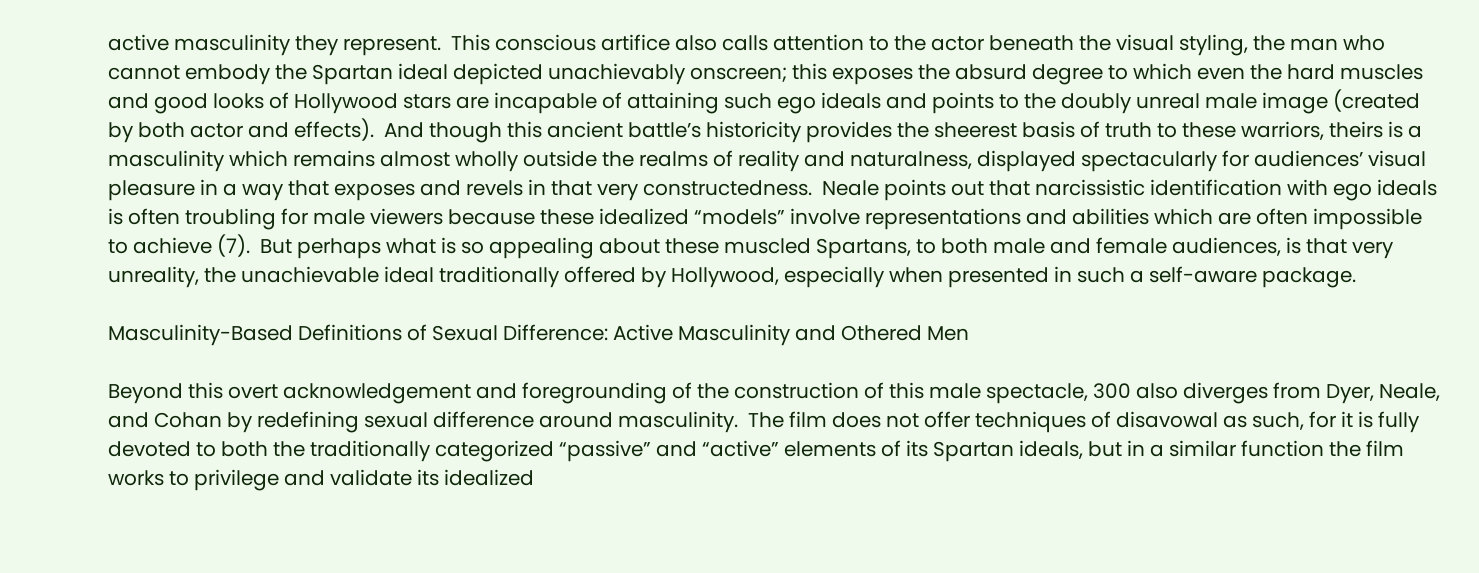active masculinity they represent.  This conscious artifice also calls attention to the actor beneath the visual styling, the man who cannot embody the Spartan ideal depicted unachievably onscreen; this exposes the absurd degree to which even the hard muscles and good looks of Hollywood stars are incapable of attaining such ego ideals and points to the doubly unreal male image (created by both actor and effects).  And though this ancient battle’s historicity provides the sheerest basis of truth to these warriors, theirs is a masculinity which remains almost wholly outside the realms of reality and naturalness, displayed spectacularly for audiences’ visual pleasure in a way that exposes and revels in that very constructedness.  Neale points out that narcissistic identification with ego ideals is often troubling for male viewers because these idealized “models” involve representations and abilities which are often impossible to achieve (7).  But perhaps what is so appealing about these muscled Spartans, to both male and female audiences, is that very unreality, the unachievable ideal traditionally offered by Hollywood, especially when presented in such a self-aware package.

Masculinity-Based Definitions of Sexual Difference: Active Masculinity and Othered Men

Beyond this overt acknowledgement and foregrounding of the construction of this male spectacle, 300 also diverges from Dyer, Neale, and Cohan by redefining sexual difference around masculinity.  The film does not offer techniques of disavowal as such, for it is fully devoted to both the traditionally categorized “passive” and “active” elements of its Spartan ideals, but in a similar function the film works to privilege and validate its idealized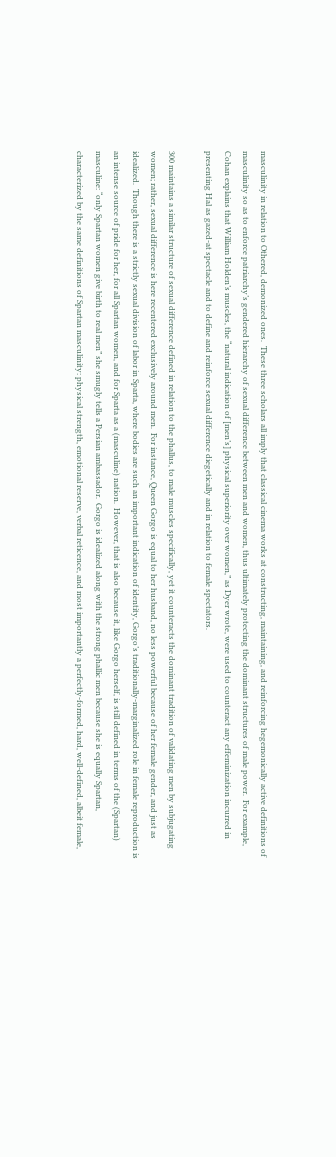masculinity in relation to Othered, demonized ones.  These three scholars all imply that classical cinema works at constructing, maintaining, and reinforcing hegemonically active definitions of masculinity so as to enforce patriarchy’s gendered hierarchy of sexual difference between men and women, thus ultimately protecting the dominant structures of male power.  For example, Cohan explains that William Holden’s muscles, the “natural indication of [men’s] physical superiority over women,” as Dyer wrote, were used to counteract any effeminization incurred in presenting Hal as gazed-at spectacle and to define and reinforce sexual difference diegetically and in relation to female spectators.

300 maintains a similar structure of sexual difference defined in relation to the phallus, to male muscles specifically, yet it counteracts the dominant tradition of validating men by subjugating women; rather, sexual difference is here recentered exclusively around men.  For instance, Queen Gorgo is equal to her husband, no less powerful because of her female gender, and just as idealized.  Though there is a strictly sexual division of labor in Sparta, where bodies are such an important indication of identity, Gorgo’s traditionally-marginalized role in female reproduction is an intense source of pride for her, for all Spartan women, and for Sparta as a (masculine) nation.  However, that is also because it, like Gorgo herself, is still defined in terms of the (Spartan) masculine: “only Spartan women give birth to real men” she smugly tells a Persian ambassador.  Gorgo is idealized along with the strong phallic men because she is equally Spartan, characterized by the same definitions of Spartan masculinity: physical strength, emotional reserve, verbal reticence, and most importantly a perfectly-formed, hard, well-defined, albeit female,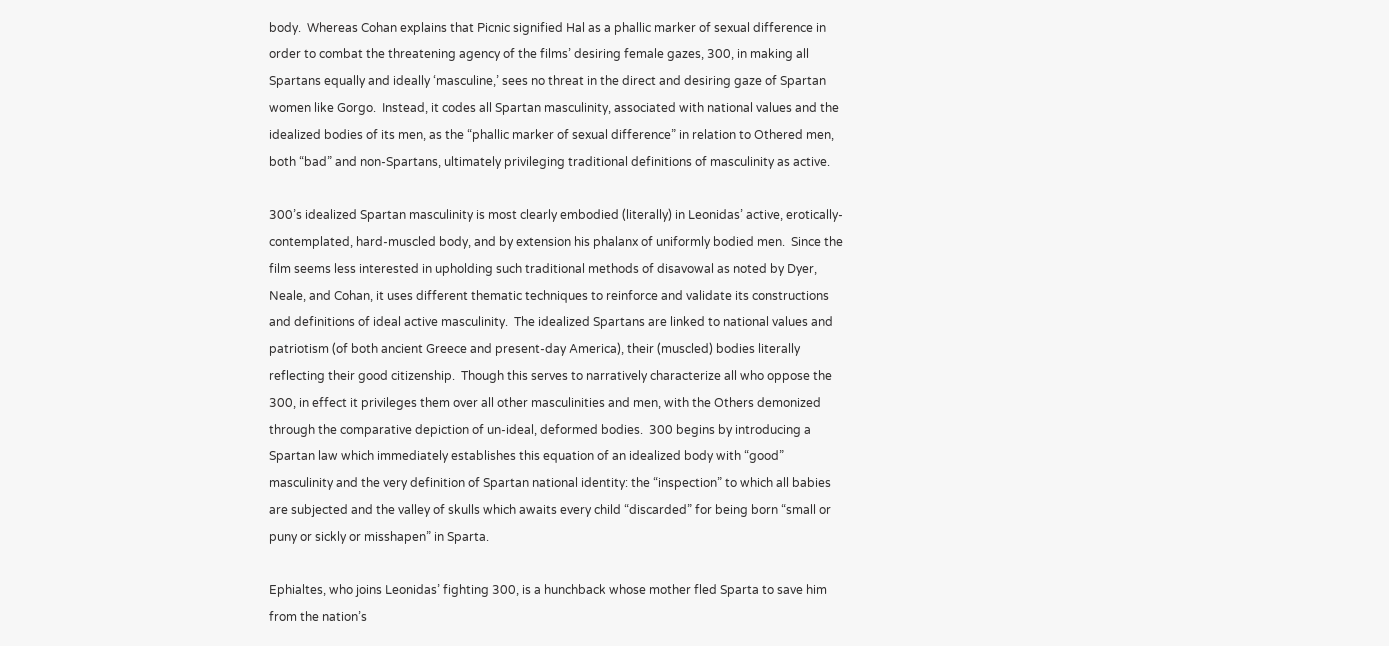body.  Whereas Cohan explains that Picnic signified Hal as a phallic marker of sexual difference in order to combat the threatening agency of the films’ desiring female gazes, 300, in making all Spartans equally and ideally ‘masculine,’ sees no threat in the direct and desiring gaze of Spartan women like Gorgo.  Instead, it codes all Spartan masculinity, associated with national values and the idealized bodies of its men, as the “phallic marker of sexual difference” in relation to Othered men, both “bad” and non-Spartans, ultimately privileging traditional definitions of masculinity as active.

300’s idealized Spartan masculinity is most clearly embodied (literally) in Leonidas’ active, erotically-contemplated, hard-muscled body, and by extension his phalanx of uniformly bodied men.  Since the film seems less interested in upholding such traditional methods of disavowal as noted by Dyer, Neale, and Cohan, it uses different thematic techniques to reinforce and validate its constructions and definitions of ideal active masculinity.  The idealized Spartans are linked to national values and patriotism (of both ancient Greece and present-day America), their (muscled) bodies literally reflecting their good citizenship.  Though this serves to narratively characterize all who oppose the 300, in effect it privileges them over all other masculinities and men, with the Others demonized through the comparative depiction of un-ideal, deformed bodies.  300 begins by introducing a Spartan law which immediately establishes this equation of an idealized body with “good” masculinity and the very definition of Spartan national identity: the “inspection” to which all babies are subjected and the valley of skulls which awaits every child “discarded” for being born “small or puny or sickly or misshapen” in Sparta.

Ephialtes, who joins Leonidas’ fighting 300, is a hunchback whose mother fled Sparta to save him from the nation’s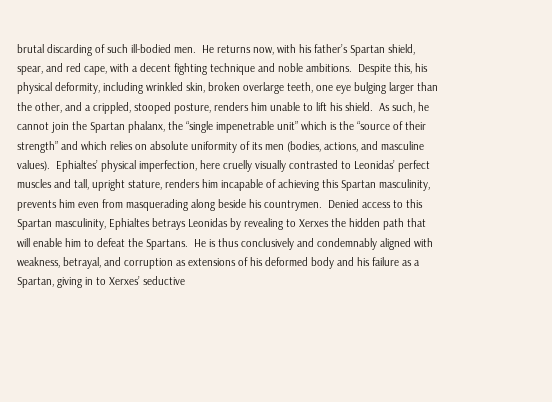brutal discarding of such ill-bodied men.  He returns now, with his father’s Spartan shield, spear, and red cape, with a decent fighting technique and noble ambitions.  Despite this, his physical deformity, including wrinkled skin, broken overlarge teeth, one eye bulging larger than the other, and a crippled, stooped posture, renders him unable to lift his shield.  As such, he cannot join the Spartan phalanx, the “single impenetrable unit” which is the “source of their strength” and which relies on absolute uniformity of its men (bodies, actions, and masculine values).  Ephialtes’ physical imperfection, here cruelly visually contrasted to Leonidas’ perfect muscles and tall, upright stature, renders him incapable of achieving this Spartan masculinity, prevents him even from masquerading along beside his countrymen.  Denied access to this Spartan masculinity, Ephialtes betrays Leonidas by revealing to Xerxes the hidden path that will enable him to defeat the Spartans.  He is thus conclusively and condemnably aligned with weakness, betrayal, and corruption as extensions of his deformed body and his failure as a Spartan, giving in to Xerxes’ seductive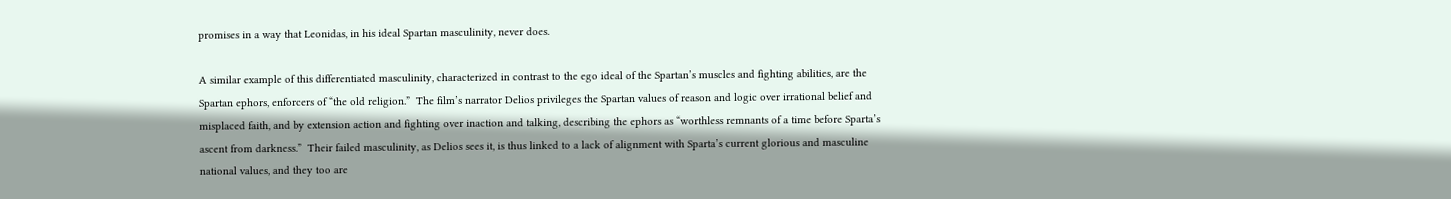promises in a way that Leonidas, in his ideal Spartan masculinity, never does.

A similar example of this differentiated masculinity, characterized in contrast to the ego ideal of the Spartan’s muscles and fighting abilities, are the Spartan ephors, enforcers of “the old religion.”  The film’s narrator Delios privileges the Spartan values of reason and logic over irrational belief and misplaced faith, and by extension action and fighting over inaction and talking, describing the ephors as “worthless remnants of a time before Sparta’s ascent from darkness.”  Their failed masculinity, as Delios sees it, is thus linked to a lack of alignment with Sparta’s current glorious and masculine national values, and they too are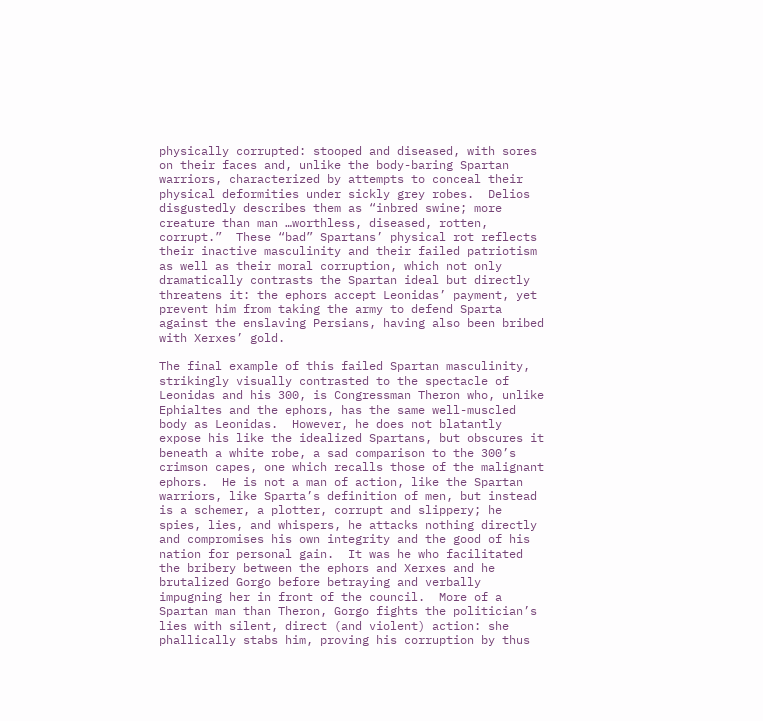physically corrupted: stooped and diseased, with sores on their faces and, unlike the body-baring Spartan warriors, characterized by attempts to conceal their physical deformities under sickly grey robes.  Delios disgustedly describes them as “inbred swine; more creature than man …worthless, diseased, rotten, corrupt.”  These “bad” Spartans’ physical rot reflects their inactive masculinity and their failed patriotism as well as their moral corruption, which not only dramatically contrasts the Spartan ideal but directly threatens it: the ephors accept Leonidas’ payment, yet prevent him from taking the army to defend Sparta against the enslaving Persians, having also been bribed with Xerxes’ gold.

The final example of this failed Spartan masculinity, strikingly visually contrasted to the spectacle of Leonidas and his 300, is Congressman Theron who, unlike Ephialtes and the ephors, has the same well-muscled body as Leonidas.  However, he does not blatantly expose his like the idealized Spartans, but obscures it beneath a white robe, a sad comparison to the 300’s crimson capes, one which recalls those of the malignant ephors.  He is not a man of action, like the Spartan warriors, like Sparta’s definition of men, but instead is a schemer, a plotter, corrupt and slippery; he spies, lies, and whispers, he attacks nothing directly and compromises his own integrity and the good of his nation for personal gain.  It was he who facilitated the bribery between the ephors and Xerxes and he brutalized Gorgo before betraying and verbally impugning her in front of the council.  More of a Spartan man than Theron, Gorgo fights the politician’s lies with silent, direct (and violent) action: she phallically stabs him, proving his corruption by thus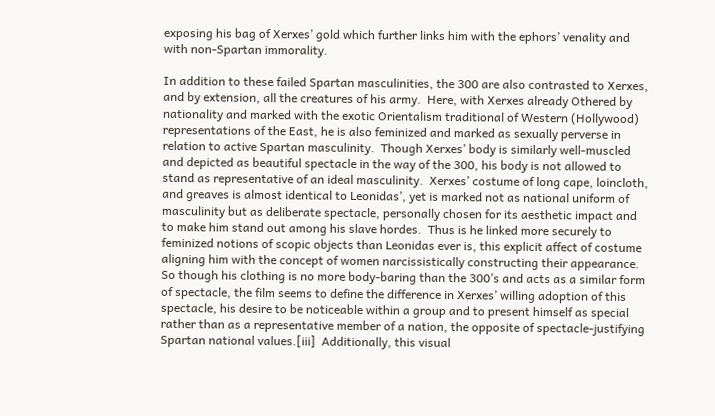exposing his bag of Xerxes’ gold which further links him with the ephors’ venality and with non-Spartan immorality.

In addition to these failed Spartan masculinities, the 300 are also contrasted to Xerxes, and by extension, all the creatures of his army.  Here, with Xerxes already Othered by nationality and marked with the exotic Orientalism traditional of Western (Hollywood) representations of the East, he is also feminized and marked as sexually perverse in relation to active Spartan masculinity.  Though Xerxes’ body is similarly well-muscled and depicted as beautiful spectacle in the way of the 300, his body is not allowed to stand as representative of an ideal masculinity.  Xerxes’ costume of long cape, loincloth, and greaves is almost identical to Leonidas’, yet is marked not as national uniform of masculinity but as deliberate spectacle, personally chosen for its aesthetic impact and to make him stand out among his slave hordes.  Thus is he linked more securely to feminized notions of scopic objects than Leonidas ever is, this explicit affect of costume aligning him with the concept of women narcissistically constructing their appearance.  So though his clothing is no more body-baring than the 300’s and acts as a similar form of spectacle, the film seems to define the difference in Xerxes’ willing adoption of this spectacle, his desire to be noticeable within a group and to present himself as special rather than as a representative member of a nation, the opposite of spectacle-justifying Spartan national values.[iii]  Additionally, this visual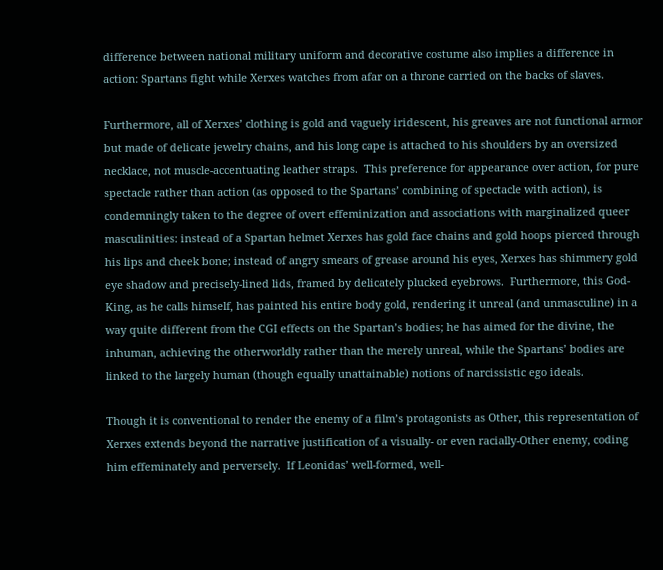difference between national military uniform and decorative costume also implies a difference in action: Spartans fight while Xerxes watches from afar on a throne carried on the backs of slaves.

Furthermore, all of Xerxes’ clothing is gold and vaguely iridescent, his greaves are not functional armor but made of delicate jewelry chains, and his long cape is attached to his shoulders by an oversized necklace, not muscle-accentuating leather straps.  This preference for appearance over action, for pure spectacle rather than action (as opposed to the Spartans’ combining of spectacle with action), is condemningly taken to the degree of overt effeminization and associations with marginalized queer masculinities: instead of a Spartan helmet Xerxes has gold face chains and gold hoops pierced through his lips and cheek bone; instead of angry smears of grease around his eyes, Xerxes has shimmery gold eye shadow and precisely-lined lids, framed by delicately plucked eyebrows.  Furthermore, this God-King, as he calls himself, has painted his entire body gold, rendering it unreal (and unmasculine) in a way quite different from the CGI effects on the Spartan’s bodies; he has aimed for the divine, the inhuman, achieving the otherworldly rather than the merely unreal, while the Spartans’ bodies are linked to the largely human (though equally unattainable) notions of narcissistic ego ideals.

Though it is conventional to render the enemy of a film’s protagonists as Other, this representation of Xerxes extends beyond the narrative justification of a visually- or even racially-Other enemy, coding him effeminately and perversely.  If Leonidas’ well-formed, well-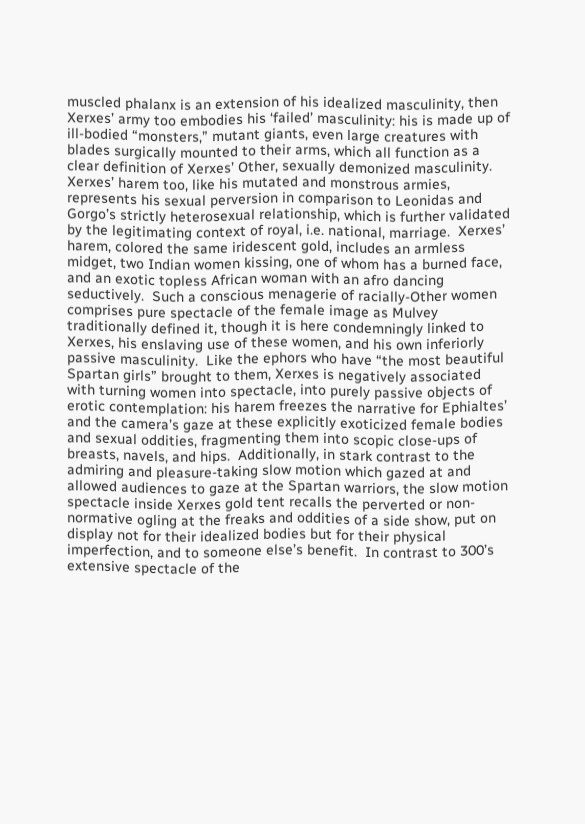muscled phalanx is an extension of his idealized masculinity, then Xerxes’ army too embodies his ‘failed’ masculinity: his is made up of ill-bodied “monsters,” mutant giants, even large creatures with blades surgically mounted to their arms, which all function as a clear definition of Xerxes’ Other, sexually demonized masculinity.  Xerxes’ harem too, like his mutated and monstrous armies, represents his sexual perversion in comparison to Leonidas and Gorgo’s strictly heterosexual relationship, which is further validated by the legitimating context of royal, i.e. national, marriage.  Xerxes’ harem, colored the same iridescent gold, includes an armless midget, two Indian women kissing, one of whom has a burned face, and an exotic topless African woman with an afro dancing seductively.  Such a conscious menagerie of racially-Other women comprises pure spectacle of the female image as Mulvey traditionally defined it, though it is here condemningly linked to Xerxes, his enslaving use of these women, and his own inferiorly passive masculinity.  Like the ephors who have “the most beautiful Spartan girls” brought to them, Xerxes is negatively associated with turning women into spectacle, into purely passive objects of erotic contemplation: his harem freezes the narrative for Ephialtes’ and the camera’s gaze at these explicitly exoticized female bodies and sexual oddities, fragmenting them into scopic close-ups of breasts, navels, and hips.  Additionally, in stark contrast to the admiring and pleasure-taking slow motion which gazed at and allowed audiences to gaze at the Spartan warriors, the slow motion spectacle inside Xerxes gold tent recalls the perverted or non-normative ogling at the freaks and oddities of a side show, put on display not for their idealized bodies but for their physical imperfection, and to someone else’s benefit.  In contrast to 300’s extensive spectacle of the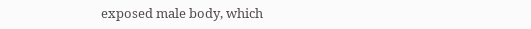exposed male body, which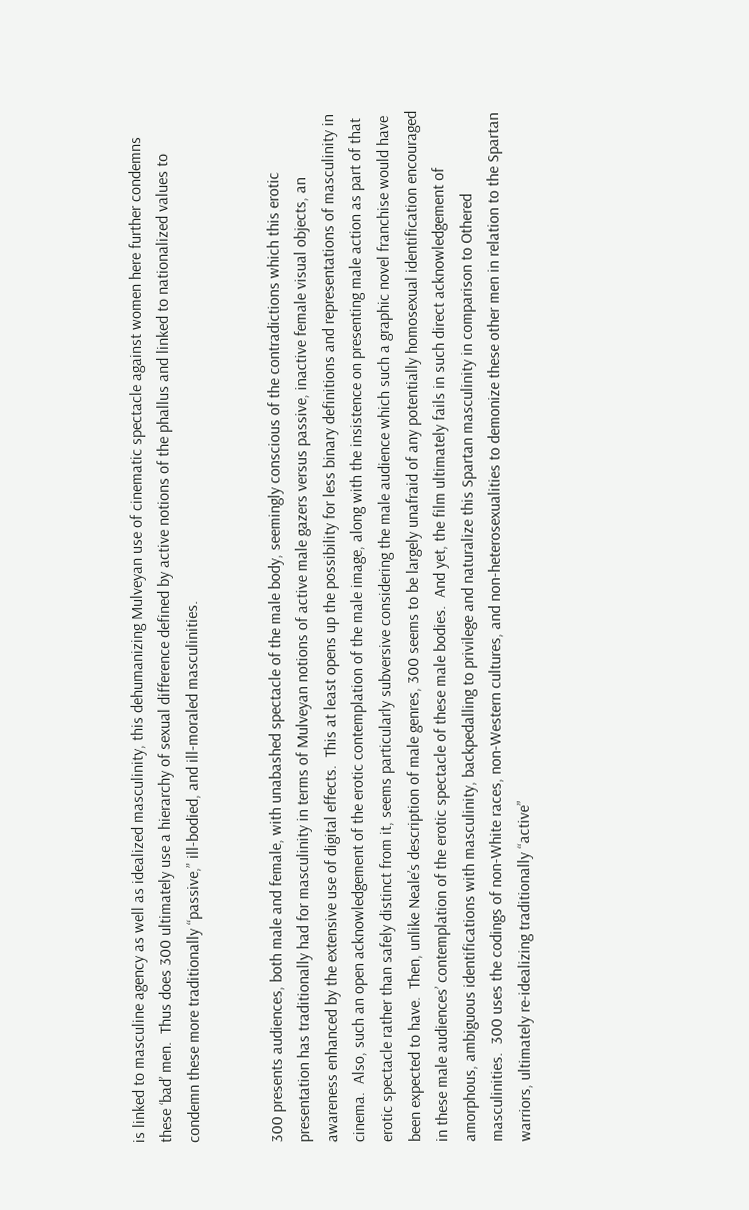is linked to masculine agency as well as idealized masculinity, this dehumanizing Mulveyan use of cinematic spectacle against women here further condemns these ‘bad’ men.  Thus does 300 ultimately use a hierarchy of sexual difference defined by active notions of the phallus and linked to nationalized values to condemn these more traditionally “passive,” ill-bodied, and ill-moraled masculinities.


300 presents audiences, both male and female, with unabashed spectacle of the male body, seemingly conscious of the contradictions which this erotic presentation has traditionally had for masculinity in terms of Mulveyan notions of active male gazers versus passive, inactive female visual objects, an awareness enhanced by the extensive use of digital effects.  This at least opens up the possibility for less binary definitions and representations of masculinity in cinema.  Also, such an open acknowledgement of the erotic contemplation of the male image, along with the insistence on presenting male action as part of that erotic spectacle rather than safely distinct from it, seems particularly subversive considering the male audience which such a graphic novel franchise would have been expected to have.  Then, unlike Neale’s description of male genres, 300 seems to be largely unafraid of any potentially homosexual identification encouraged in these male audiences’ contemplation of the erotic spectacle of these male bodies.  And yet, the film ultimately fails in such direct acknowledgement of amorphous, ambiguous identifications with masculinity, backpedalling to privilege and naturalize this Spartan masculinity in comparison to Othered masculinities.  300 uses the codings of non-White races, non-Western cultures, and non-heterosexualities to demonize these other men in relation to the Spartan warriors, ultimately re-idealizing traditionally “active”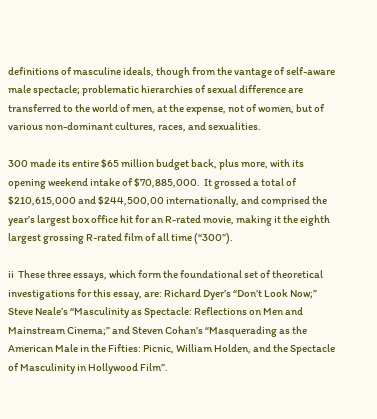definitions of masculine ideals, though from the vantage of self-aware male spectacle; problematic hierarchies of sexual difference are transferred to the world of men, at the expense, not of women, but of various non-dominant cultures, races, and sexualities.

300 made its entire $65 million budget back, plus more, with its opening weekend intake of $70,885,000.  It grossed a total of $210,615,000 and $244,500,00 internationally, and comprised the year’s largest box office hit for an R-rated movie, making it the eighth largest grossing R-rated film of all time (“300”).

ii  These three essays, which form the foundational set of theoretical investigations for this essay, are: Richard Dyer’s “Don’t Look Now;” Steve Neale’s “Masculinity as Spectacle: Reflections on Men and Mainstream Cinema;” and Steven Cohan’s “Masquerading as the American Male in the Fifties: Picnic, William Holden, and the Spectacle of Masculinity in Hollywood Film”.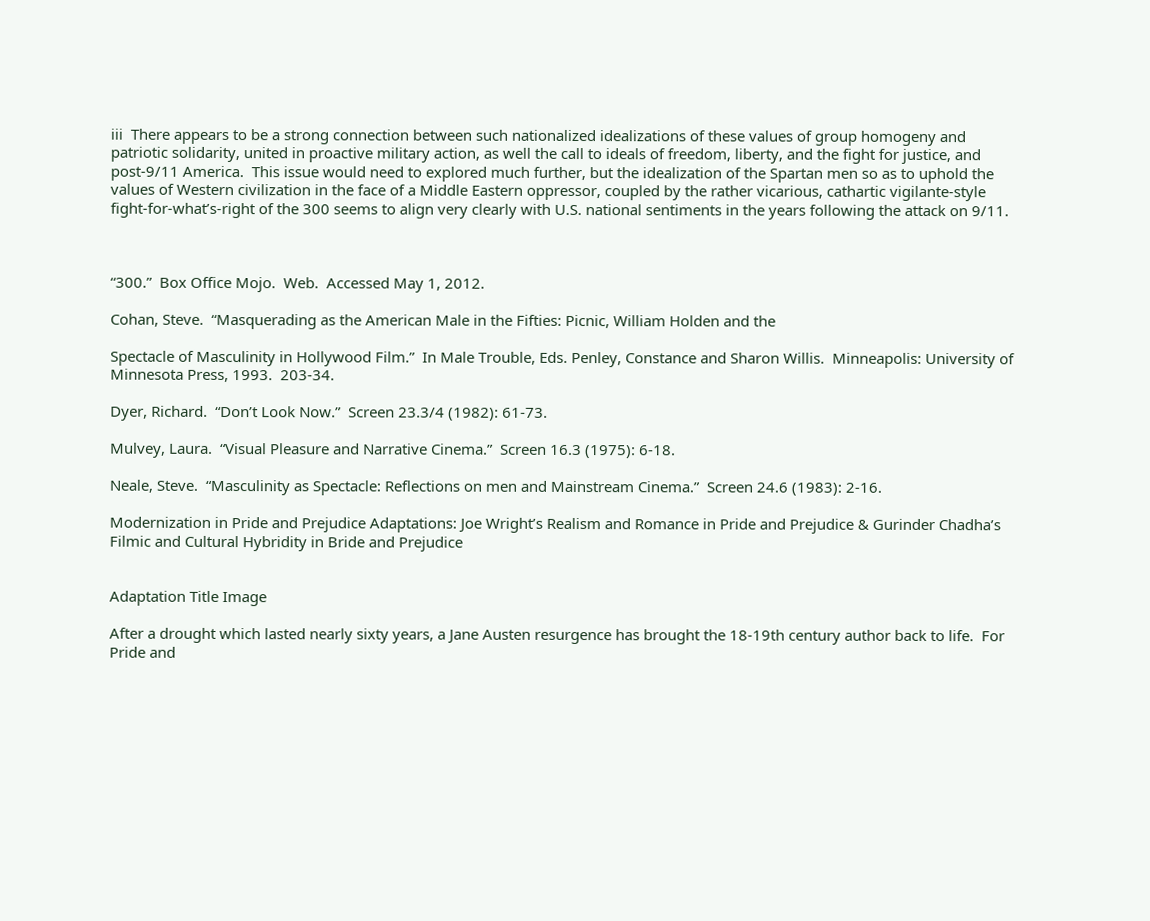iii  There appears to be a strong connection between such nationalized idealizations of these values of group homogeny and patriotic solidarity, united in proactive military action, as well the call to ideals of freedom, liberty, and the fight for justice, and post-9/11 America.  This issue would need to explored much further, but the idealization of the Spartan men so as to uphold the values of Western civilization in the face of a Middle Eastern oppressor, coupled by the rather vicarious, cathartic vigilante-style fight-for-what’s-right of the 300 seems to align very clearly with U.S. national sentiments in the years following the attack on 9/11.



“300.”  Box Office Mojo.  Web.  Accessed May 1, 2012.

Cohan, Steve.  “Masquerading as the American Male in the Fifties: Picnic, William Holden and the

Spectacle of Masculinity in Hollywood Film.”  In Male Trouble, Eds. Penley, Constance and Sharon Willis.  Minneapolis: University of Minnesota Press, 1993.  203-34.

Dyer, Richard.  “Don’t Look Now.”  Screen 23.3/4 (1982): 61-73.

Mulvey, Laura.  “Visual Pleasure and Narrative Cinema.”  Screen 16.3 (1975): 6-18.

Neale, Steve.  “Masculinity as Spectacle: Reflections on men and Mainstream Cinema.”  Screen 24.6 (1983): 2-16.

Modernization in Pride and Prejudice Adaptations: Joe Wright’s Realism and Romance in Pride and Prejudice & Gurinder Chadha’s Filmic and Cultural Hybridity in Bride and Prejudice


Adaptation Title Image

After a drought which lasted nearly sixty years, a Jane Austen resurgence has brought the 18-19th century author back to life.  For Pride and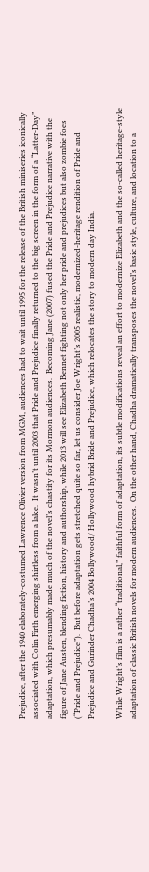Prejudice, after the 1940 elaborately-costumed Lawrence Olivier version from MGM, audiences had to wait until 1995 for the release of the British miniseries iconically associated with Colin Firth emerging shirtless from a lake.  It wasn’t until 2003 that Pride and Prejudice finally returned to the big screen in the form of a “Latter-Day” adaptation, which presumably made much of the novel’s chastity for its Mormon audiences.  Becoming Jane (2007) fused the Pride and Prejudice narrative with the figure of Jane Austen, blending fiction, history and authorship, while 2013 will see Elizabeth Bennet fighting not only her pride and prejudices but also zombie foes (“Pride and Prejudice”).  But before adaptation gets stretched quite so far, let us consider Joe Wright’s 2005 realistic, modernized-heritage rendition of Pride and Prejudice and Gurinder Chadha’s 2004 Bollywood/ Hollywood hybrid Bride and Prejudice, which relocates the story to modern day India.

While Wright’s film is a rather “traditional,” faithful form of adaptation, its subtle modifications reveal an effort to modernize Elizabeth and the so-called heritage-style adaptation of classic British novels for modern audiences.  On the other hand, Chadha dramatically transposes the novel’s basic style, culture, and location to a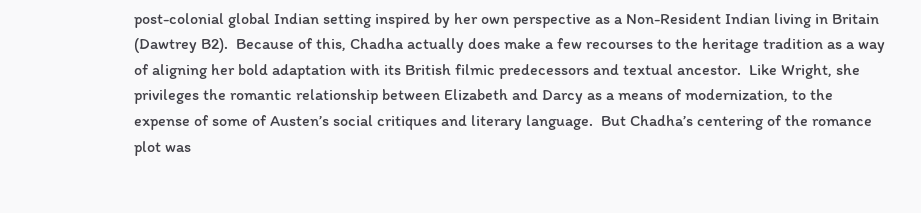post-colonial global Indian setting inspired by her own perspective as a Non-Resident Indian living in Britain (Dawtrey B2).  Because of this, Chadha actually does make a few recourses to the heritage tradition as a way of aligning her bold adaptation with its British filmic predecessors and textual ancestor.  Like Wright, she privileges the romantic relationship between Elizabeth and Darcy as a means of modernization, to the expense of some of Austen’s social critiques and literary language.  But Chadha’s centering of the romance plot was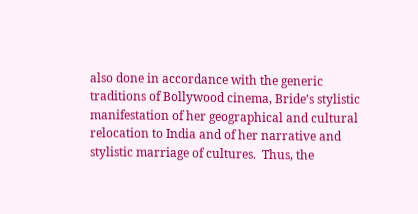also done in accordance with the generic traditions of Bollywood cinema, Bride’s stylistic manifestation of her geographical and cultural relocation to India and of her narrative and stylistic marriage of cultures.  Thus, the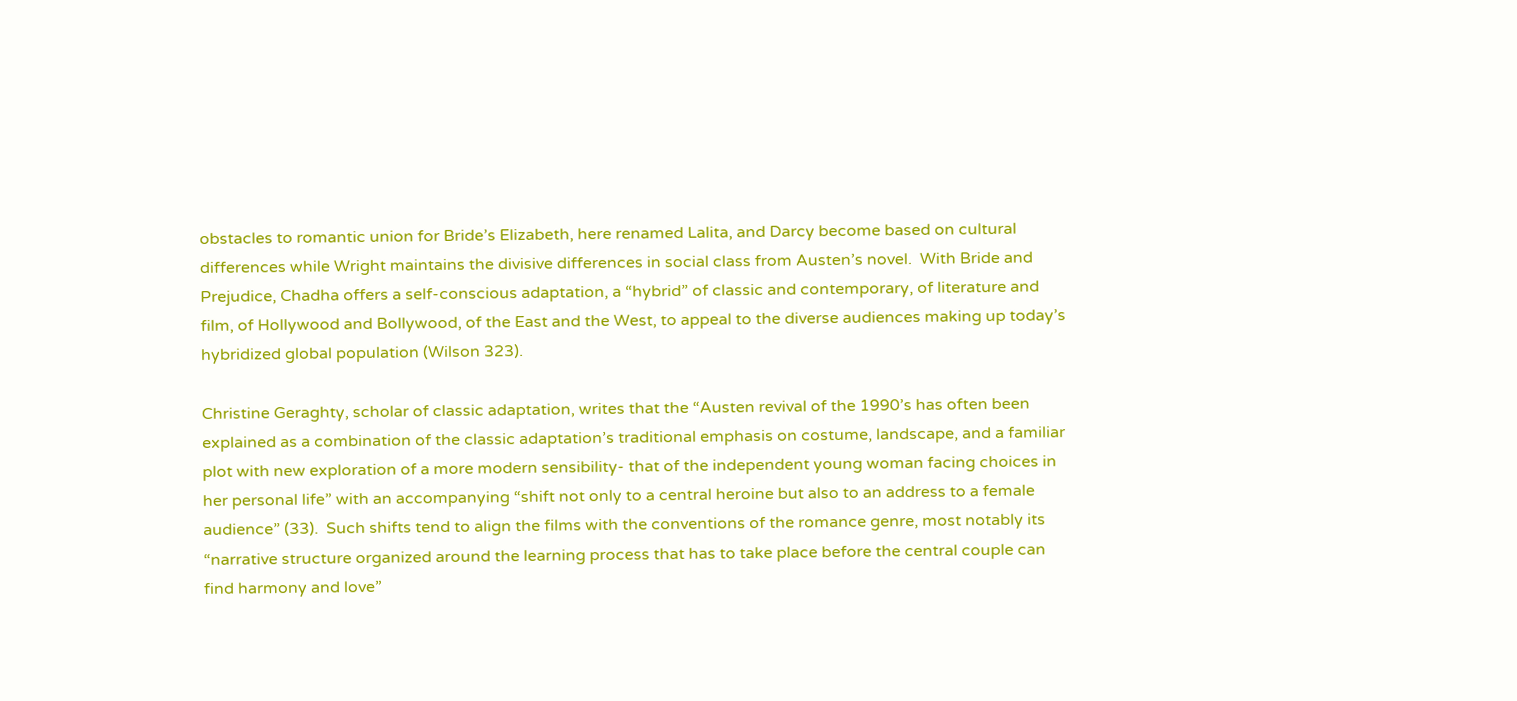obstacles to romantic union for Bride’s Elizabeth, here renamed Lalita, and Darcy become based on cultural differences while Wright maintains the divisive differences in social class from Austen’s novel.  With Bride and Prejudice, Chadha offers a self-conscious adaptation, a “hybrid” of classic and contemporary, of literature and film, of Hollywood and Bollywood, of the East and the West, to appeal to the diverse audiences making up today’s hybridized global population (Wilson 323).

Christine Geraghty, scholar of classic adaptation, writes that the “Austen revival of the 1990’s has often been explained as a combination of the classic adaptation’s traditional emphasis on costume, landscape, and a familiar plot with new exploration of a more modern sensibility- that of the independent young woman facing choices in her personal life” with an accompanying “shift not only to a central heroine but also to an address to a female audience” (33).  Such shifts tend to align the films with the conventions of the romance genre, most notably its “narrative structure organized around the learning process that has to take place before the central couple can find harmony and love”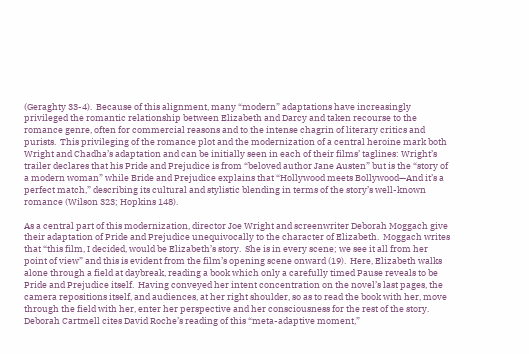(Geraghty 33-4).  Because of this alignment, many “modern” adaptations have increasingly privileged the romantic relationship between Elizabeth and Darcy and taken recourse to the romance genre, often for commercial reasons and to the intense chagrin of literary critics and purists.  This privileging of the romance plot and the modernization of a central heroine mark both Wright and Chadha’s adaptation and can be initially seen in each of their films’ taglines: Wright’s trailer declares that his Pride and Prejudice is from “beloved author Jane Austen” but is the “story of a modern woman” while Bride and Prejudice explains that “Hollywood meets Bollywood—And it’s a perfect match,” describing its cultural and stylistic blending in terms of the story’s well-known romance (Wilson 323; Hopkins 148).

As a central part of this modernization, director Joe Wright and screenwriter Deborah Moggach give their adaptation of Pride and Prejudice unequivocally to the character of Elizabeth.  Moggach writes that “this film, I decided, would be Elizabeth’s story.  She is in every scene; we see it all from her point of view” and this is evident from the film’s opening scene onward (19).  Here, Elizabeth walks alone through a field at daybreak, reading a book which only a carefully timed Pause reveals to be Pride and Prejudice itself.  Having conveyed her intent concentration on the novel’s last pages, the camera repositions itself, and audiences, at her right shoulder, so as to read the book with her, move through the field with her, enter her perspective and her consciousness for the rest of the story.  Deborah Cartmell cites David Roche’s reading of this “meta-adaptive moment,”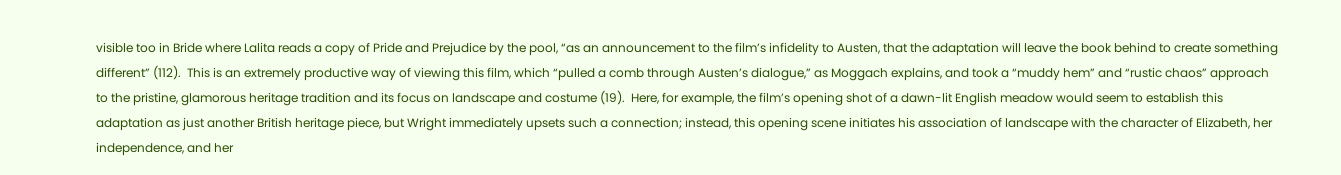visible too in Bride where Lalita reads a copy of Pride and Prejudice by the pool, “as an announcement to the film’s infidelity to Austen, that the adaptation will leave the book behind to create something different” (112).  This is an extremely productive way of viewing this film, which “pulled a comb through Austen’s dialogue,” as Moggach explains, and took a “muddy hem” and “rustic chaos” approach to the pristine, glamorous heritage tradition and its focus on landscape and costume (19).  Here, for example, the film’s opening shot of a dawn-lit English meadow would seem to establish this adaptation as just another British heritage piece, but Wright immediately upsets such a connection; instead, this opening scene initiates his association of landscape with the character of Elizabeth, her independence, and her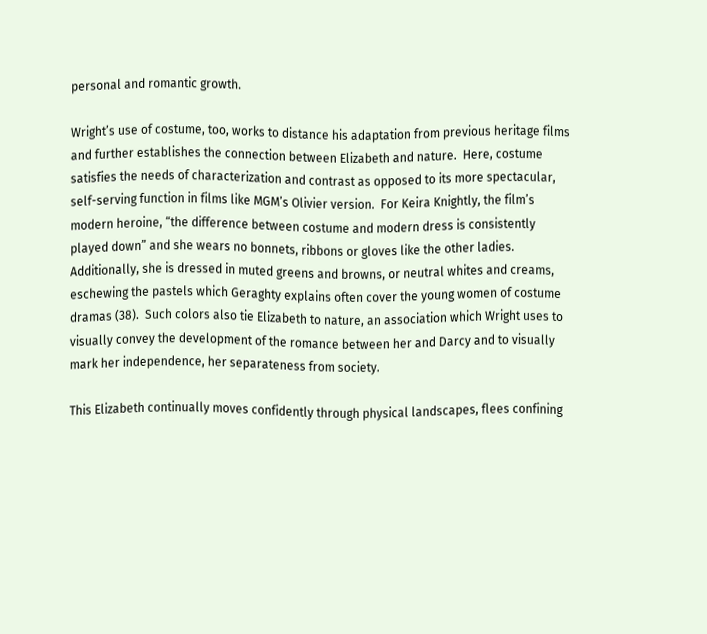personal and romantic growth.

Wright’s use of costume, too, works to distance his adaptation from previous heritage films and further establishes the connection between Elizabeth and nature.  Here, costume satisfies the needs of characterization and contrast as opposed to its more spectacular, self-serving function in films like MGM’s Olivier version.  For Keira Knightly, the film’s modern heroine, “the difference between costume and modern dress is consistently played down” and she wears no bonnets, ribbons or gloves like the other ladies.  Additionally, she is dressed in muted greens and browns, or neutral whites and creams, eschewing the pastels which Geraghty explains often cover the young women of costume dramas (38).  Such colors also tie Elizabeth to nature, an association which Wright uses to visually convey the development of the romance between her and Darcy and to visually mark her independence, her separateness from society.

This Elizabeth continually moves confidently through physical landscapes, flees confining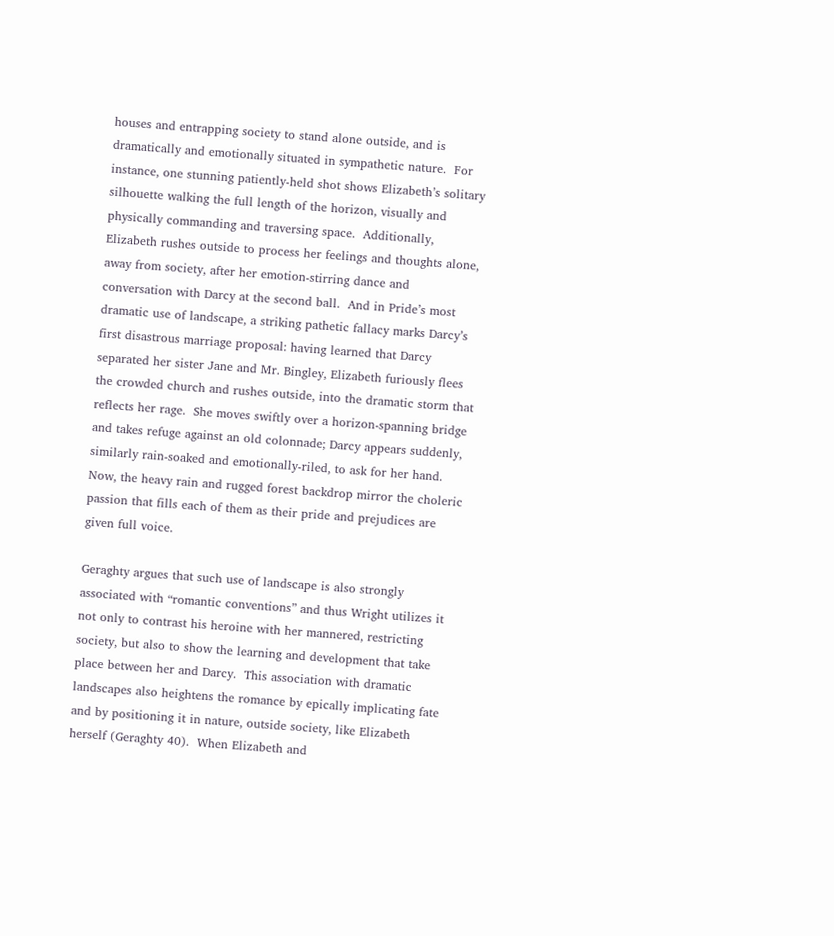houses and entrapping society to stand alone outside, and is dramatically and emotionally situated in sympathetic nature.  For instance, one stunning patiently-held shot shows Elizabeth’s solitary silhouette walking the full length of the horizon, visually and physically commanding and traversing space.  Additionally, Elizabeth rushes outside to process her feelings and thoughts alone, away from society, after her emotion-stirring dance and conversation with Darcy at the second ball.  And in Pride’s most dramatic use of landscape, a striking pathetic fallacy marks Darcy’s first disastrous marriage proposal: having learned that Darcy separated her sister Jane and Mr. Bingley, Elizabeth furiously flees the crowded church and rushes outside, into the dramatic storm that reflects her rage.  She moves swiftly over a horizon-spanning bridge and takes refuge against an old colonnade; Darcy appears suddenly, similarly rain-soaked and emotionally-riled, to ask for her hand.  Now, the heavy rain and rugged forest backdrop mirror the choleric passion that fills each of them as their pride and prejudices are given full voice.

Geraghty argues that such use of landscape is also strongly associated with “romantic conventions” and thus Wright utilizes it not only to contrast his heroine with her mannered, restricting society, but also to show the learning and development that take place between her and Darcy.  This association with dramatic landscapes also heightens the romance by epically implicating fate and by positioning it in nature, outside society, like Elizabeth herself (Geraghty 40).  When Elizabeth and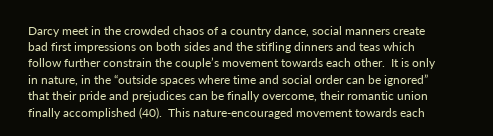Darcy meet in the crowded chaos of a country dance, social manners create bad first impressions on both sides and the stifling dinners and teas which follow further constrain the couple’s movement towards each other.  It is only in nature, in the “outside spaces where time and social order can be ignored” that their pride and prejudices can be finally overcome, their romantic union finally accomplished (40).  This nature-encouraged movement towards each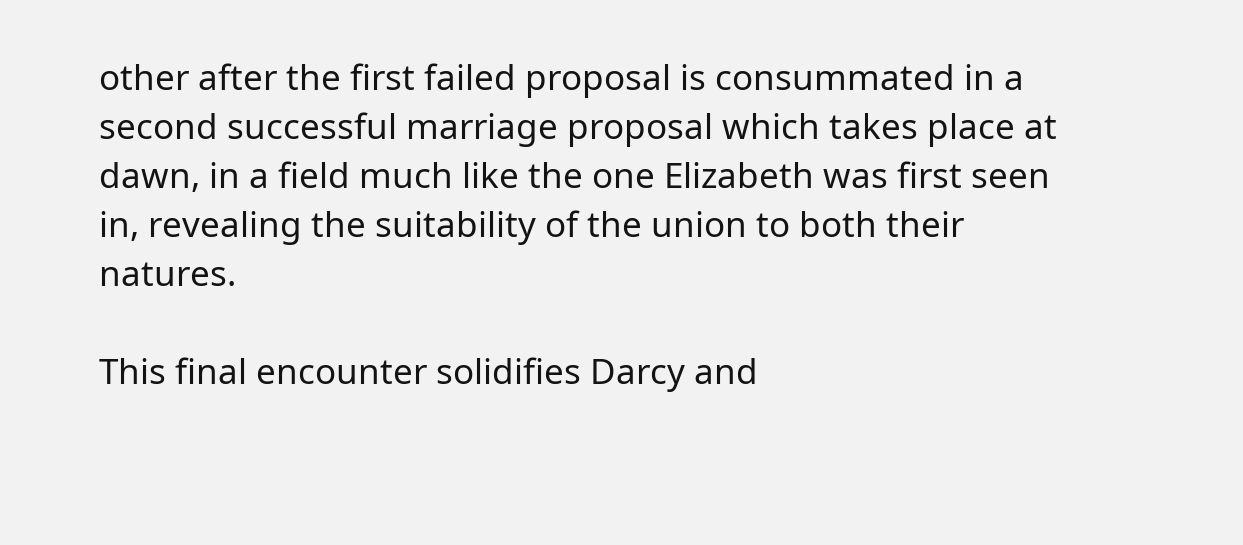other after the first failed proposal is consummated in a second successful marriage proposal which takes place at dawn, in a field much like the one Elizabeth was first seen in, revealing the suitability of the union to both their natures.

This final encounter solidifies Darcy and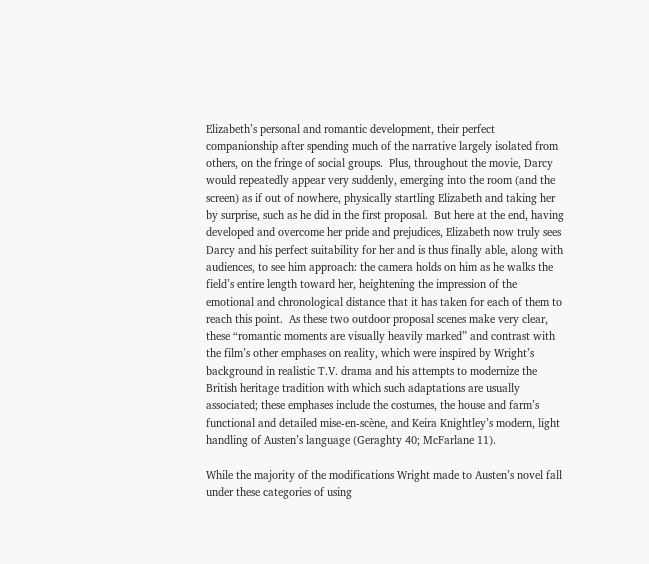Elizabeth’s personal and romantic development, their perfect companionship after spending much of the narrative largely isolated from others, on the fringe of social groups.  Plus, throughout the movie, Darcy would repeatedly appear very suddenly, emerging into the room (and the screen) as if out of nowhere, physically startling Elizabeth and taking her by surprise, such as he did in the first proposal.  But here at the end, having developed and overcome her pride and prejudices, Elizabeth now truly sees Darcy and his perfect suitability for her and is thus finally able, along with audiences, to see him approach: the camera holds on him as he walks the field’s entire length toward her, heightening the impression of the emotional and chronological distance that it has taken for each of them to reach this point.  As these two outdoor proposal scenes make very clear, these “romantic moments are visually heavily marked” and contrast with the film’s other emphases on reality, which were inspired by Wright’s background in realistic T.V. drama and his attempts to modernize the British heritage tradition with which such adaptations are usually associated; these emphases include the costumes, the house and farm’s functional and detailed mise-en-scène, and Keira Knightley’s modern, light handling of Austen’s language (Geraghty 40; McFarlane 11).

While the majority of the modifications Wright made to Austen’s novel fall under these categories of using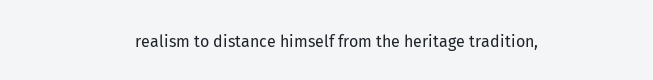realism to distance himself from the heritage tradition,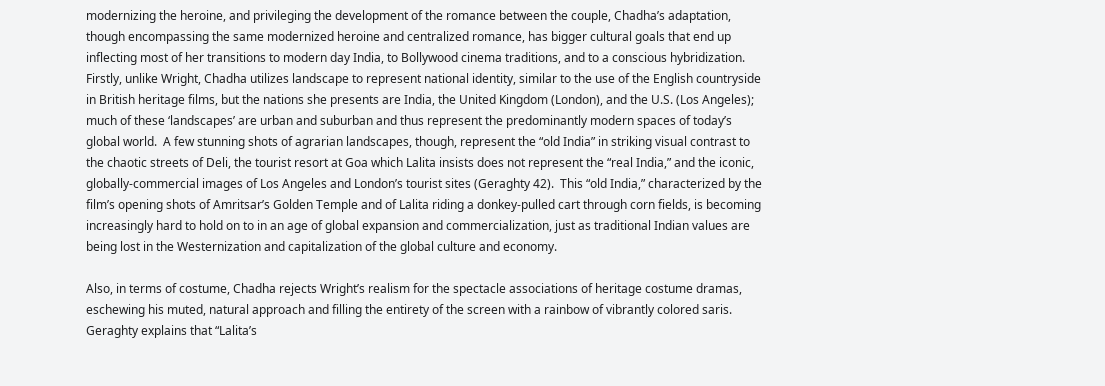modernizing the heroine, and privileging the development of the romance between the couple, Chadha’s adaptation, though encompassing the same modernized heroine and centralized romance, has bigger cultural goals that end up inflecting most of her transitions to modern day India, to Bollywood cinema traditions, and to a conscious hybridization.  Firstly, unlike Wright, Chadha utilizes landscape to represent national identity, similar to the use of the English countryside in British heritage films, but the nations she presents are India, the United Kingdom (London), and the U.S. (Los Angeles); much of these ‘landscapes’ are urban and suburban and thus represent the predominantly modern spaces of today’s global world.  A few stunning shots of agrarian landscapes, though, represent the “old India” in striking visual contrast to the chaotic streets of Deli, the tourist resort at Goa which Lalita insists does not represent the “real India,” and the iconic, globally-commercial images of Los Angeles and London’s tourist sites (Geraghty 42).  This “old India,” characterized by the film’s opening shots of Amritsar’s Golden Temple and of Lalita riding a donkey-pulled cart through corn fields, is becoming increasingly hard to hold on to in an age of global expansion and commercialization, just as traditional Indian values are being lost in the Westernization and capitalization of the global culture and economy.

Also, in terms of costume, Chadha rejects Wright’s realism for the spectacle associations of heritage costume dramas, eschewing his muted, natural approach and filling the entirety of the screen with a rainbow of vibrantly colored saris.  Geraghty explains that “Lalita’s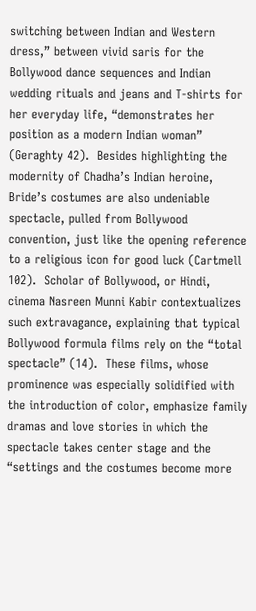switching between Indian and Western dress,” between vivid saris for the Bollywood dance sequences and Indian wedding rituals and jeans and T-shirts for her everyday life, “demonstrates her position as a modern Indian woman” (Geraghty 42).  Besides highlighting the modernity of Chadha’s Indian heroine, Bride’s costumes are also undeniable spectacle, pulled from Bollywood convention, just like the opening reference to a religious icon for good luck (Cartmell 102).  Scholar of Bollywood, or Hindi, cinema Nasreen Munni Kabir contextualizes such extravagance, explaining that typical Bollywood formula films rely on the “total spectacle” (14).  These films, whose prominence was especially solidified with the introduction of color, emphasize family dramas and love stories in which the spectacle takes center stage and the “settings and the costumes become more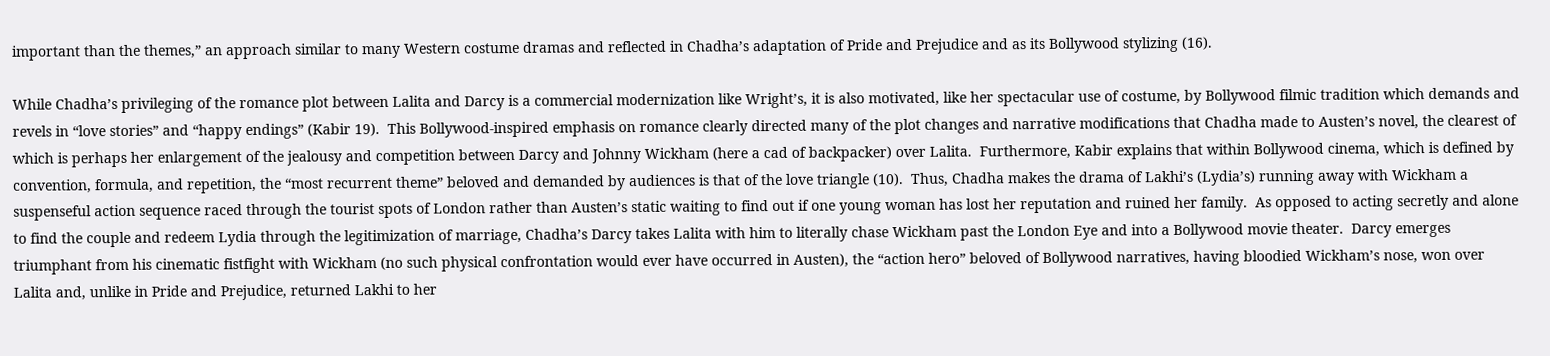important than the themes,” an approach similar to many Western costume dramas and reflected in Chadha’s adaptation of Pride and Prejudice and as its Bollywood stylizing (16).

While Chadha’s privileging of the romance plot between Lalita and Darcy is a commercial modernization like Wright’s, it is also motivated, like her spectacular use of costume, by Bollywood filmic tradition which demands and revels in “love stories” and “happy endings” (Kabir 19).  This Bollywood-inspired emphasis on romance clearly directed many of the plot changes and narrative modifications that Chadha made to Austen’s novel, the clearest of which is perhaps her enlargement of the jealousy and competition between Darcy and Johnny Wickham (here a cad of backpacker) over Lalita.  Furthermore, Kabir explains that within Bollywood cinema, which is defined by convention, formula, and repetition, the “most recurrent theme” beloved and demanded by audiences is that of the love triangle (10).  Thus, Chadha makes the drama of Lakhi’s (Lydia’s) running away with Wickham a suspenseful action sequence raced through the tourist spots of London rather than Austen’s static waiting to find out if one young woman has lost her reputation and ruined her family.  As opposed to acting secretly and alone to find the couple and redeem Lydia through the legitimization of marriage, Chadha’s Darcy takes Lalita with him to literally chase Wickham past the London Eye and into a Bollywood movie theater.  Darcy emerges triumphant from his cinematic fistfight with Wickham (no such physical confrontation would ever have occurred in Austen), the “action hero” beloved of Bollywood narratives, having bloodied Wickham’s nose, won over Lalita and, unlike in Pride and Prejudice, returned Lakhi to her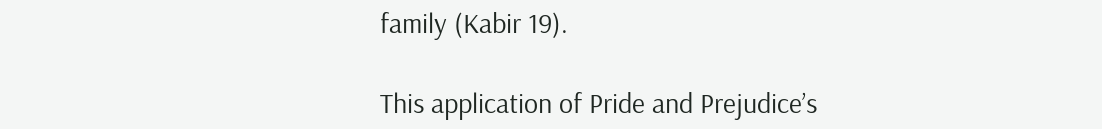family (Kabir 19).

This application of Pride and Prejudice’s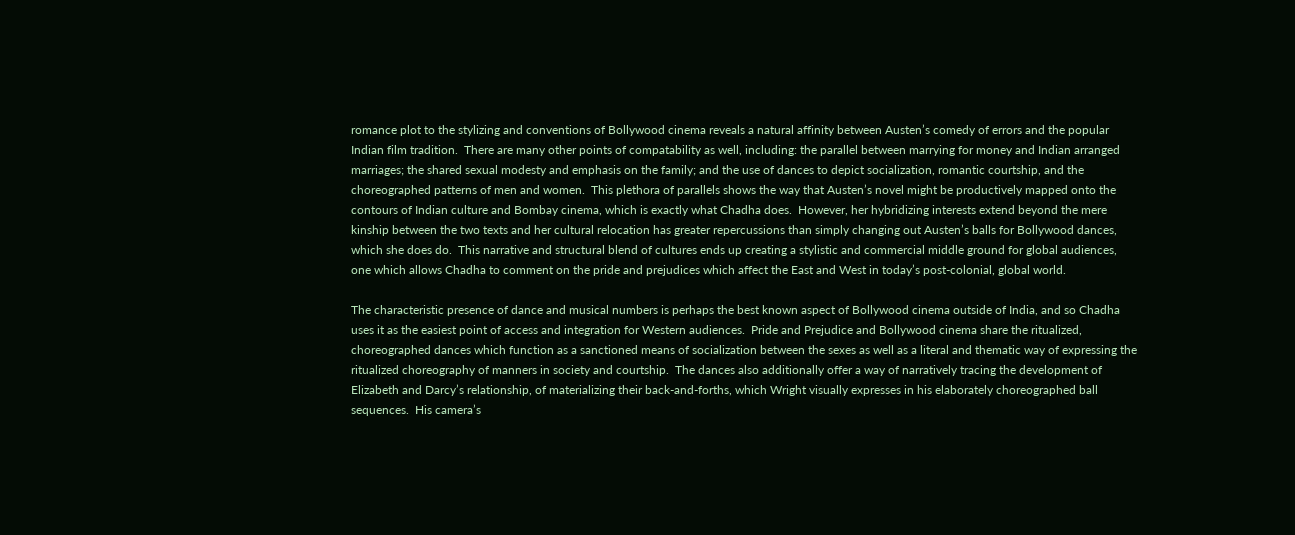romance plot to the stylizing and conventions of Bollywood cinema reveals a natural affinity between Austen’s comedy of errors and the popular Indian film tradition.  There are many other points of compatability as well, including: the parallel between marrying for money and Indian arranged marriages; the shared sexual modesty and emphasis on the family; and the use of dances to depict socialization, romantic courtship, and the choreographed patterns of men and women.  This plethora of parallels shows the way that Austen’s novel might be productively mapped onto the contours of Indian culture and Bombay cinema, which is exactly what Chadha does.  However, her hybridizing interests extend beyond the mere kinship between the two texts and her cultural relocation has greater repercussions than simply changing out Austen’s balls for Bollywood dances, which she does do.  This narrative and structural blend of cultures ends up creating a stylistic and commercial middle ground for global audiences, one which allows Chadha to comment on the pride and prejudices which affect the East and West in today’s post-colonial, global world.

The characteristic presence of dance and musical numbers is perhaps the best known aspect of Bollywood cinema outside of India, and so Chadha uses it as the easiest point of access and integration for Western audiences.  Pride and Prejudice and Bollywood cinema share the ritualized, choreographed dances which function as a sanctioned means of socialization between the sexes as well as a literal and thematic way of expressing the ritualized choreography of manners in society and courtship.  The dances also additionally offer a way of narratively tracing the development of Elizabeth and Darcy’s relationship, of materializing their back-and-forths, which Wright visually expresses in his elaborately choreographed ball sequences.  His camera’s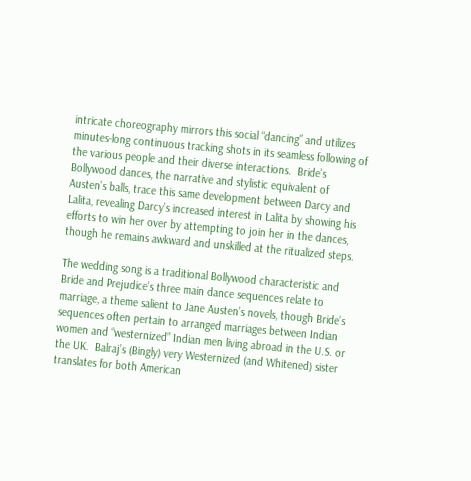intricate choreography mirrors this social “dancing” and utilizes minutes-long continuous tracking shots in its seamless following of the various people and their diverse interactions.  Bride’s Bollywood dances, the narrative and stylistic equivalent of Austen’s balls, trace this same development between Darcy and Lalita, revealing Darcy’s increased interest in Lalita by showing his efforts to win her over by attempting to join her in the dances, though he remains awkward and unskilled at the ritualized steps.

The wedding song is a traditional Bollywood characteristic and Bride and Prejudice’s three main dance sequences relate to marriage, a theme salient to Jane Austen’s novels, though Bride’s sequences often pertain to arranged marriages between Indian women and “westernized” Indian men living abroad in the U.S. or the UK.  Balraj’s (Bingly) very Westernized (and Whitened) sister translates for both American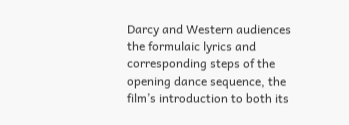Darcy and Western audiences the formulaic lyrics and corresponding steps of the opening dance sequence, the film’s introduction to both its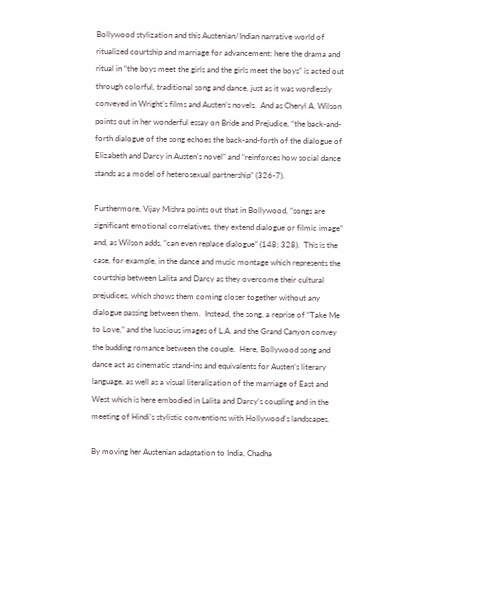Bollywood stylization and this Austenian/Indian narrative world of ritualized courtship and marriage for advancement: here the drama and ritual in “the boys meet the girls and the girls meet the boys” is acted out through colorful, traditional song and dance, just as it was wordlessly conveyed in Wright’s films and Austen’s novels.  And as Cheryl A. Wilson points out in her wonderful essay on Bride and Prejudice, “the back-and-forth dialogue of the song echoes the back-and-forth of the dialogue of Elizabeth and Darcy in Austen’s novel” and “reinforces how social dance stands as a model of heterosexual partnership” (326-7).

Furthermore, Vijay Mishra points out that in Bollywood, “songs are significant emotional correlatives, they extend dialogue or filmic image” and, as Wilson adds, “can even replace dialogue” (148; 328).  This is the case, for example, in the dance and music montage which represents the courtship between Lalita and Darcy as they overcome their cultural prejudices, which shows them coming closer together without any dialogue passing between them.  Instead, the song, a reprise of “Take Me to Love,” and the luscious images of L.A. and the Grand Canyon convey the budding romance between the couple.  Here, Bollywood song and dance act as cinematic stand-ins and equivalents for Austen’s literary language, as well as a visual literalization of the marriage of East and West which is here embodied in Lalita and Darcy’s coupling and in the meeting of Hindi’s stylistic conventions with Hollywood’s landscapes.

By moving her Austenian adaptation to India, Chadha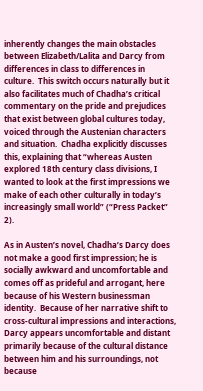inherently changes the main obstacles between Elizabeth/Lalita and Darcy from differences in class to differences in culture.  This switch occurs naturally but it also facilitates much of Chadha’s critical commentary on the pride and prejudices that exist between global cultures today, voiced through the Austenian characters and situation.  Chadha explicitly discusses this, explaining that “whereas Austen explored 18th century class divisions, I wanted to look at the first impressions we make of each other culturally in today’s increasingly small world” (“Press Packet” 2).

As in Austen’s novel, Chadha’s Darcy does not make a good first impression; he is socially awkward and uncomfortable and comes off as prideful and arrogant, here because of his Western businessman identity.  Because of her narrative shift to cross-cultural impressions and interactions, Darcy appears uncomfortable and distant primarily because of the cultural distance between him and his surroundings, not because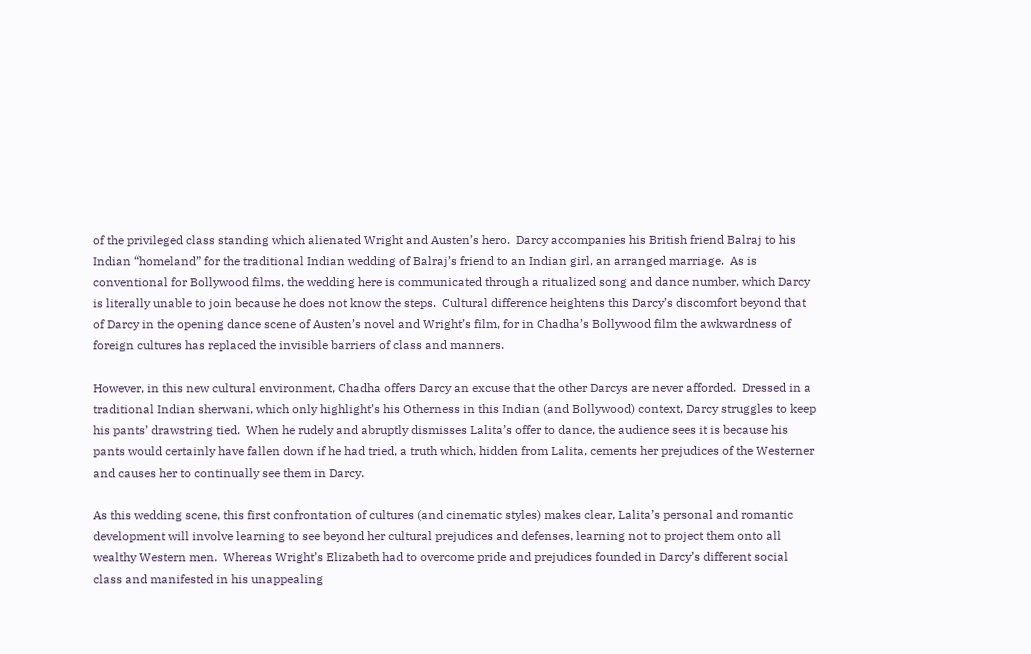of the privileged class standing which alienated Wright and Austen’s hero.  Darcy accompanies his British friend Balraj to his Indian “homeland” for the traditional Indian wedding of Balraj’s friend to an Indian girl, an arranged marriage.  As is conventional for Bollywood films, the wedding here is communicated through a ritualized song and dance number, which Darcy is literally unable to join because he does not know the steps.  Cultural difference heightens this Darcy’s discomfort beyond that of Darcy in the opening dance scene of Austen’s novel and Wright’s film, for in Chadha’s Bollywood film the awkwardness of foreign cultures has replaced the invisible barriers of class and manners.

However, in this new cultural environment, Chadha offers Darcy an excuse that the other Darcys are never afforded.  Dressed in a traditional Indian sherwani, which only highlight’s his Otherness in this Indian (and Bollywood) context, Darcy struggles to keep his pants’ drawstring tied.  When he rudely and abruptly dismisses Lalita’s offer to dance, the audience sees it is because his pants would certainly have fallen down if he had tried, a truth which, hidden from Lalita, cements her prejudices of the Westerner and causes her to continually see them in Darcy.

As this wedding scene, this first confrontation of cultures (and cinematic styles) makes clear, Lalita’s personal and romantic development will involve learning to see beyond her cultural prejudices and defenses, learning not to project them onto all wealthy Western men.  Whereas Wright’s Elizabeth had to overcome pride and prejudices founded in Darcy’s different social class and manifested in his unappealing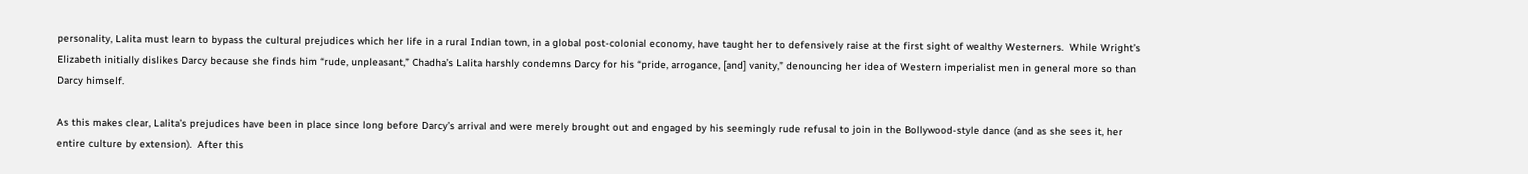personality, Lalita must learn to bypass the cultural prejudices which her life in a rural Indian town, in a global post-colonial economy, have taught her to defensively raise at the first sight of wealthy Westerners.  While Wright’s Elizabeth initially dislikes Darcy because she finds him “rude, unpleasant,” Chadha’s Lalita harshly condemns Darcy for his “pride, arrogance, [and] vanity,” denouncing her idea of Western imperialist men in general more so than Darcy himself.

As this makes clear, Lalita’s prejudices have been in place since long before Darcy’s arrival and were merely brought out and engaged by his seemingly rude refusal to join in the Bollywood-style dance (and as she sees it, her entire culture by extension).  After this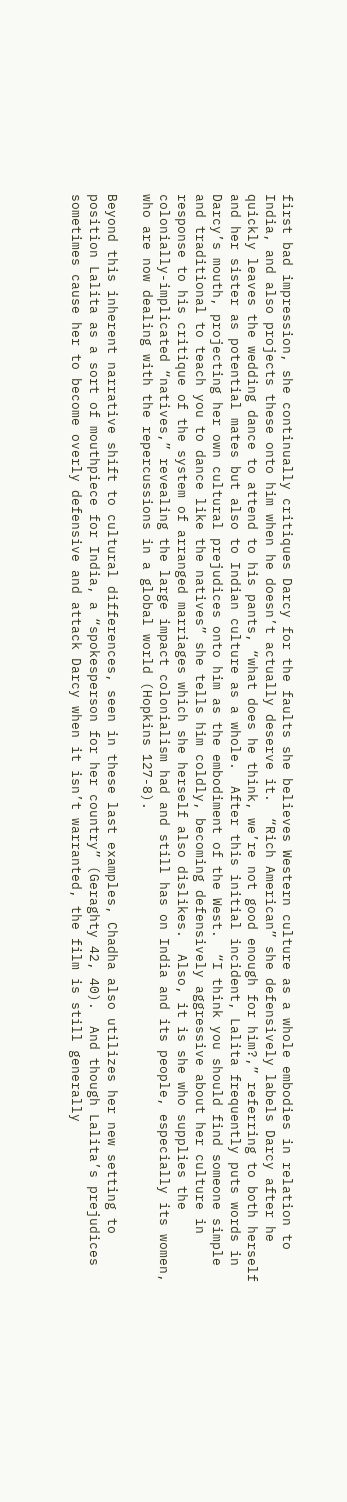first bad impression, she continually critiques Darcy for the faults she believes Western culture as a whole embodies in relation to India, and also projects these onto him when he doesn’t actually deserve it.  “Rich American” she defensively labels Darcy after he quickly leaves the wedding dance to attend to his pants, “what does he think, we’re not good enough for him?,” referring to both herself and her sister as potential mates but also to Indian culture as a whole.  After this initial incident, Lalita frequently puts words in Darcy’s mouth, projecting her own cultural prejudices onto him as the embodiment of the West.  “I think you should find someone simple and traditional to teach you to dance like the natives” she tells him coldly, becoming defensively aggressive about her culture in response to his critique of the system of arranged marriages which she herself also dislikes.  Also, it is she who supplies the colonially-implicated “natives,” revealing the large impact colonialism had and still has on India and its people, especially its women, who are now dealing with the repercussions in a global world (Hopkins 127-8).

Beyond this inherent narrative shift to cultural differences, seen in these last examples, Chadha also utilizes her new setting to position Lalita as a sort of mouthpiece for India, a “spokesperson for her country” (Geraghty 42, 40).  And though Lalita’s prejudices sometimes cause her to become overly defensive and attack Darcy when it isn’t warranted, the film is still generally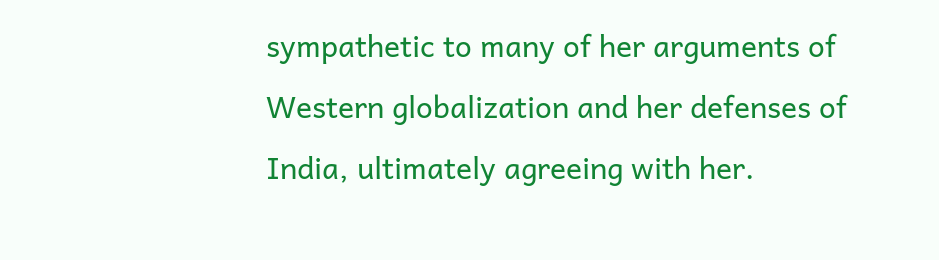sympathetic to many of her arguments of Western globalization and her defenses of India, ultimately agreeing with her.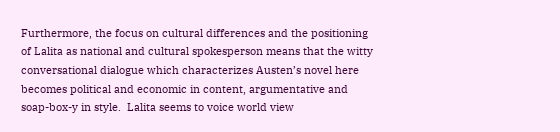Furthermore, the focus on cultural differences and the positioning of Lalita as national and cultural spokesperson means that the witty conversational dialogue which characterizes Austen’s novel here becomes political and economic in content, argumentative and soap-box-y in style.  Lalita seems to voice world view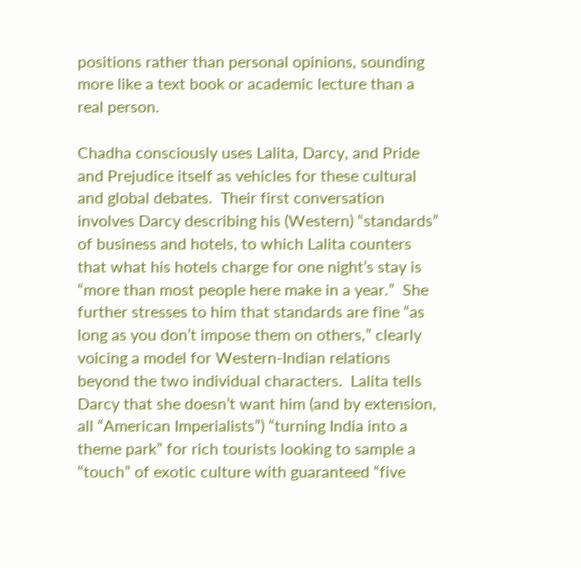positions rather than personal opinions, sounding more like a text book or academic lecture than a real person.

Chadha consciously uses Lalita, Darcy, and Pride and Prejudice itself as vehicles for these cultural and global debates.  Their first conversation involves Darcy describing his (Western) “standards” of business and hotels, to which Lalita counters that what his hotels charge for one night’s stay is “more than most people here make in a year.”  She further stresses to him that standards are fine “as long as you don’t impose them on others,” clearly voicing a model for Western-Indian relations beyond the two individual characters.  Lalita tells Darcy that she doesn’t want him (and by extension, all “American Imperialists”) “turning India into a theme park” for rich tourists looking to sample a “touch” of exotic culture with guaranteed “five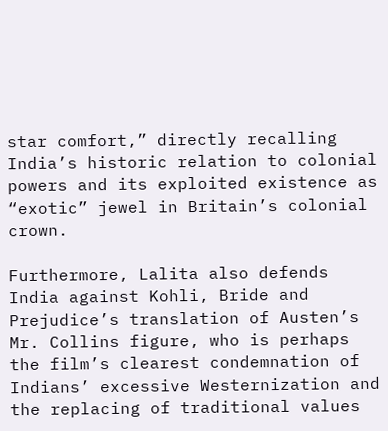star comfort,” directly recalling India’s historic relation to colonial powers and its exploited existence as “exotic” jewel in Britain’s colonial crown.

Furthermore, Lalita also defends India against Kohli, Bride and Prejudice’s translation of Austen’s Mr. Collins figure, who is perhaps the film’s clearest condemnation of Indians’ excessive Westernization and the replacing of traditional values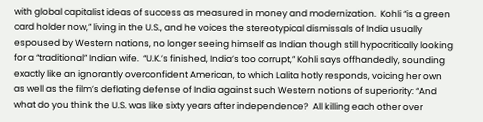with global capitalist ideas of success as measured in money and modernization.  Kohli “is a green card holder now,” living in the U.S., and he voices the stereotypical dismissals of India usually espoused by Western nations, no longer seeing himself as Indian though still hypocritically looking for a “traditional” Indian wife.  “U.K.’s finished, India’s too corrupt,” Kohli says offhandedly, sounding exactly like an ignorantly overconfident American, to which Lalita hotly responds, voicing her own as well as the film’s deflating defense of India against such Western notions of superiority: “And what do you think the U.S. was like sixty years after independence?  All killing each other over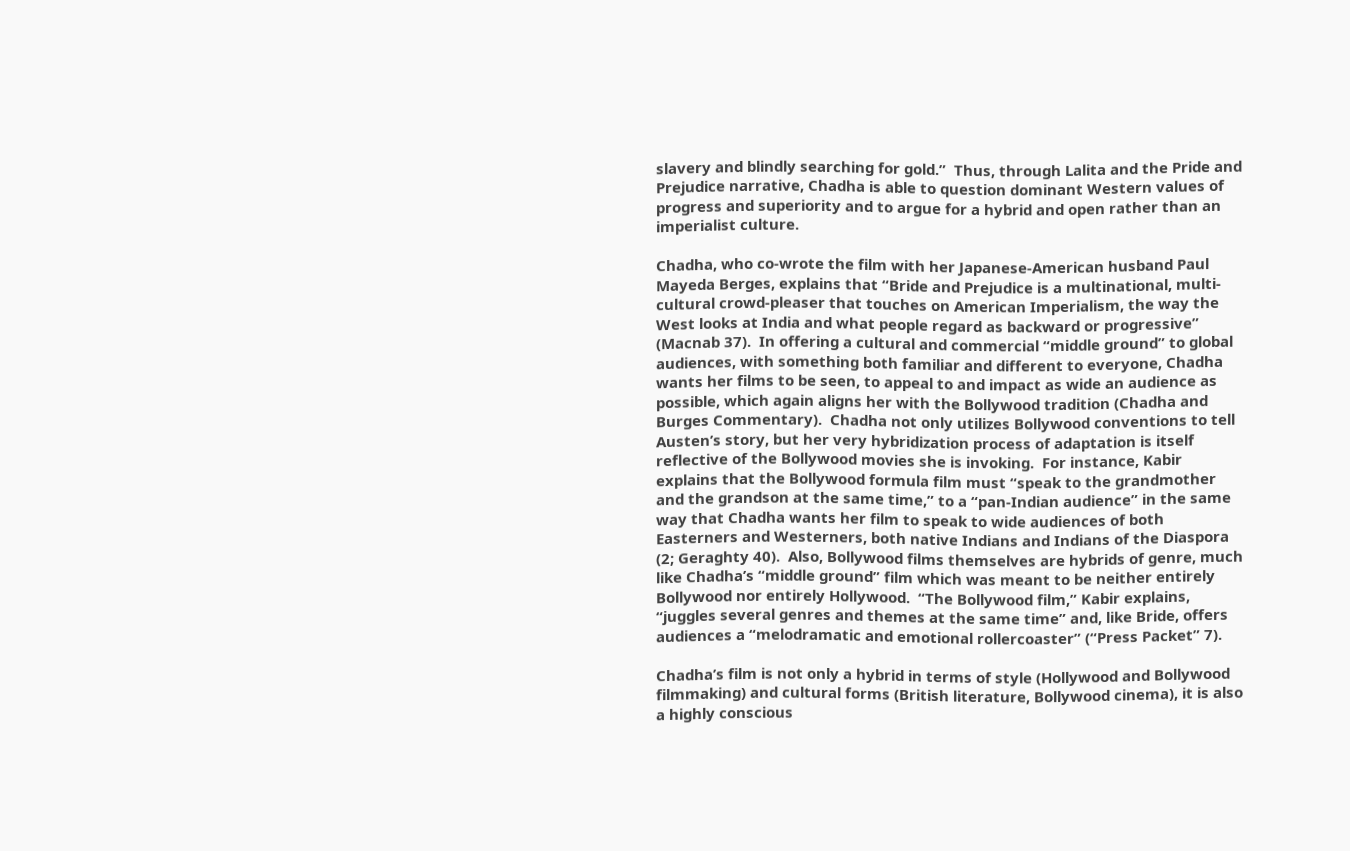slavery and blindly searching for gold.”  Thus, through Lalita and the Pride and Prejudice narrative, Chadha is able to question dominant Western values of progress and superiority and to argue for a hybrid and open rather than an imperialist culture.

Chadha, who co-wrote the film with her Japanese-American husband Paul Mayeda Berges, explains that “Bride and Prejudice is a multinational, multi-cultural crowd-pleaser that touches on American Imperialism, the way the West looks at India and what people regard as backward or progressive” (Macnab 37).  In offering a cultural and commercial “middle ground” to global audiences, with something both familiar and different to everyone, Chadha wants her films to be seen, to appeal to and impact as wide an audience as possible, which again aligns her with the Bollywood tradition (Chadha and Burges Commentary).  Chadha not only utilizes Bollywood conventions to tell Austen’s story, but her very hybridization process of adaptation is itself reflective of the Bollywood movies she is invoking.  For instance, Kabir explains that the Bollywood formula film must “speak to the grandmother and the grandson at the same time,” to a “pan-Indian audience” in the same way that Chadha wants her film to speak to wide audiences of both Easterners and Westerners, both native Indians and Indians of the Diaspora (2; Geraghty 40).  Also, Bollywood films themselves are hybrids of genre, much like Chadha’s “middle ground” film which was meant to be neither entirely Bollywood nor entirely Hollywood.  “The Bollywood film,” Kabir explains, “juggles several genres and themes at the same time” and, like Bride, offers audiences a “melodramatic and emotional rollercoaster” (“Press Packet” 7).

Chadha’s film is not only a hybrid in terms of style (Hollywood and Bollywood filmmaking) and cultural forms (British literature, Bollywood cinema), it is also a highly conscious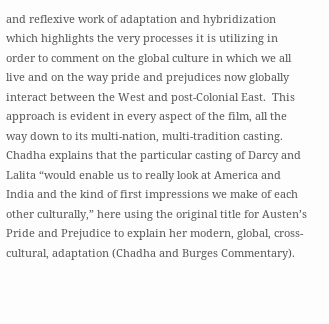and reflexive work of adaptation and hybridization which highlights the very processes it is utilizing in order to comment on the global culture in which we all live and on the way pride and prejudices now globally interact between the West and post-Colonial East.  This approach is evident in every aspect of the film, all the way down to its multi-nation, multi-tradition casting.  Chadha explains that the particular casting of Darcy and Lalita “would enable us to really look at America and India and the kind of first impressions we make of each other culturally,” here using the original title for Austen’s Pride and Prejudice to explain her modern, global, cross-cultural, adaptation (Chadha and Burges Commentary).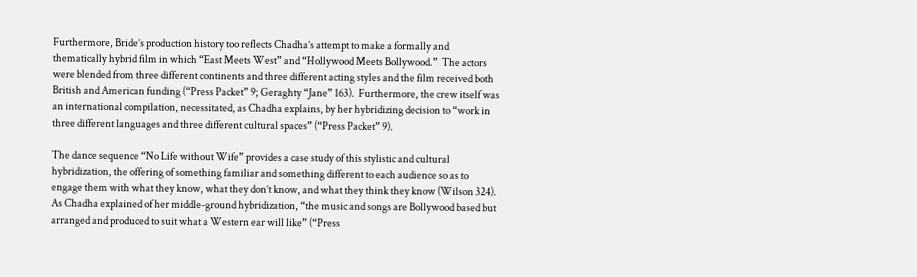Furthermore, Bride’s production history too reflects Chadha’s attempt to make a formally and thematically hybrid film in which “East Meets West” and “Hollywood Meets Bollywood.”  The actors were blended from three different continents and three different acting styles and the film received both British and American funding (“Press Packet” 9; Geraghty “Jane” 163).  Furthermore, the crew itself was an international compilation, necessitated, as Chadha explains, by her hybridizing decision to “work in three different languages and three different cultural spaces” (“Press Packet” 9).

The dance sequence “No Life without Wife” provides a case study of this stylistic and cultural hybridization, the offering of something familiar and something different to each audience so as to engage them with what they know, what they don’t know, and what they think they know (Wilson 324).  As Chadha explained of her middle-ground hybridization, “the music and songs are Bollywood based but arranged and produced to suit what a Western ear will like” (“Press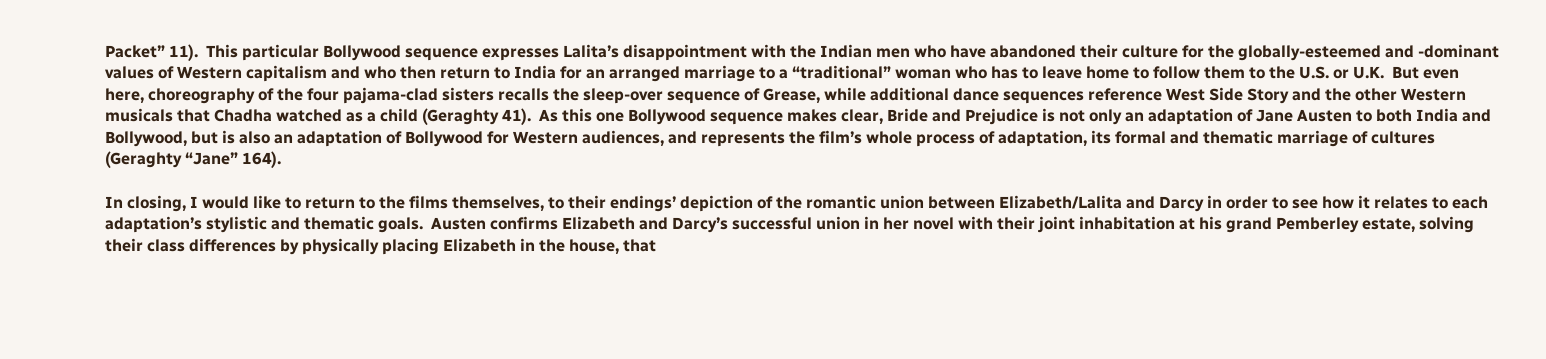Packet” 11).  This particular Bollywood sequence expresses Lalita’s disappointment with the Indian men who have abandoned their culture for the globally-esteemed and -dominant values of Western capitalism and who then return to India for an arranged marriage to a “traditional” woman who has to leave home to follow them to the U.S. or U.K.  But even here, choreography of the four pajama-clad sisters recalls the sleep-over sequence of Grease, while additional dance sequences reference West Side Story and the other Western musicals that Chadha watched as a child (Geraghty 41).  As this one Bollywood sequence makes clear, Bride and Prejudice is not only an adaptation of Jane Austen to both India and Bollywood, but is also an adaptation of Bollywood for Western audiences, and represents the film’s whole process of adaptation, its formal and thematic marriage of cultures (Geraghty “Jane” 164).

In closing, I would like to return to the films themselves, to their endings’ depiction of the romantic union between Elizabeth/Lalita and Darcy in order to see how it relates to each adaptation’s stylistic and thematic goals.  Austen confirms Elizabeth and Darcy’s successful union in her novel with their joint inhabitation at his grand Pemberley estate, solving their class differences by physically placing Elizabeth in the house, that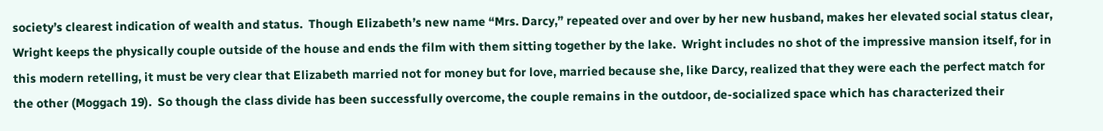society’s clearest indication of wealth and status.  Though Elizabeth’s new name “Mrs. Darcy,” repeated over and over by her new husband, makes her elevated social status clear, Wright keeps the physically couple outside of the house and ends the film with them sitting together by the lake.  Wright includes no shot of the impressive mansion itself, for in this modern retelling, it must be very clear that Elizabeth married not for money but for love, married because she, like Darcy, realized that they were each the perfect match for the other (Moggach 19).  So though the class divide has been successfully overcome, the couple remains in the outdoor, de-socialized space which has characterized their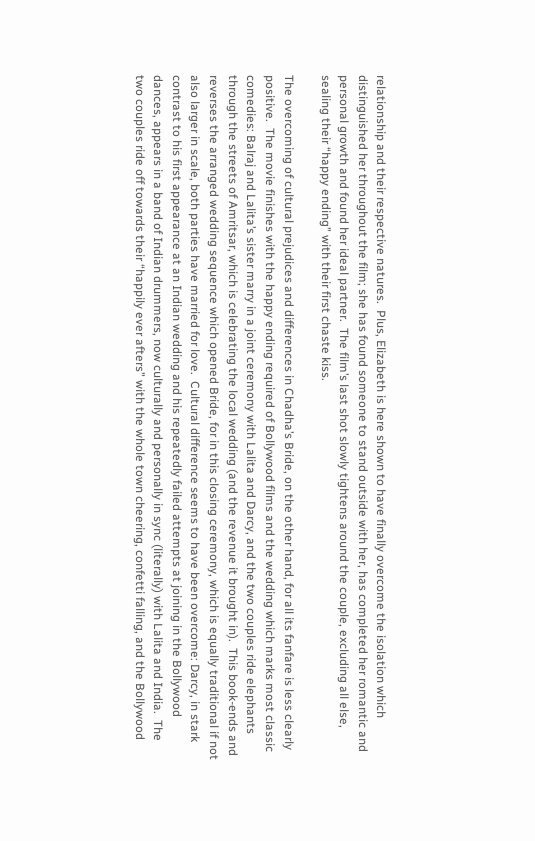relationship and their respective natures.  Plus, Elizabeth is here shown to have finally overcome the isolation which distinguished her throughout the film; she has found someone to stand outside with her, has completed her romantic and personal growth and found her ideal partner.  The film’s last shot slowly tightens around the couple, excluding all else, sealing their “happy ending” with their first chaste kiss.

The overcoming of cultural prejudices and differences in Chadha’s Bride, on the other hand, for all its fanfare is less clearly positive.  The movie finishes with the happy ending required of Bollywood films and the wedding which marks most classic comedies: Balraj and Lalita’s sister marry in a joint ceremony with Lalita and Darcy, and the two couples ride elephants through the streets of Amritsar, which is celebrating the local wedding (and the revenue it brought in).  This book-ends and reverses the arranged wedding sequence which opened Bride, for in this closing ceremony, which is equally traditional if not also larger in scale, both parties have married for love.  Cultural difference seems to have been overcome: Darcy, in stark contrast to his first appearance at an Indian wedding and his repeatedly failed attempts at joining in the Bollywood dances, appears in a band of Indian drummers, now culturally and personally in sync (literally) with Lalita and India.  The two couples ride off towards their “happily ever afters” with the whole town cheering, confetti falling, and the Bollywood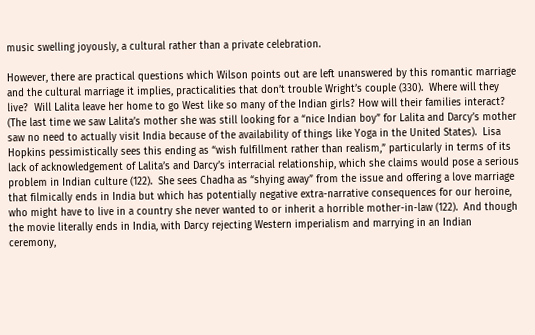music swelling joyously, a cultural rather than a private celebration.

However, there are practical questions which Wilson points out are left unanswered by this romantic marriage and the cultural marriage it implies, practicalities that don’t trouble Wright’s couple (330).  Where will they live?  Will Lalita leave her home to go West like so many of the Indian girls? How will their families interact?  (The last time we saw Lalita’s mother she was still looking for a “nice Indian boy” for Lalita and Darcy’s mother saw no need to actually visit India because of the availability of things like Yoga in the United States).  Lisa Hopkins pessimistically sees this ending as “wish fulfillment rather than realism,” particularly in terms of its lack of acknowledgement of Lalita’s and Darcy’s interracial relationship, which she claims would pose a serious problem in Indian culture (122).  She sees Chadha as “shying away” from the issue and offering a love marriage that filmically ends in India but which has potentially negative extra-narrative consequences for our heroine, who might have to live in a country she never wanted to or inherit a horrible mother-in-law (122).  And though the movie literally ends in India, with Darcy rejecting Western imperialism and marrying in an Indian ceremony,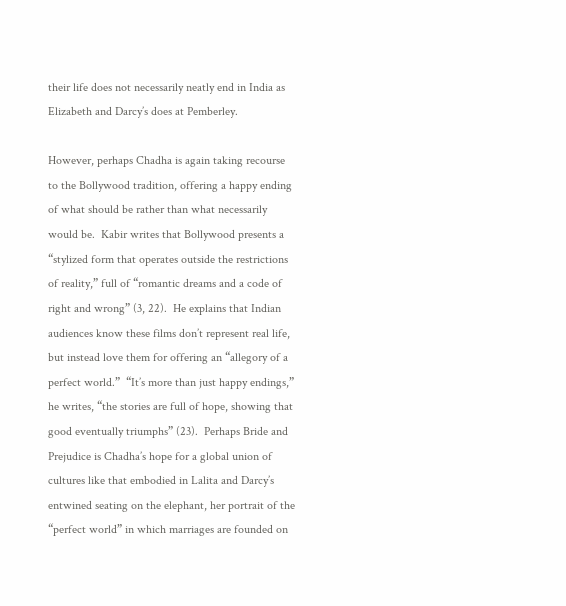their life does not necessarily neatly end in India as Elizabeth and Darcy’s does at Pemberley.

However, perhaps Chadha is again taking recourse to the Bollywood tradition, offering a happy ending of what should be rather than what necessarily would be.  Kabir writes that Bollywood presents a “stylized form that operates outside the restrictions of reality,” full of “romantic dreams and a code of right and wrong” (3, 22).  He explains that Indian audiences know these films don’t represent real life, but instead love them for offering an “allegory of a perfect world.”  “It’s more than just happy endings,” he writes, “the stories are full of hope, showing that good eventually triumphs” (23).  Perhaps Bride and Prejudice is Chadha’s hope for a global union of cultures like that embodied in Lalita and Darcy’s entwined seating on the elephant, her portrait of the “perfect world” in which marriages are founded on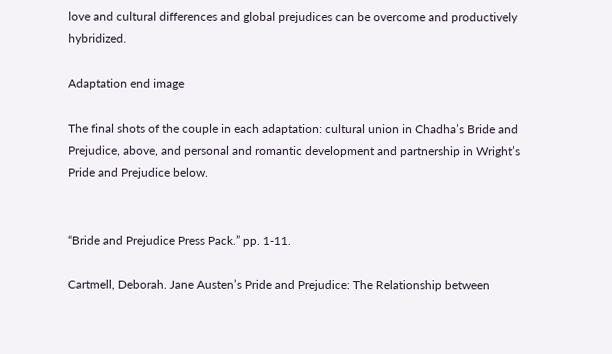love and cultural differences and global prejudices can be overcome and productively hybridized.

Adaptation end image

The final shots of the couple in each adaptation: cultural union in Chadha’s Bride and Prejudice, above, and personal and romantic development and partnership in Wright’s Pride and Prejudice below.


“Bride and Prejudice Press Pack.” pp. 1-11.

Cartmell, Deborah. Jane Austen’s Pride and Prejudice: The Relationship between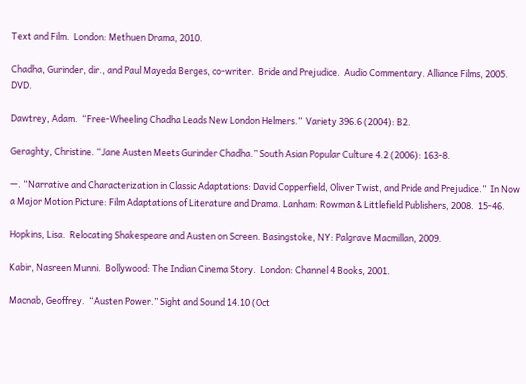Text and Film.  London: Methuen Drama, 2010.

Chadha, Gurinder, dir., and Paul Mayeda Berges, co-writer.  Bride and Prejudice.  Audio Commentary. Alliance Films, 2005.  DVD.

Dawtrey, Adam.  “Free-Wheeling Chadha Leads New London Helmers.”  Variety 396.6 (2004): B2.

Geraghty, Christine. “Jane Austen Meets Gurinder Chadha.” South Asian Popular Culture 4.2 (2006): 163-8.

—. “Narrative and Characterization in Classic Adaptations: David Copperfield, Oliver Twist, and Pride and Prejudice.”  In Now a Major Motion Picture: Film Adaptations of Literature and Drama. Lanham: Rowman & Littlefield Publishers, 2008.  15-46.

Hopkins, Lisa.  Relocating Shakespeare and Austen on Screen. Basingstoke, NY: Palgrave Macmillan, 2009.

Kabir, Nasreen Munni.  Bollywood: The Indian Cinema Story.  London: Channel 4 Books, 2001.

Macnab, Geoffrey.  “Austen Power.” Sight and Sound 14.10 (Oct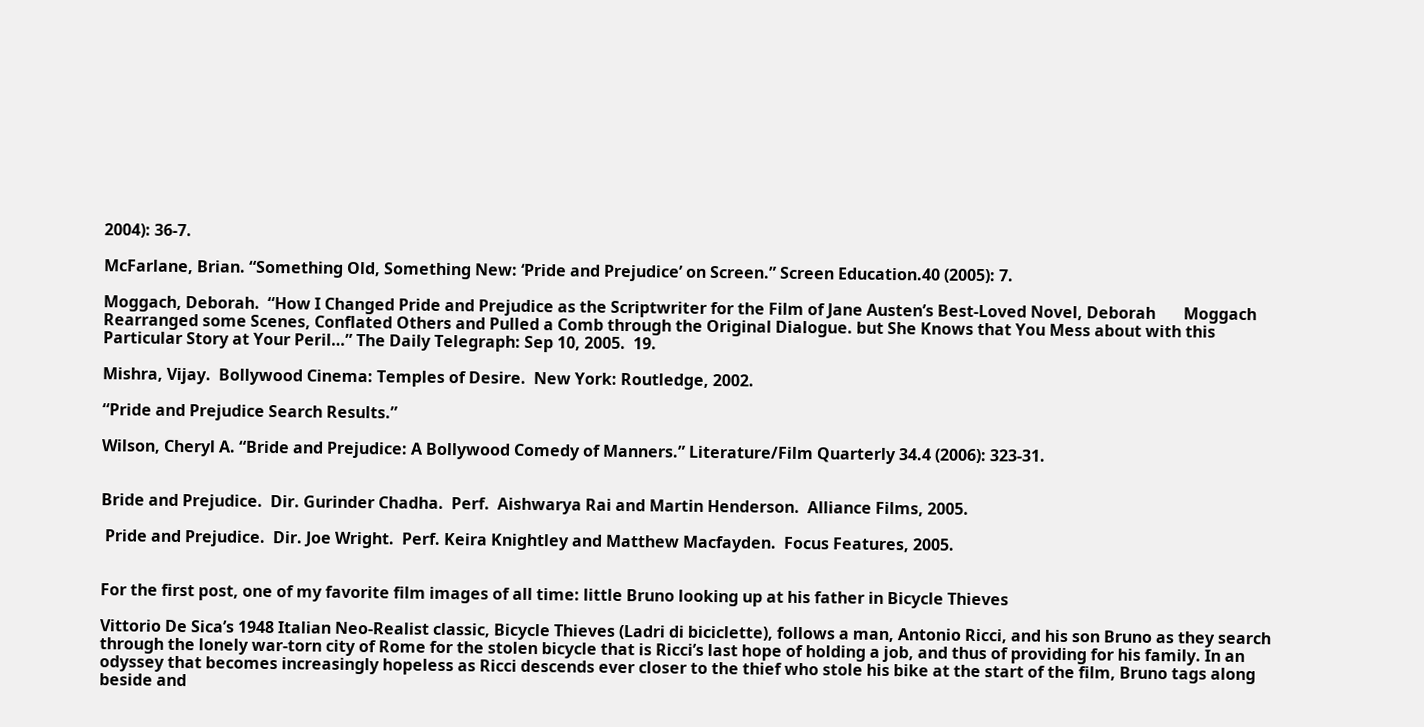2004): 36-7.

McFarlane, Brian. “Something Old, Something New: ‘Pride and Prejudice’ on Screen.” Screen Education.40 (2005): 7.

Moggach, Deborah.  “How I Changed Pride and Prejudice as the Scriptwriter for the Film of Jane Austen’s Best-Loved Novel, Deborah       Moggach Rearranged some Scenes, Conflated Others and Pulled a Comb through the Original Dialogue. but She Knows that You Mess about with this Particular Story at Your Peril…” The Daily Telegraph: Sep 10, 2005.  19.

Mishra, Vijay.  Bollywood Cinema: Temples of Desire.  New York: Routledge, 2002.

“Pride and Prejudice Search Results.”

Wilson, Cheryl A. “Bride and Prejudice: A Bollywood Comedy of Manners.” Literature/Film Quarterly 34.4 (2006): 323-31.


Bride and Prejudice.  Dir. Gurinder Chadha.  Perf.  Aishwarya Rai and Martin Henderson.  Alliance Films, 2005.

 Pride and Prejudice.  Dir. Joe Wright.  Perf. Keira Knightley and Matthew Macfayden.  Focus Features, 2005.


For the first post, one of my favorite film images of all time: little Bruno looking up at his father in Bicycle Thieves

Vittorio De Sica’s 1948 Italian Neo-Realist classic, Bicycle Thieves (Ladri di biciclette), follows a man, Antonio Ricci, and his son Bruno as they search through the lonely war-torn city of Rome for the stolen bicycle that is Ricci’s last hope of holding a job, and thus of providing for his family. In an odyssey that becomes increasingly hopeless as Ricci descends ever closer to the thief who stole his bike at the start of the film, Bruno tags along beside and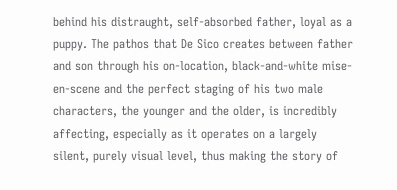behind his distraught, self-absorbed father, loyal as a puppy. The pathos that De Sico creates between father and son through his on-location, black-and-white mise-en-scene and the perfect staging of his two male characters, the younger and the older, is incredibly affecting, especially as it operates on a largely silent, purely visual level, thus making the story of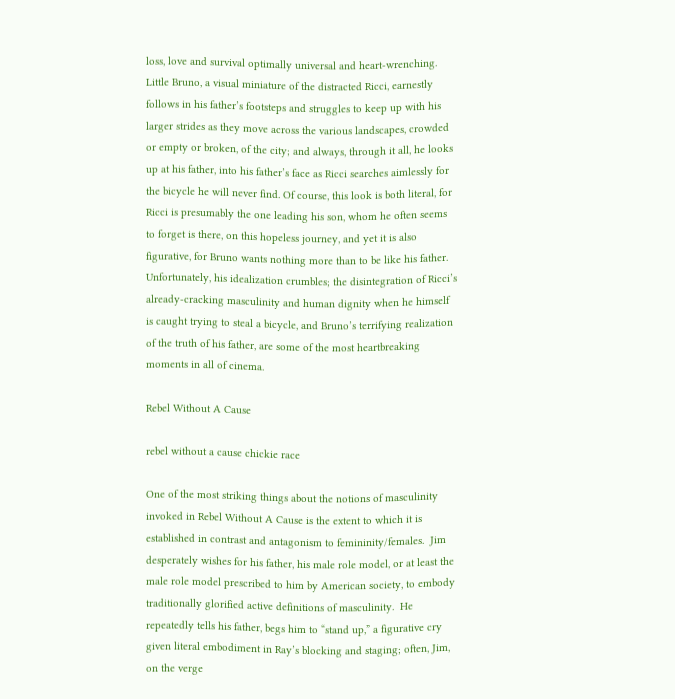loss, love and survival optimally universal and heart-wrenching. Little Bruno, a visual miniature of the distracted Ricci, earnestly follows in his father’s footsteps and struggles to keep up with his larger strides as they move across the various landscapes, crowded or empty or broken, of the city; and always, through it all, he looks up at his father, into his father’s face as Ricci searches aimlessly for the bicycle he will never find. Of course, this look is both literal, for Ricci is presumably the one leading his son, whom he often seems to forget is there, on this hopeless journey, and yet it is also figurative, for Bruno wants nothing more than to be like his father. Unfortunately, his idealization crumbles; the disintegration of Ricci’s already-cracking masculinity and human dignity when he himself is caught trying to steal a bicycle, and Bruno’s terrifying realization of the truth of his father, are some of the most heartbreaking moments in all of cinema.

Rebel Without A Cause

rebel without a cause chickie race

One of the most striking things about the notions of masculinity invoked in Rebel Without A Cause is the extent to which it is established in contrast and antagonism to femininity/females.  Jim desperately wishes for his father, his male role model, or at least the male role model prescribed to him by American society, to embody traditionally glorified active definitions of masculinity.  He repeatedly tells his father, begs him to “stand up,” a figurative cry given literal embodiment in Ray’s blocking and staging; often, Jim, on the verge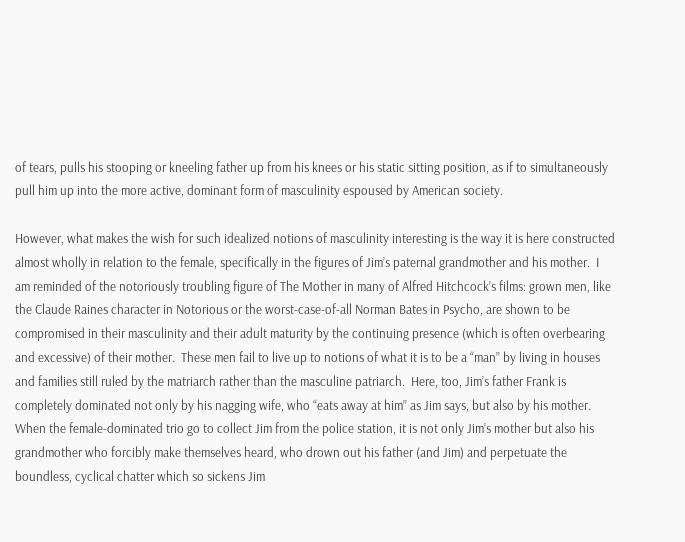of tears, pulls his stooping or kneeling father up from his knees or his static sitting position, as if to simultaneously pull him up into the more active, dominant form of masculinity espoused by American society.

However, what makes the wish for such idealized notions of masculinity interesting is the way it is here constructed almost wholly in relation to the female, specifically in the figures of Jim’s paternal grandmother and his mother.  I am reminded of the notoriously troubling figure of The Mother in many of Alfred Hitchcock’s films: grown men, like the Claude Raines character in Notorious or the worst-case-of-all Norman Bates in Psycho, are shown to be compromised in their masculinity and their adult maturity by the continuing presence (which is often overbearing and excessive) of their mother.  These men fail to live up to notions of what it is to be a “man” by living in houses and families still ruled by the matriarch rather than the masculine patriarch.  Here, too, Jim’s father Frank is completely dominated not only by his nagging wife, who “eats away at him” as Jim says, but also by his mother.  When the female-dominated trio go to collect Jim from the police station, it is not only Jim’s mother but also his grandmother who forcibly make themselves heard, who drown out his father (and Jim) and perpetuate the boundless, cyclical chatter which so sickens Jim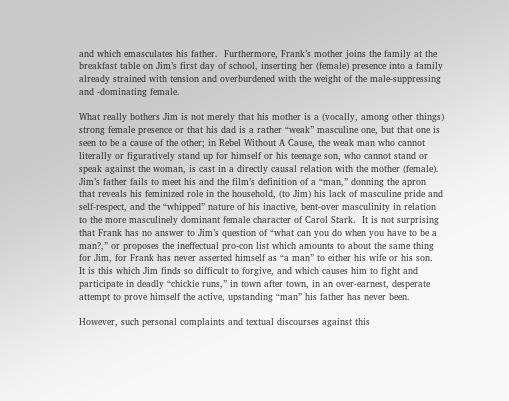and which emasculates his father.  Furthermore, Frank’s mother joins the family at the breakfast table on Jim’s first day of school, inserting her (female) presence into a family already strained with tension and overburdened with the weight of the male-suppressing and -dominating female.

What really bothers Jim is not merely that his mother is a (vocally, among other things) strong female presence or that his dad is a rather “weak” masculine one, but that one is seen to be a cause of the other; in Rebel Without A Cause, the weak man who cannot literally or figuratively stand up for himself or his teenage son, who cannot stand or speak against the woman, is cast in a directly causal relation with the mother (female).  Jim’s father fails to meet his and the film’s definition of a “man,” donning the apron that reveals his feminized role in the household, (to Jim) his lack of masculine pride and self-respect, and the “whipped” nature of his inactive, bent-over masculinity in relation to the more masculinely dominant female character of Carol Stark.  It is not surprising that Frank has no answer to Jim’s question of “what can you do when you have to be a man?,” or proposes the ineffectual pro-con list which amounts to about the same thing for Jim, for Frank has never asserted himself as “a man” to either his wife or his son.  It is this which Jim finds so difficult to forgive, and which causes him to fight and participate in deadly “chickie runs,” in town after town, in an over-earnest, desperate attempt to prove himself the active, upstanding “man” his father has never been.

However, such personal complaints and textual discourses against this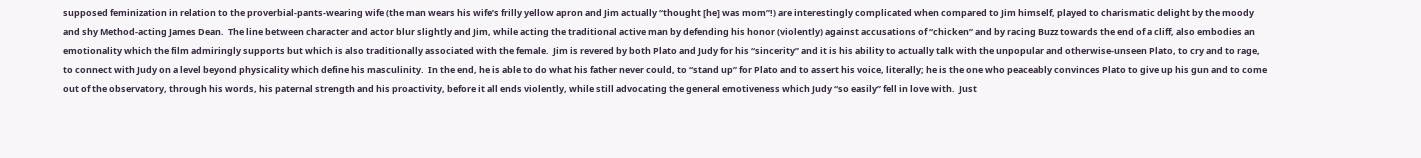supposed feminization in relation to the proverbial-pants-wearing wife (the man wears his wife’s frilly yellow apron and Jim actually “thought [he] was mom”!) are interestingly complicated when compared to Jim himself, played to charismatic delight by the moody and shy Method-acting James Dean.  The line between character and actor blur slightly and Jim, while acting the traditional active man by defending his honor (violently) against accusations of “chicken” and by racing Buzz towards the end of a cliff, also embodies an emotionality which the film admiringly supports but which is also traditionally associated with the female.  Jim is revered by both Plato and Judy for his “sincerity” and it is his ability to actually talk with the unpopular and otherwise-unseen Plato, to cry and to rage, to connect with Judy on a level beyond physicality which define his masculinity.  In the end, he is able to do what his father never could, to “stand up” for Plato and to assert his voice, literally; he is the one who peaceably convinces Plato to give up his gun and to come out of the observatory, through his words, his paternal strength and his proactivity, before it all ends violently, while still advocating the general emotiveness which Judy “so easily” fell in love with.  Just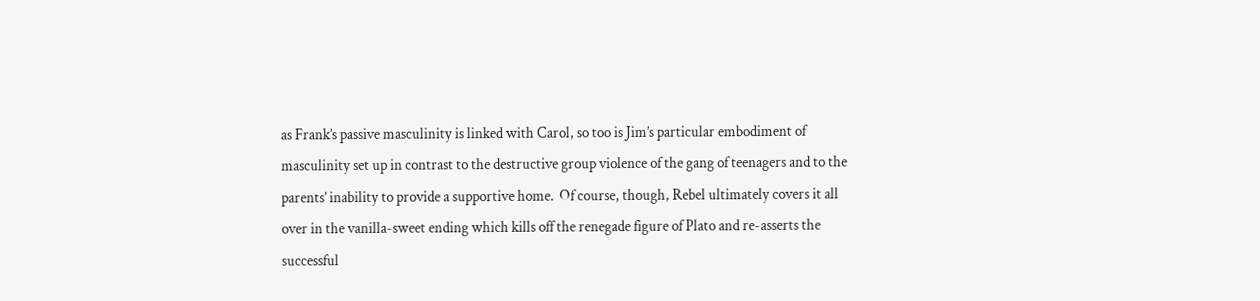as Frank’s passive masculinity is linked with Carol, so too is Jim’s particular embodiment of masculinity set up in contrast to the destructive group violence of the gang of teenagers and to the parents’ inability to provide a supportive home.  Of course, though, Rebel ultimately covers it all over in the vanilla-sweet ending which kills off the renegade figure of Plato and re-asserts the successful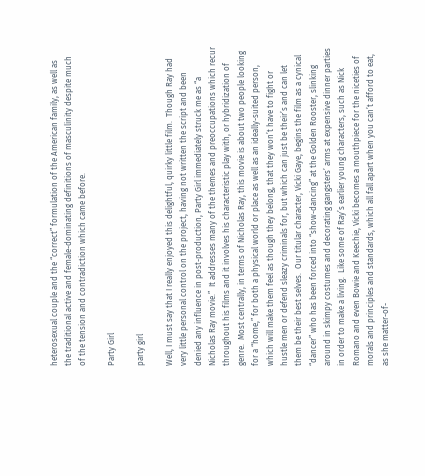heterosexual couple and the “correct” formulation of the American family, as well as the traditional active and female-dominating definitions of masculinity despite much of the tension and contradiction which came before.

Party Girl

party girl

Well, I must say that I really enjoyed this delightful, quirky little film.  Though Ray had very little personal control on the project, having not written the script and been denied any influence in post-production, Party Girl immediately struck me as “a Nicholas Ray movie.”  It addresses many of the themes and preoccupations which recur throughout his films and it involves his characteristic play with, or hybridization of genre.  Most centrally, in terms of Nicholas Ray, this movie is about two people looking for a “home,” for both a physical world or place as well as an ideally-suited person, which will make them feel as though they belong, that they won’t have to fight or hustle men or defend sleazy criminals for, but which can just be their’s and can let them be their best selves.  Our titular character, Vicki Gaye, begins the film as a cynical “dancer” who has been forced into “show-dancing” at the Golden Rooster, slinking around in skimpy costumes and decorating gangsters’ arms at expensive dinner parties in order to make a living.  Like some of Ray’s earlier young characters, such as Nick Romano and even Bowie and Keechie, Vicki becomes a mouthpiece for the niceties of morals and principles and standards, which all fall apart when you can’t afford to eat, as she matter-of-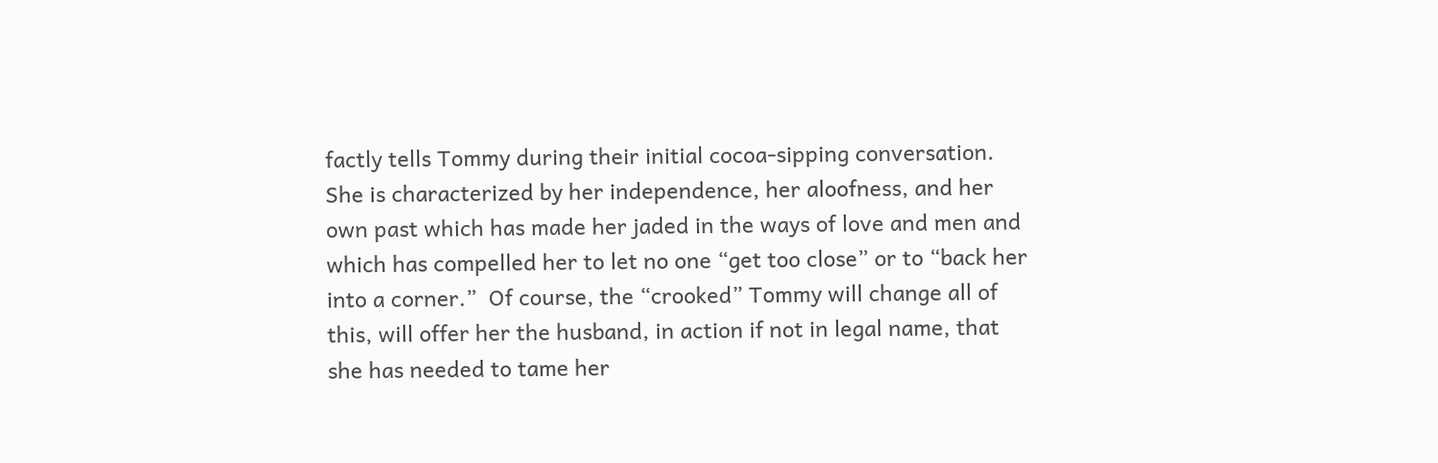factly tells Tommy during their initial cocoa-sipping conversation.  She is characterized by her independence, her aloofness, and her own past which has made her jaded in the ways of love and men and which has compelled her to let no one “get too close” or to “back her into a corner.”  Of course, the “crooked” Tommy will change all of this, will offer her the husband, in action if not in legal name, that she has needed to tame her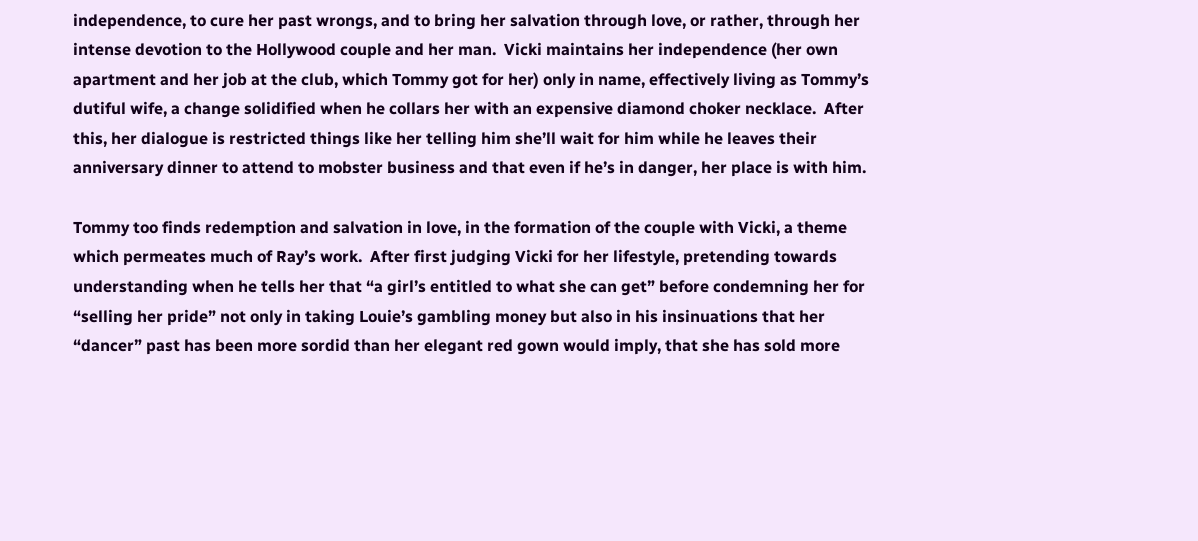independence, to cure her past wrongs, and to bring her salvation through love, or rather, through her intense devotion to the Hollywood couple and her man.  Vicki maintains her independence (her own apartment and her job at the club, which Tommy got for her) only in name, effectively living as Tommy’s dutiful wife, a change solidified when he collars her with an expensive diamond choker necklace.  After this, her dialogue is restricted things like her telling him she’ll wait for him while he leaves their anniversary dinner to attend to mobster business and that even if he’s in danger, her place is with him.

Tommy too finds redemption and salvation in love, in the formation of the couple with Vicki, a theme which permeates much of Ray’s work.  After first judging Vicki for her lifestyle, pretending towards understanding when he tells her that “a girl’s entitled to what she can get” before condemning her for “selling her pride” not only in taking Louie’s gambling money but also in his insinuations that her “dancer” past has been more sordid than her elegant red gown would imply, that she has sold more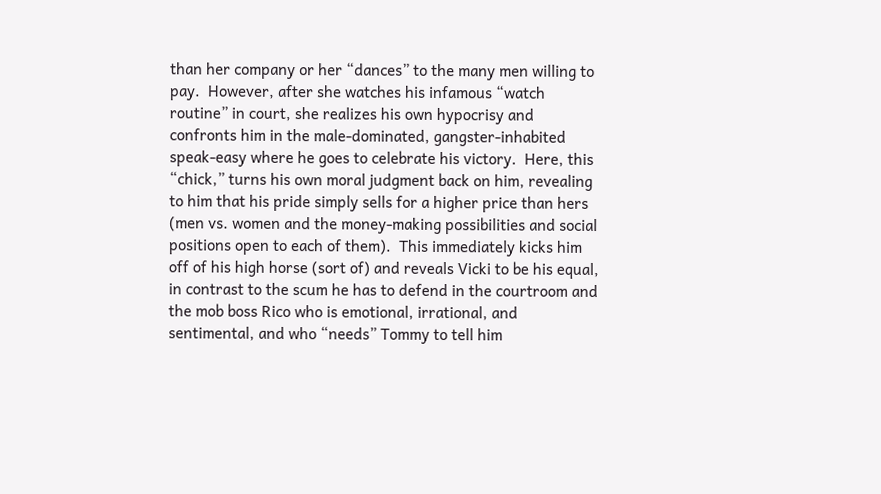than her company or her “dances” to the many men willing to pay.  However, after she watches his infamous “watch routine” in court, she realizes his own hypocrisy and confronts him in the male-dominated, gangster-inhabited speak-easy where he goes to celebrate his victory.  Here, this “chick,” turns his own moral judgment back on him, revealing to him that his pride simply sells for a higher price than hers (men vs. women and the money-making possibilities and social positions open to each of them).  This immediately kicks him off of his high horse (sort of) and reveals Vicki to be his equal, in contrast to the scum he has to defend in the courtroom and the mob boss Rico who is emotional, irrational, and sentimental, and who “needs” Tommy to tell him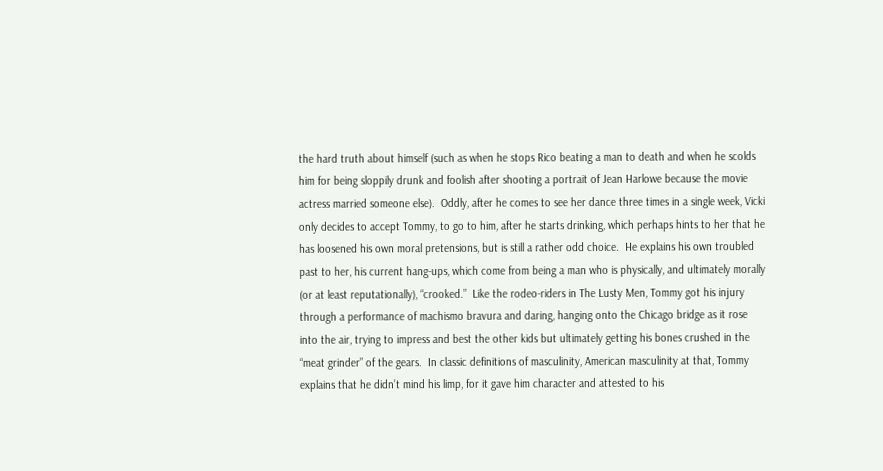the hard truth about himself (such as when he stops Rico beating a man to death and when he scolds him for being sloppily drunk and foolish after shooting a portrait of Jean Harlowe because the movie actress married someone else).  Oddly, after he comes to see her dance three times in a single week, Vicki only decides to accept Tommy, to go to him, after he starts drinking, which perhaps hints to her that he has loosened his own moral pretensions, but is still a rather odd choice.  He explains his own troubled past to her, his current hang-ups, which come from being a man who is physically, and ultimately morally (or at least reputationally), “crooked.”  Like the rodeo-riders in The Lusty Men, Tommy got his injury through a performance of machismo bravura and daring, hanging onto the Chicago bridge as it rose into the air, trying to impress and best the other kids but ultimately getting his bones crushed in the “meat grinder” of the gears.  In classic definitions of masculinity, American masculinity at that, Tommy explains that he didn’t mind his limp, for it gave him character and attested to his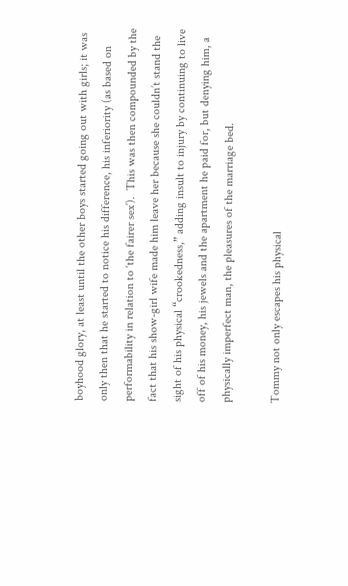boyhood glory, at least until the other boys started going out with girls; it was only then that he started to notice his difference, his inferiority (as based on performability in relation to ‘the fairer sex’).  This was then compounded by the fact that his show-girl wife made him leave her because she couldn’t stand the sight of his physical “crookedness,” adding insult to injury by continuing to live off of his money, his jewels and the apartment he paid for, but denying him, a physically imperfect man, the pleasures of the marriage bed.

Tommy not only escapes his physical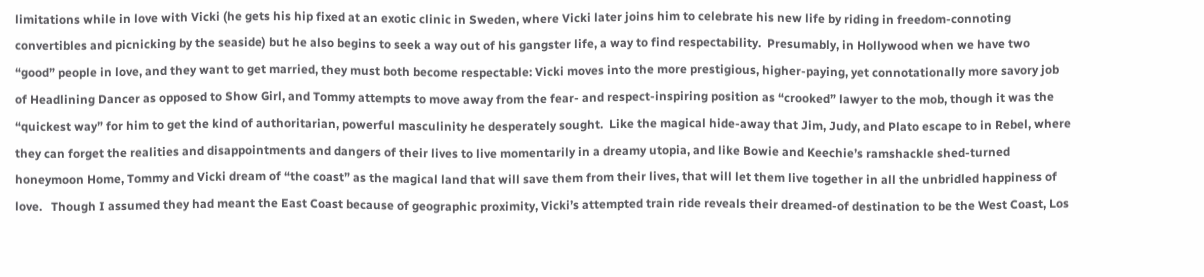limitations while in love with Vicki (he gets his hip fixed at an exotic clinic in Sweden, where Vicki later joins him to celebrate his new life by riding in freedom-connoting convertibles and picnicking by the seaside) but he also begins to seek a way out of his gangster life, a way to find respectability.  Presumably, in Hollywood when we have two “good” people in love, and they want to get married, they must both become respectable: Vicki moves into the more prestigious, higher-paying, yet connotationally more savory job of Headlining Dancer as opposed to Show Girl, and Tommy attempts to move away from the fear- and respect-inspiring position as “crooked” lawyer to the mob, though it was the “quickest way” for him to get the kind of authoritarian, powerful masculinity he desperately sought.  Like the magical hide-away that Jim, Judy, and Plato escape to in Rebel, where they can forget the realities and disappointments and dangers of their lives to live momentarily in a dreamy utopia, and like Bowie and Keechie’s ramshackle shed-turned honeymoon Home, Tommy and Vicki dream of “the coast” as the magical land that will save them from their lives, that will let them live together in all the unbridled happiness of love.   Though I assumed they had meant the East Coast because of geographic proximity, Vicki’s attempted train ride reveals their dreamed-of destination to be the West Coast, Los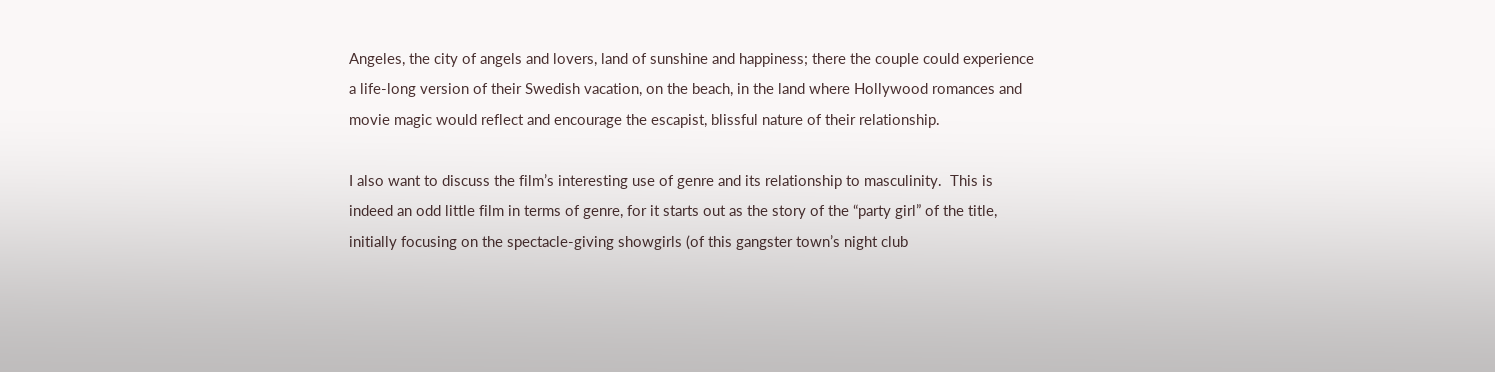Angeles, the city of angels and lovers, land of sunshine and happiness; there the couple could experience a life-long version of their Swedish vacation, on the beach, in the land where Hollywood romances and movie magic would reflect and encourage the escapist, blissful nature of their relationship.

I also want to discuss the film’s interesting use of genre and its relationship to masculinity.  This is indeed an odd little film in terms of genre, for it starts out as the story of the “party girl” of the title, initially focusing on the spectacle-giving showgirls (of this gangster town’s night club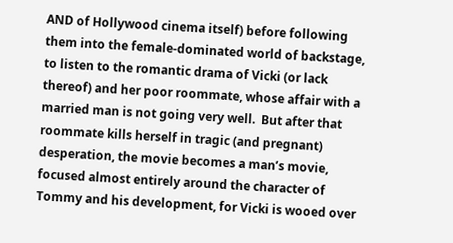AND of Hollywood cinema itself) before following them into the female-dominated world of backstage, to listen to the romantic drama of Vicki (or lack thereof) and her poor roommate, whose affair with a married man is not going very well.  But after that roommate kills herself in tragic (and pregnant) desperation, the movie becomes a man’s movie, focused almost entirely around the character of Tommy and his development, for Vicki is wooed over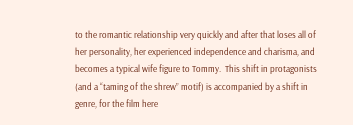to the romantic relationship very quickly and after that loses all of her personality, her experienced independence and charisma, and becomes a typical wife figure to Tommy.  This shift in protagonists (and a “taming of the shrew” motif) is accompanied by a shift in genre, for the film here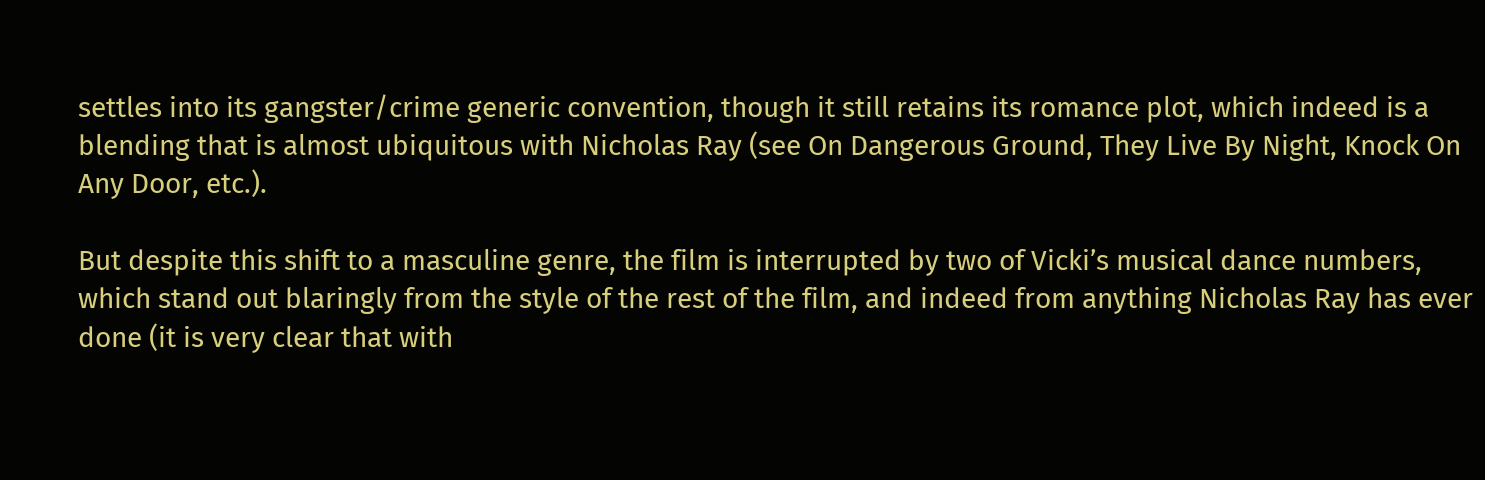settles into its gangster/crime generic convention, though it still retains its romance plot, which indeed is a blending that is almost ubiquitous with Nicholas Ray (see On Dangerous Ground, They Live By Night, Knock On Any Door, etc.).

But despite this shift to a masculine genre, the film is interrupted by two of Vicki’s musical dance numbers, which stand out blaringly from the style of the rest of the film, and indeed from anything Nicholas Ray has ever done (it is very clear that with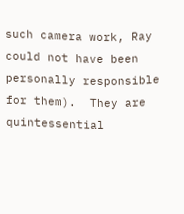such camera work, Ray could not have been personally responsible for them).  They are quintessential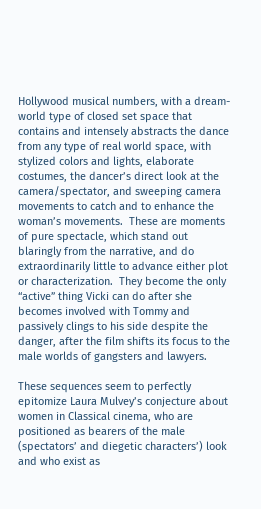Hollywood musical numbers, with a dream-world type of closed set space that contains and intensely abstracts the dance from any type of real world space, with stylized colors and lights, elaborate costumes, the dancer’s direct look at the camera/spectator, and sweeping camera movements to catch and to enhance the woman’s movements.  These are moments of pure spectacle, which stand out blaringly from the narrative, and do extraordinarily little to advance either plot or characterization.  They become the only “active” thing Vicki can do after she becomes involved with Tommy and passively clings to his side despite the danger, after the film shifts its focus to the male worlds of gangsters and lawyers.

These sequences seem to perfectly epitomize Laura Mulvey’s conjecture about women in Classical cinema, who are positioned as bearers of the male (spectators’ and diegetic characters’) look and who exist as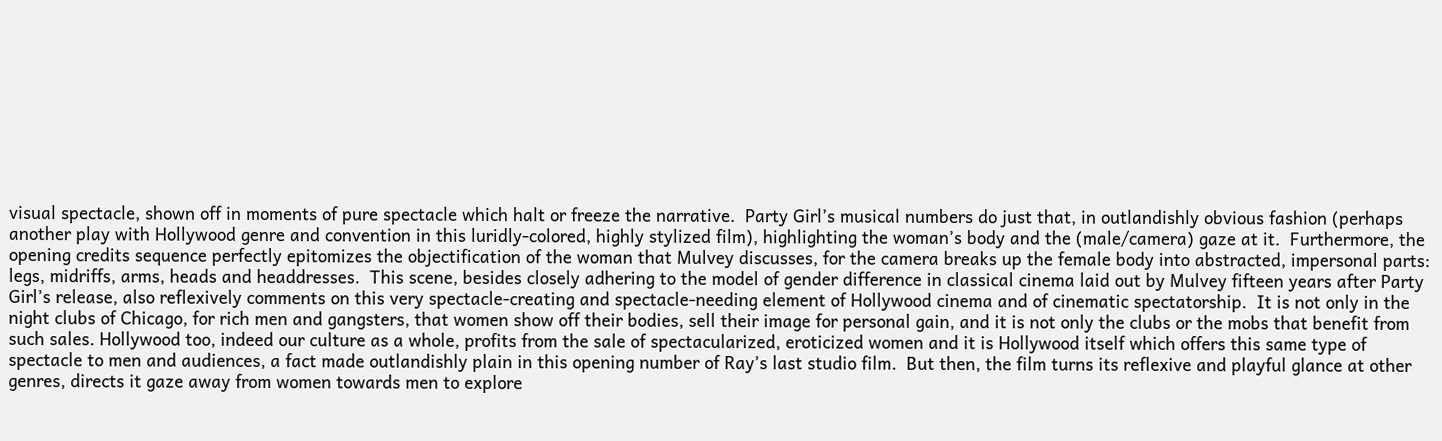visual spectacle, shown off in moments of pure spectacle which halt or freeze the narrative.  Party Girl’s musical numbers do just that, in outlandishly obvious fashion (perhaps another play with Hollywood genre and convention in this luridly-colored, highly stylized film), highlighting the woman’s body and the (male/camera) gaze at it.  Furthermore, the opening credits sequence perfectly epitomizes the objectification of the woman that Mulvey discusses, for the camera breaks up the female body into abstracted, impersonal parts: legs, midriffs, arms, heads and headdresses.  This scene, besides closely adhering to the model of gender difference in classical cinema laid out by Mulvey fifteen years after Party Girl’s release, also reflexively comments on this very spectacle-creating and spectacle-needing element of Hollywood cinema and of cinematic spectatorship.  It is not only in the night clubs of Chicago, for rich men and gangsters, that women show off their bodies, sell their image for personal gain, and it is not only the clubs or the mobs that benefit from such sales. Hollywood too, indeed our culture as a whole, profits from the sale of spectacularized, eroticized women and it is Hollywood itself which offers this same type of spectacle to men and audiences, a fact made outlandishly plain in this opening number of Ray’s last studio film.  But then, the film turns its reflexive and playful glance at other genres, directs it gaze away from women towards men to explore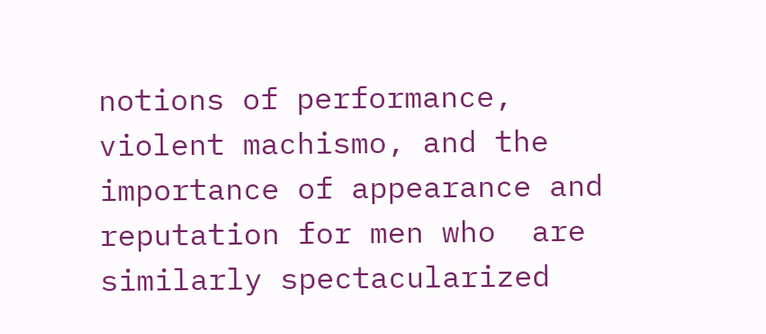notions of performance, violent machismo, and the importance of appearance and reputation for men who  are similarly spectacularized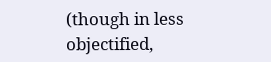(though in less objectified,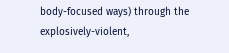body-focused ways) through the explosively-violent,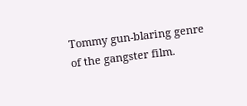Tommy gun-blaring genre of the gangster film.